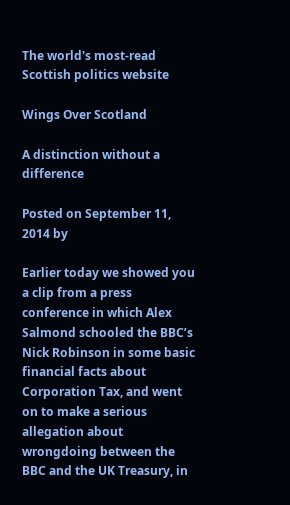The world's most-read Scottish politics website

Wings Over Scotland

A distinction without a difference

Posted on September 11, 2014 by

Earlier today we showed you a clip from a press conference in which Alex Salmond schooled the BBC’s Nick Robinson in some basic financial facts about Corporation Tax, and went on to make a serious allegation about wrongdoing between the BBC and the UK Treasury, in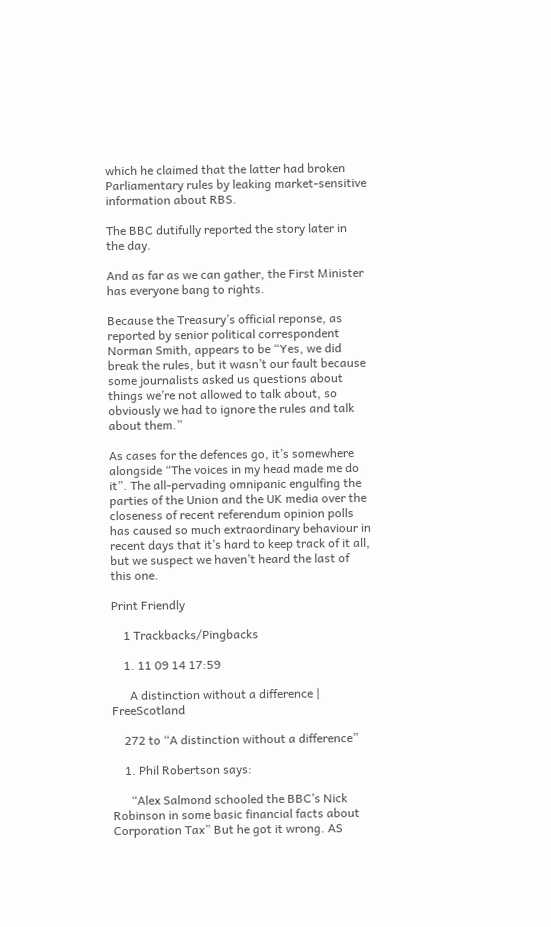which he claimed that the latter had broken Parliamentary rules by leaking market-sensitive information about RBS.

The BBC dutifully reported the story later in the day.

And as far as we can gather, the First Minister has everyone bang to rights.

Because the Treasury’s official reponse, as reported by senior political correspondent Norman Smith, appears to be “Yes, we did break the rules, but it wasn’t our fault because some journalists asked us questions about things we’re not allowed to talk about, so obviously we had to ignore the rules and talk about them.”

As cases for the defences go, it’s somewhere alongside “The voices in my head made me do it”. The all-pervading omnipanic engulfing the parties of the Union and the UK media over the closeness of recent referendum opinion polls has caused so much extraordinary behaviour in recent days that it’s hard to keep track of it all, but we suspect we haven’t heard the last of this one.

Print Friendly

    1 Trackbacks/Pingbacks

    1. 11 09 14 17:59

      A distinction without a difference | FreeScotland

    272 to “A distinction without a difference”

    1. Phil Robertson says:

      “Alex Salmond schooled the BBC’s Nick Robinson in some basic financial facts about Corporation Tax” But he got it wrong. AS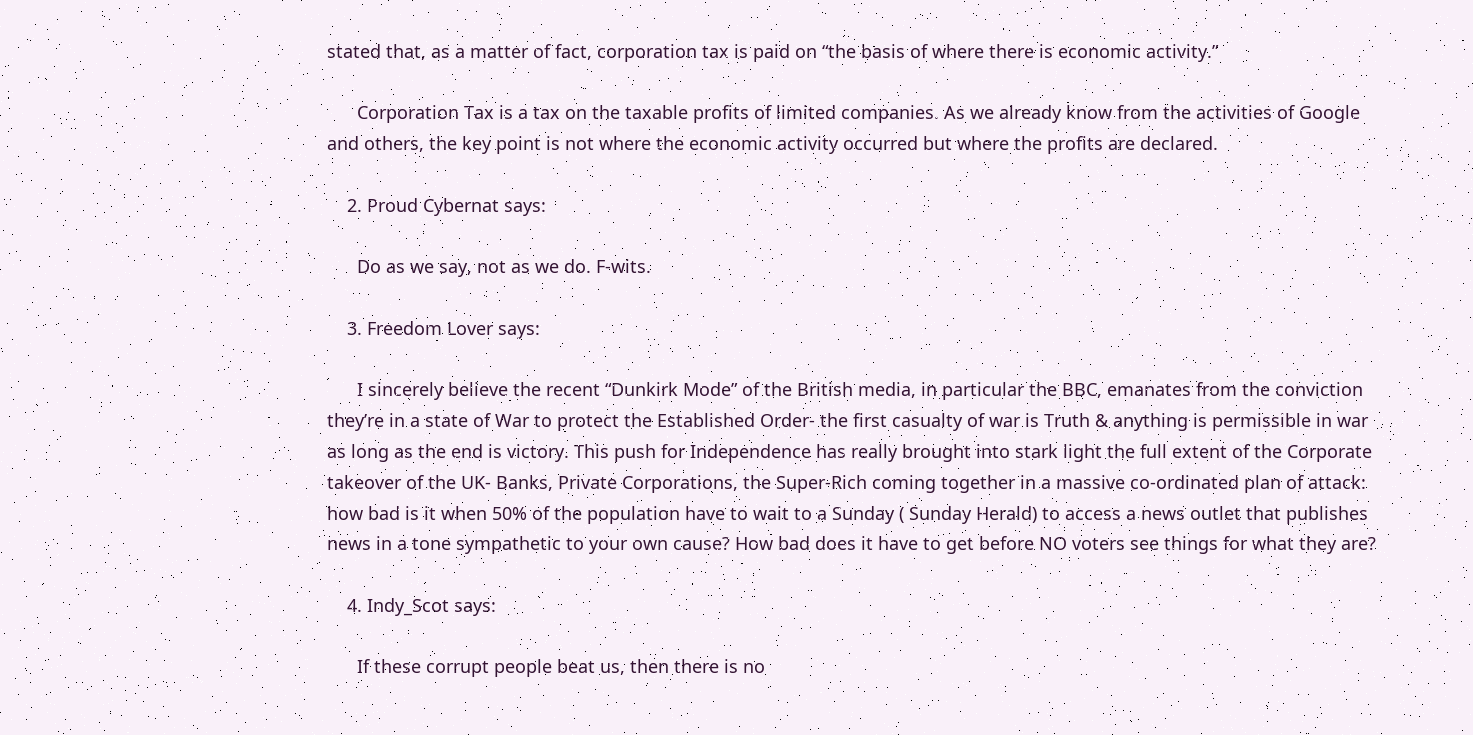stated that, as a matter of fact, corporation tax is paid on “the basis of where there is economic activity.”

      Corporation Tax is a tax on the taxable profits of limited companies. As we already know from the activities of Google and others, the key point is not where the economic activity occurred but where the profits are declared.

    2. Proud Cybernat says:

      Do as we say, not as we do. F-wits.

    3. Freedom Lover says:

      I sincerely believe the recent “Dunkirk Mode” of the British media, in particular the BBC, emanates from the conviction they’re in a state of War to protect the Established Order- the first casualty of war is Truth & anything is permissible in war as long as the end is victory. This push for Independence has really brought into stark light the full extent of the Corporate takeover of the UK- Banks, Private Corporations, the Super-Rich coming together in a massive co-ordinated plan of attack: how bad is it when 50% of the population have to wait to a Sunday ( Sunday Herald) to access a news outlet that publishes news in a tone sympathetic to your own cause? How bad does it have to get before NO voters see things for what they are?

    4. Indy_Scot says:

      If these corrupt people beat us, then there is no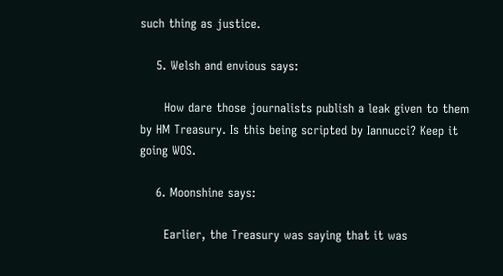such thing as justice.

    5. Welsh and envious says:

      How dare those journalists publish a leak given to them by HM Treasury. Is this being scripted by Iannucci? Keep it going WOS.

    6. Moonshine says:

      Earlier, the Treasury was saying that it was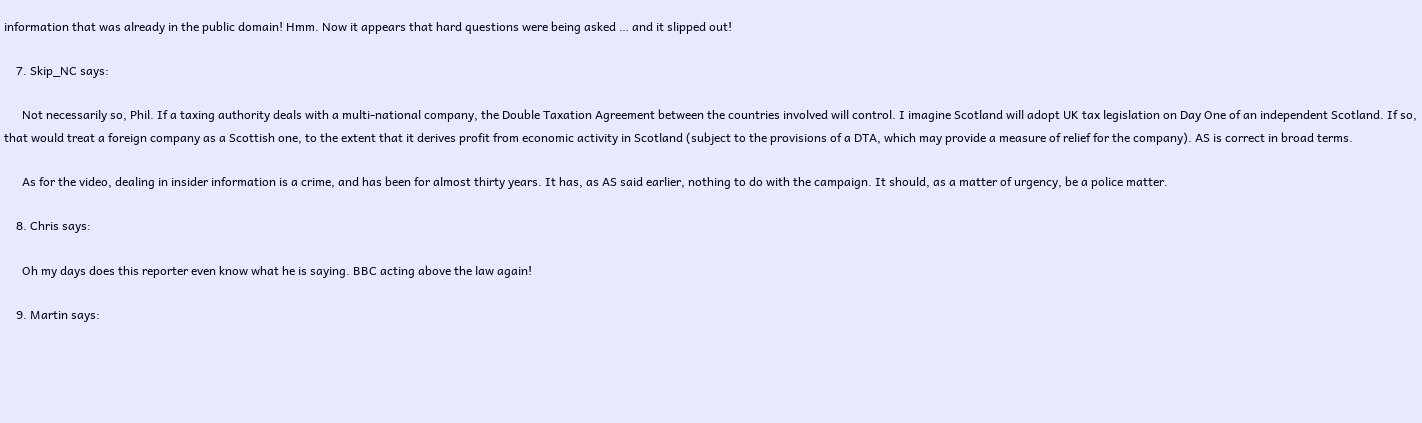information that was already in the public domain! Hmm. Now it appears that hard questions were being asked … and it slipped out!

    7. Skip_NC says:

      Not necessarily so, Phil. If a taxing authority deals with a multi-national company, the Double Taxation Agreement between the countries involved will control. I imagine Scotland will adopt UK tax legislation on Day One of an independent Scotland. If so, that would treat a foreign company as a Scottish one, to the extent that it derives profit from economic activity in Scotland (subject to the provisions of a DTA, which may provide a measure of relief for the company). AS is correct in broad terms.

      As for the video, dealing in insider information is a crime, and has been for almost thirty years. It has, as AS said earlier, nothing to do with the campaign. It should, as a matter of urgency, be a police matter.

    8. Chris says:

      Oh my days does this reporter even know what he is saying. BBC acting above the law again!

    9. Martin says: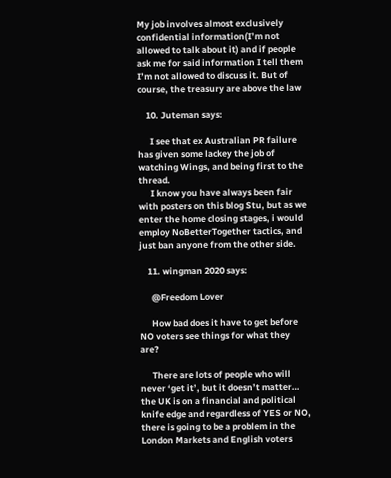My job involves almost exclusively confidential information(I’m not allowed to talk about it) and if people ask me for said information I tell them I’m not allowed to discuss it. But of course, the treasury are above the law

    10. Juteman says:

      I see that ex Australian PR failure has given some lackey the job of watching Wings, and being first to the thread.
      I know you have always been fair with posters on this blog Stu, but as we enter the home closing stages, i would employ NoBetterTogether tactics, and just ban anyone from the other side.

    11. wingman 2020 says:

      @Freedom Lover

      How bad does it have to get before NO voters see things for what they are?

      There are lots of people who will never ‘get it’, but it doesn’t matter… the UK is on a financial and political knife edge and regardless of YES or NO, there is going to be a problem in the London Markets and English voters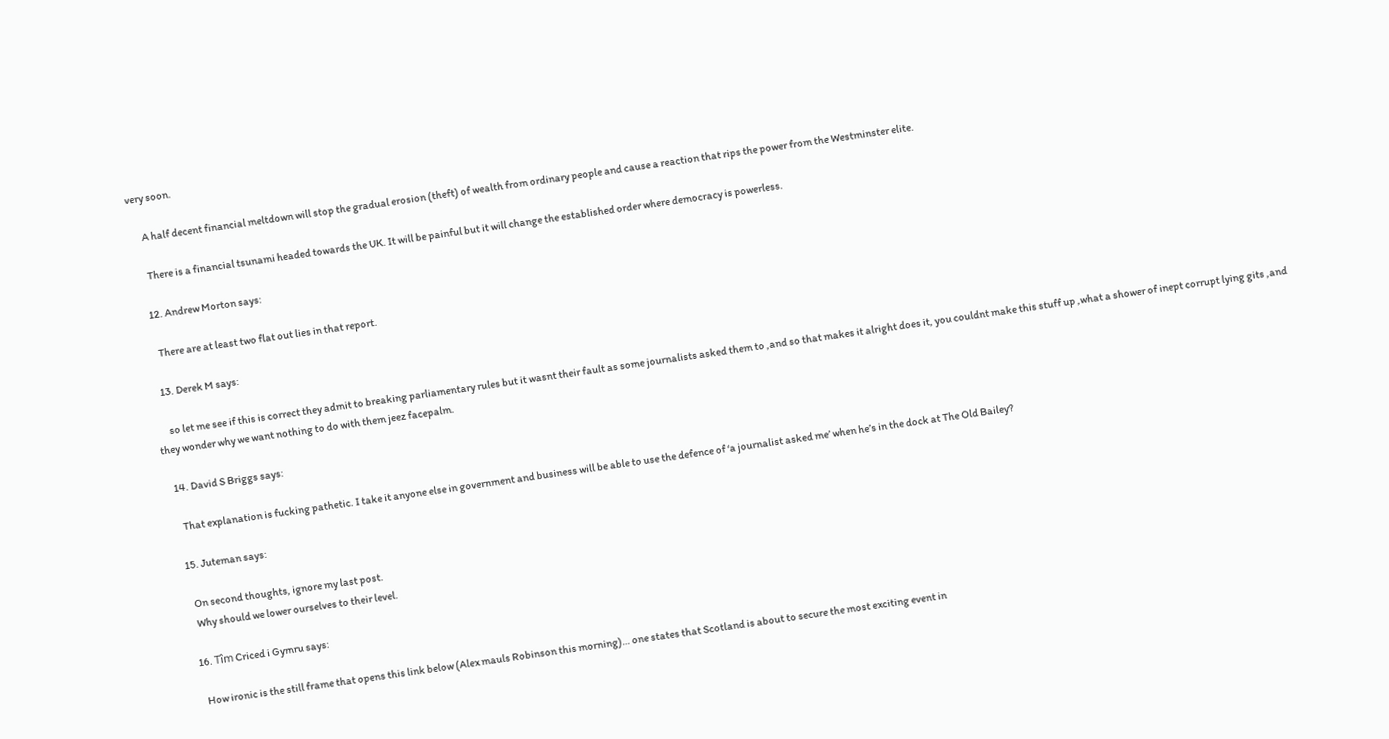very soon.

      A half decent financial meltdown will stop the gradual erosion (theft) of wealth from ordinary people and cause a reaction that rips the power from the Westminster elite.

      There is a financial tsunami headed towards the UK. It will be painful but it will change the established order where democracy is powerless.

    12. Andrew Morton says:

      There are at least two flat out lies in that report.

    13. Derek M says:

      so let me see if this is correct they admit to breaking parliamentary rules but it wasnt their fault as some journalists asked them to ,and so that makes it alright does it, you couldnt make this stuff up ,what a shower of inept corrupt lying gits ,and they wonder why we want nothing to do with them jeez facepalm.

    14. David S Briggs says:

      That explanation is fucking pathetic. I take it anyone else in government and business will be able to use the defence of ‘a journalist asked me’ when he’s in the dock at The Old Bailey?

    15. Juteman says:

      On second thoughts, ignore my last post.
      Why should we lower ourselves to their level.

    16. Tîm Criced i Gymru says:

      How ironic is the still frame that opens this link below (Alex mauls Robinson this morning)… one states that Scotland is about to secure the most exciting event in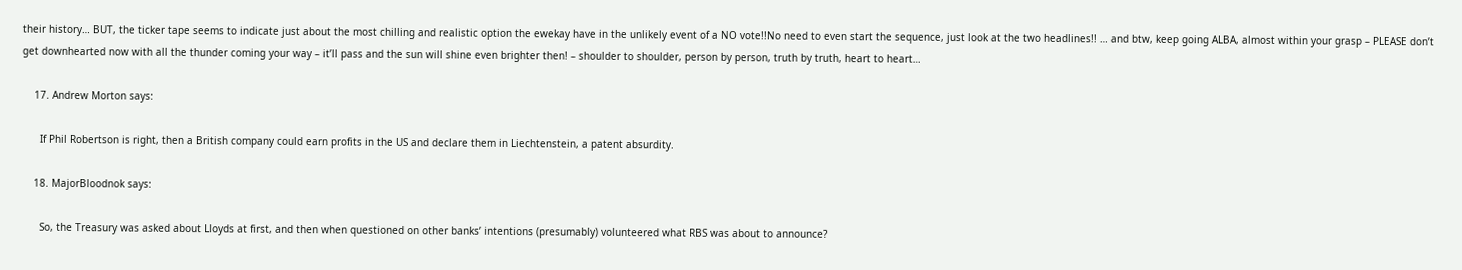their history… BUT, the ticker tape seems to indicate just about the most chilling and realistic option the ewekay have in the unlikely event of a NO vote!!No need to even start the sequence, just look at the two headlines!! … and btw, keep going ALBA, almost within your grasp – PLEASE don’t get downhearted now with all the thunder coming your way – it’ll pass and the sun will shine even brighter then! – shoulder to shoulder, person by person, truth by truth, heart to heart…

    17. Andrew Morton says:

      If Phil Robertson is right, then a British company could earn profits in the US and declare them in Liechtenstein, a patent absurdity.

    18. MajorBloodnok says:

      So, the Treasury was asked about Lloyds at first, and then when questioned on other banks’ intentions (presumably) volunteered what RBS was about to announce?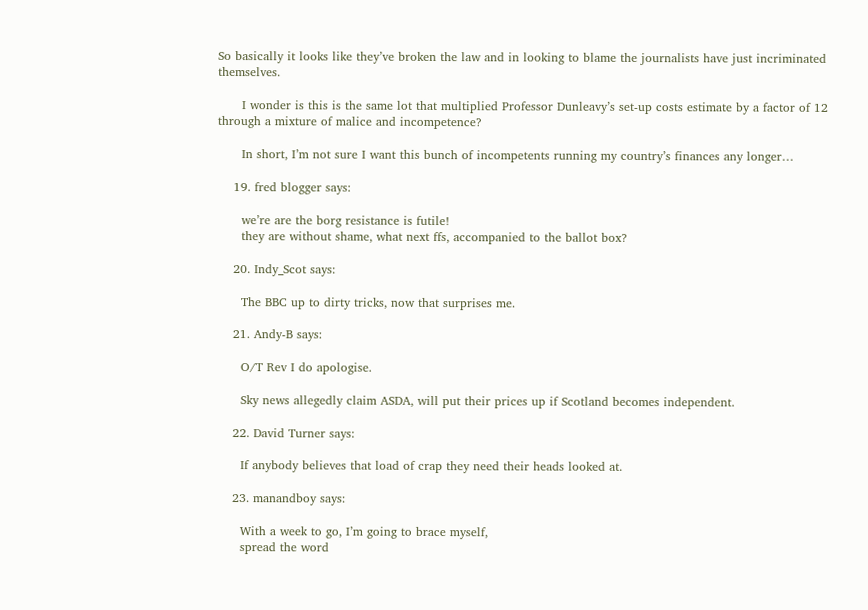So basically it looks like they’ve broken the law and in looking to blame the journalists have just incriminated themselves.

      I wonder is this is the same lot that multiplied Professor Dunleavy’s set-up costs estimate by a factor of 12 through a mixture of malice and incompetence?

      In short, I’m not sure I want this bunch of incompetents running my country’s finances any longer…

    19. fred blogger says:

      we’re are the borg resistance is futile!
      they are without shame, what next ffs, accompanied to the ballot box?

    20. Indy_Scot says:

      The BBC up to dirty tricks, now that surprises me.

    21. Andy-B says:

      O/T Rev I do apologise.

      Sky news allegedly claim ASDA, will put their prices up if Scotland becomes independent.

    22. David Turner says:

      If anybody believes that load of crap they need their heads looked at.

    23. manandboy says:

      With a week to go, I’m going to brace myself,
      spread the word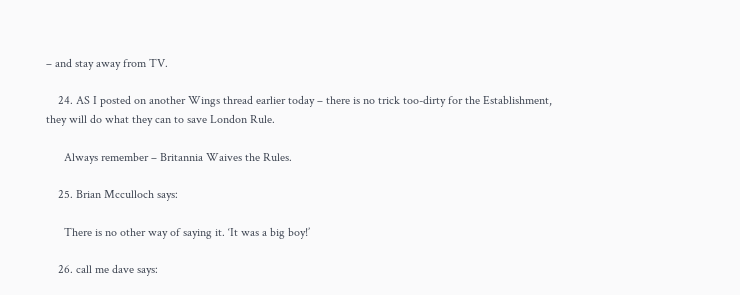– and stay away from TV.

    24. AS I posted on another Wings thread earlier today – there is no trick too-dirty for the Establishment, they will do what they can to save London Rule.

      Always remember – Britannia Waives the Rules.

    25. Brian Mcculloch says:

      There is no other way of saying it. ‘It was a big boy!’

    26. call me dave says: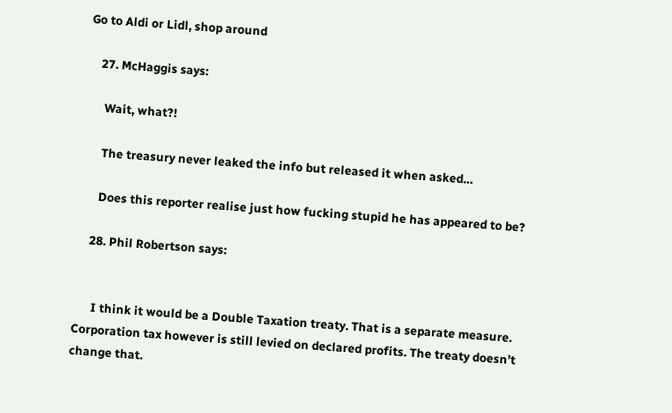Go to Aldi or Lidl, shop around

    27. McHaggis says:

      Wait, what?!

      The treasury never leaked the info but released it when asked…

      Does this reporter realise just how fucking stupid he has appeared to be?

    28. Phil Robertson says:


      I think it would be a Double Taxation treaty. That is a separate measure. Corporation tax however is still levied on declared profits. The treaty doesn’t change that.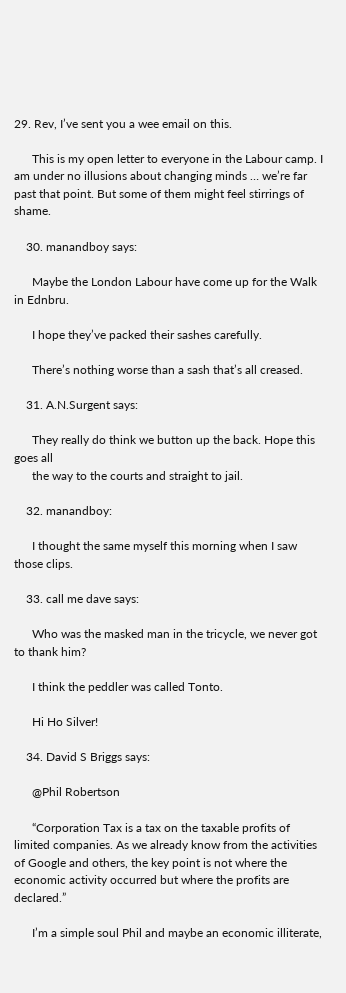29. Rev, I’ve sent you a wee email on this.

      This is my open letter to everyone in the Labour camp. I am under no illusions about changing minds … we’re far past that point. But some of them might feel stirrings of shame.

    30. manandboy says:

      Maybe the London Labour have come up for the Walk in Ednbru.

      I hope they’ve packed their sashes carefully.

      There’s nothing worse than a sash that’s all creased.

    31. A.N.Surgent says:

      They really do think we button up the back. Hope this goes all
      the way to the courts and straight to jail.

    32. manandboy:

      I thought the same myself this morning when I saw those clips.

    33. call me dave says:

      Who was the masked man in the tricycle, we never got to thank him?

      I think the peddler was called Tonto.

      Hi Ho Silver!

    34. David S Briggs says:

      @Phil Robertson

      “Corporation Tax is a tax on the taxable profits of limited companies. As we already know from the activities of Google and others, the key point is not where the economic activity occurred but where the profits are declared.”

      I’m a simple soul Phil and maybe an economic illiterate,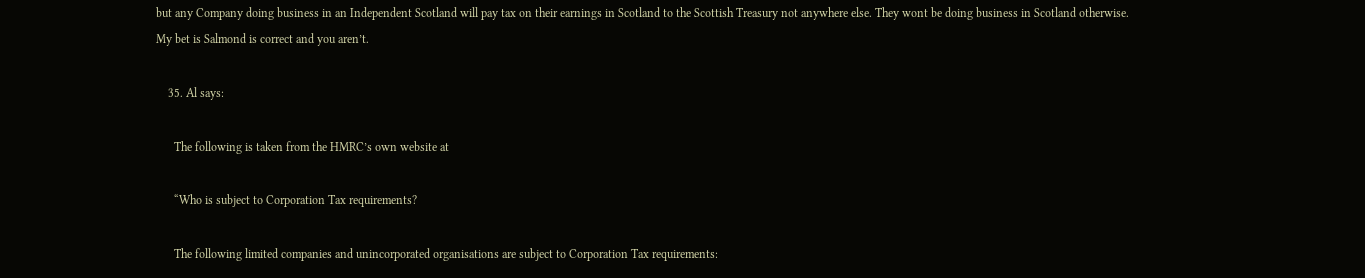but any Company doing business in an Independent Scotland will pay tax on their earnings in Scotland to the Scottish Treasury not anywhere else. They wont be doing business in Scotland otherwise. My bet is Salmond is correct and you aren’t.

    35. Al says:

      The following is taken from the HMRC’s own website at

      “Who is subject to Corporation Tax requirements?

      The following limited companies and unincorporated organisations are subject to Corporation Tax requirements: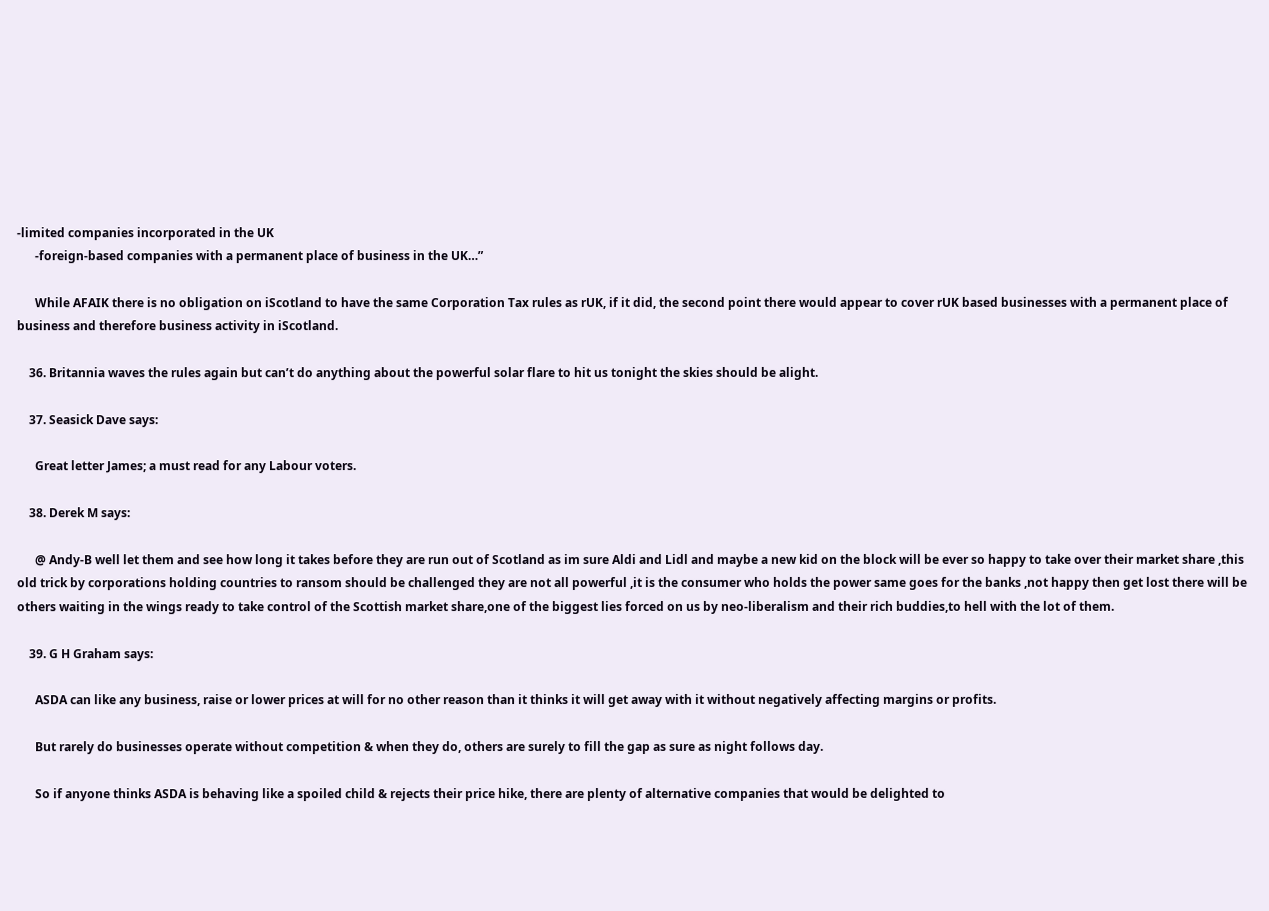-limited companies incorporated in the UK
      -foreign-based companies with a permanent place of business in the UK…”

      While AFAIK there is no obligation on iScotland to have the same Corporation Tax rules as rUK, if it did, the second point there would appear to cover rUK based businesses with a permanent place of business and therefore business activity in iScotland.

    36. Britannia waves the rules again but can’t do anything about the powerful solar flare to hit us tonight the skies should be alight.

    37. Seasick Dave says:

      Great letter James; a must read for any Labour voters.

    38. Derek M says:

      @ Andy-B well let them and see how long it takes before they are run out of Scotland as im sure Aldi and Lidl and maybe a new kid on the block will be ever so happy to take over their market share ,this old trick by corporations holding countries to ransom should be challenged they are not all powerful ,it is the consumer who holds the power same goes for the banks ,not happy then get lost there will be others waiting in the wings ready to take control of the Scottish market share,one of the biggest lies forced on us by neo-liberalism and their rich buddies,to hell with the lot of them.

    39. G H Graham says:

      ASDA can like any business, raise or lower prices at will for no other reason than it thinks it will get away with it without negatively affecting margins or profits.

      But rarely do businesses operate without competition & when they do, others are surely to fill the gap as sure as night follows day.

      So if anyone thinks ASDA is behaving like a spoiled child & rejects their price hike, there are plenty of alternative companies that would be delighted to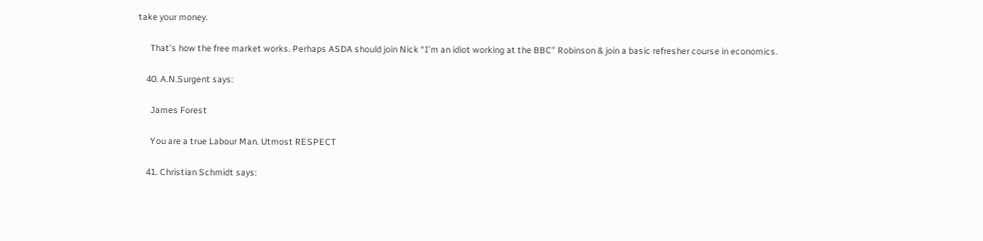take your money.

      That’s how the free market works. Perhaps ASDA should join Nick “I’m an idiot working at the BBC” Robinson & join a basic refresher course in economics.

    40. A.N.Surgent says:

      James Forest

      You are a true Labour Man. Utmost RESPECT

    41. Christian Schmidt says: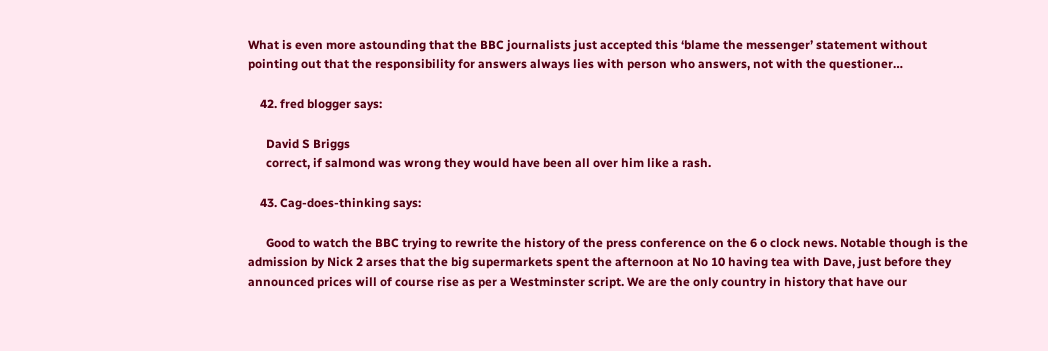What is even more astounding that the BBC journalists just accepted this ‘blame the messenger’ statement without pointing out that the responsibility for answers always lies with person who answers, not with the questioner…

    42. fred blogger says:

      David S Briggs
      correct, if salmond was wrong they would have been all over him like a rash.

    43. Cag-does-thinking says:

      Good to watch the BBC trying to rewrite the history of the press conference on the 6 o clock news. Notable though is the admission by Nick 2 arses that the big supermarkets spent the afternoon at No 10 having tea with Dave, just before they announced prices will of course rise as per a Westminster script. We are the only country in history that have our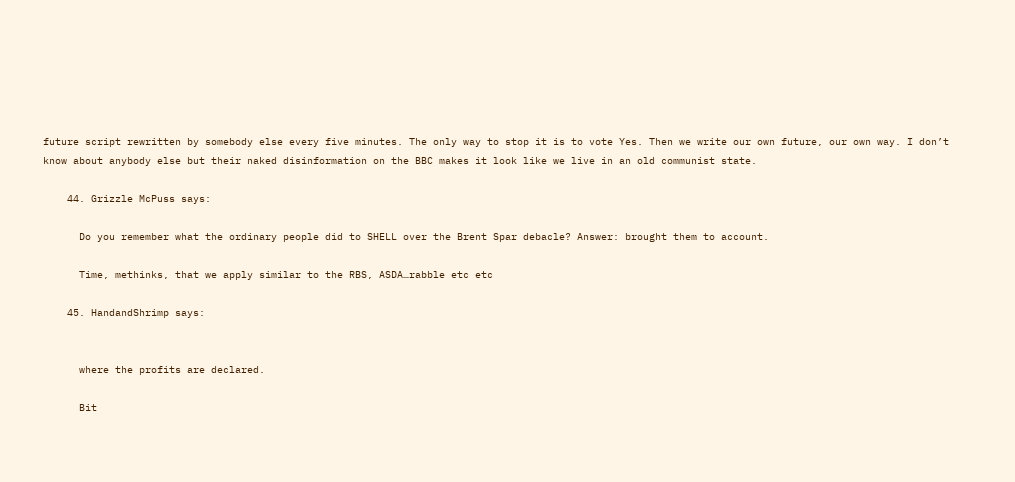future script rewritten by somebody else every five minutes. The only way to stop it is to vote Yes. Then we write our own future, our own way. I don’t know about anybody else but their naked disinformation on the BBC makes it look like we live in an old communist state.

    44. Grizzle McPuss says:

      Do you remember what the ordinary people did to SHELL over the Brent Spar debacle? Answer: brought them to account.

      Time, methinks, that we apply similar to the RBS, ASDA…rabble etc etc

    45. HandandShrimp says:


      where the profits are declared.

      Bit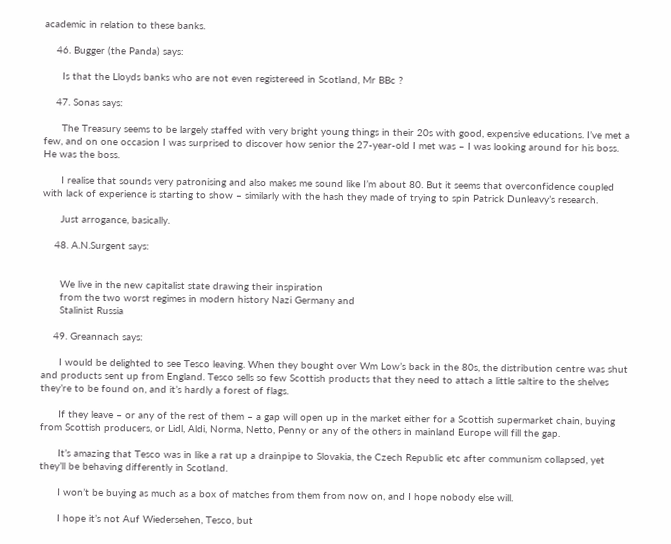academic in relation to these banks.

    46. Bugger (the Panda) says:

      Is that the Lloyds banks who are not even registereed in Scotland, Mr BBc ?

    47. Sonas says:

      The Treasury seems to be largely staffed with very bright young things in their 20s with good, expensive educations. I’ve met a few, and on one occasion I was surprised to discover how senior the 27-year-old I met was – I was looking around for his boss. He was the boss.

      I realise that sounds very patronising and also makes me sound like I’m about 80. But it seems that overconfidence coupled with lack of experience is starting to show – similarly with the hash they made of trying to spin Patrick Dunleavy’s research.

      Just arrogance, basically.

    48. A.N.Surgent says:


      We live in the new capitalist state drawing their inspiration
      from the two worst regimes in modern history Nazi Germany and
      Stalinist Russia

    49. Greannach says:

      I would be delighted to see Tesco leaving. When they bought over Wm Low’s back in the 80s, the distribution centre was shut and products sent up from England. Tesco sells so few Scottish products that they need to attach a little saltire to the shelves they’re to be found on, and it’s hardly a forest of flags.

      If they leave – or any of the rest of them – a gap will open up in the market either for a Scottish supermarket chain, buying from Scottish producers, or Lidl, Aldi, Norma, Netto, Penny or any of the others in mainland Europe will fill the gap.

      It’s amazing that Tesco was in like a rat up a drainpipe to Slovakia, the Czech Republic etc after communism collapsed, yet they’ll be behaving differently in Scotland.

      I won’t be buying as much as a box of matches from them from now on, and I hope nobody else will.

      I hope it’s not Auf Wiedersehen, Tesco, but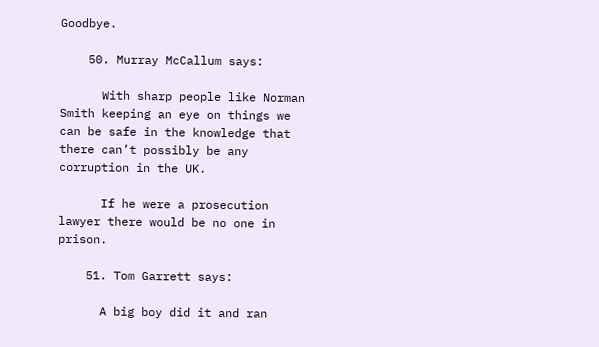Goodbye.

    50. Murray McCallum says:

      With sharp people like Norman Smith keeping an eye on things we can be safe in the knowledge that there can’t possibly be any corruption in the UK.

      If he were a prosecution lawyer there would be no one in prison.

    51. Tom Garrett says:

      A big boy did it and ran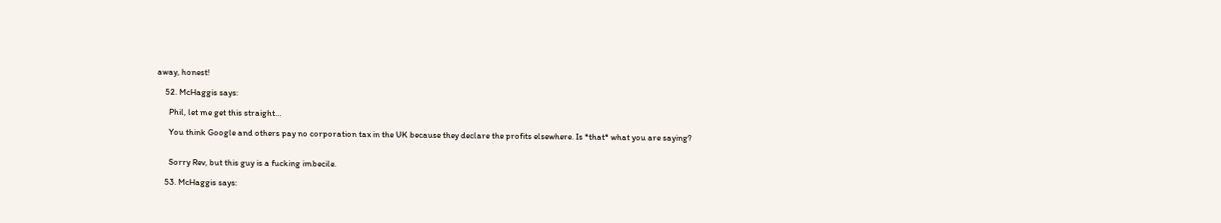away, honest!

    52. McHaggis says:

      Phil, let me get this straight…

      You think Google and others pay no corporation tax in the UK because they declare the profits elsewhere. Is *that* what you are saying?


      Sorry Rev, but this guy is a fucking imbecile.

    53. McHaggis says: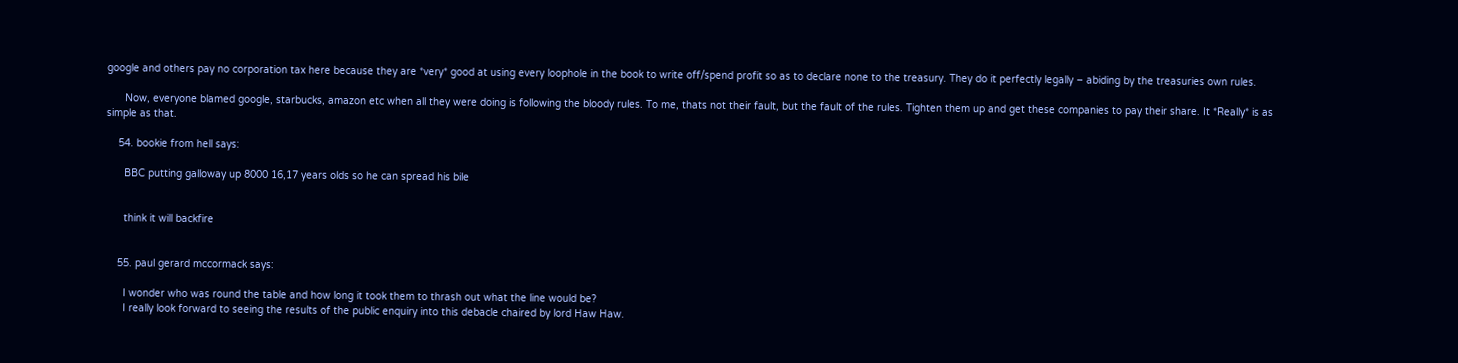google and others pay no corporation tax here because they are *very* good at using every loophole in the book to write off/spend profit so as to declare none to the treasury. They do it perfectly legally – abiding by the treasuries own rules.

      Now, everyone blamed google, starbucks, amazon etc when all they were doing is following the bloody rules. To me, thats not their fault, but the fault of the rules. Tighten them up and get these companies to pay their share. It *Really* is as simple as that.

    54. bookie from hell says:

      BBC putting galloway up 8000 16,17 years olds so he can spread his bile


      think it will backfire


    55. paul gerard mccormack says:

      I wonder who was round the table and how long it took them to thrash out what the line would be?
      I really look forward to seeing the results of the public enquiry into this debacle chaired by lord Haw Haw.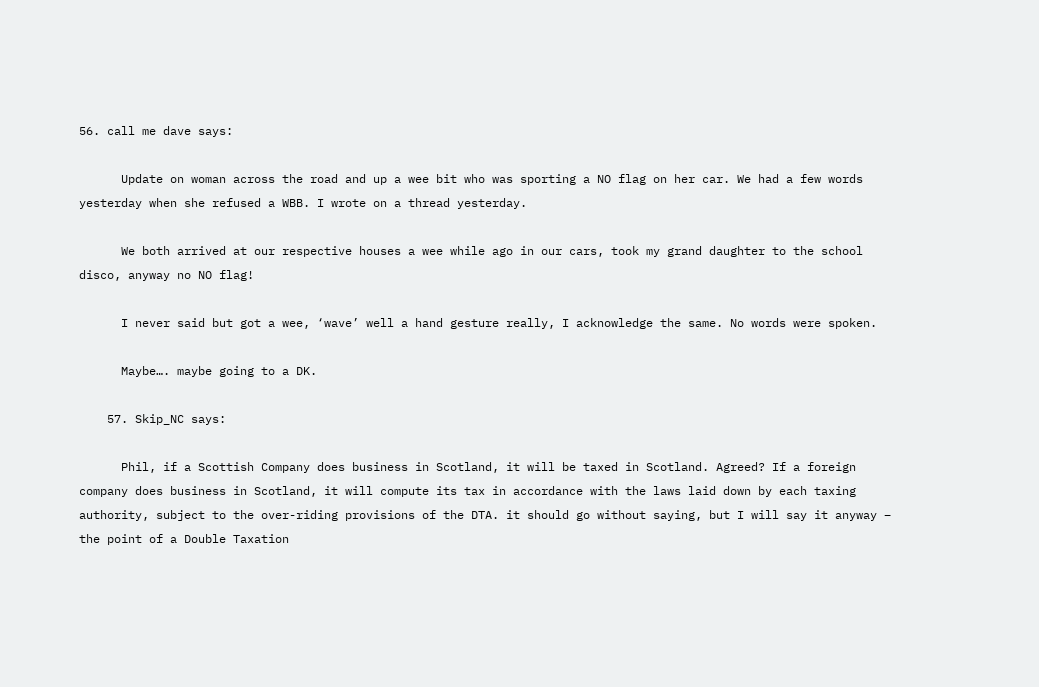56. call me dave says:

      Update on woman across the road and up a wee bit who was sporting a NO flag on her car. We had a few words yesterday when she refused a WBB. I wrote on a thread yesterday.

      We both arrived at our respective houses a wee while ago in our cars, took my grand daughter to the school disco, anyway no NO flag!

      I never said but got a wee, ‘wave’ well a hand gesture really, I acknowledge the same. No words were spoken.

      Maybe…. maybe going to a DK.

    57. Skip_NC says:

      Phil, if a Scottish Company does business in Scotland, it will be taxed in Scotland. Agreed? If a foreign company does business in Scotland, it will compute its tax in accordance with the laws laid down by each taxing authority, subject to the over-riding provisions of the DTA. it should go without saying, but I will say it anyway – the point of a Double Taxation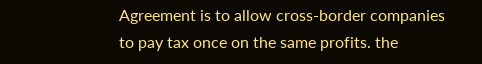Agreement is to allow cross-border companies to pay tax once on the same profits. the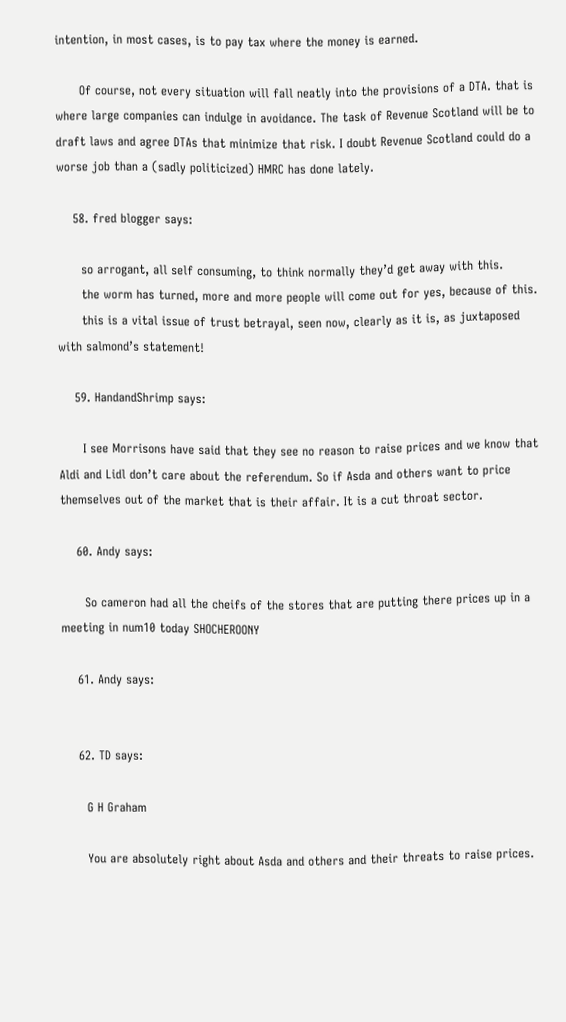intention, in most cases, is to pay tax where the money is earned.

      Of course, not every situation will fall neatly into the provisions of a DTA. that is where large companies can indulge in avoidance. The task of Revenue Scotland will be to draft laws and agree DTAs that minimize that risk. I doubt Revenue Scotland could do a worse job than a (sadly politicized) HMRC has done lately.

    58. fred blogger says:

      so arrogant, all self consuming, to think normally they’d get away with this.
      the worm has turned, more and more people will come out for yes, because of this.
      this is a vital issue of trust betrayal, seen now, clearly as it is, as juxtaposed with salmond’s statement!

    59. HandandShrimp says:

      I see Morrisons have said that they see no reason to raise prices and we know that Aldi and Lidl don’t care about the referendum. So if Asda and others want to price themselves out of the market that is their affair. It is a cut throat sector.

    60. Andy says:

      So cameron had all the cheifs of the stores that are putting there prices up in a meeting in num10 today SHOCHEROONY

    61. Andy says:


    62. TD says:

      G H Graham

      You are absolutely right about Asda and others and their threats to raise prices.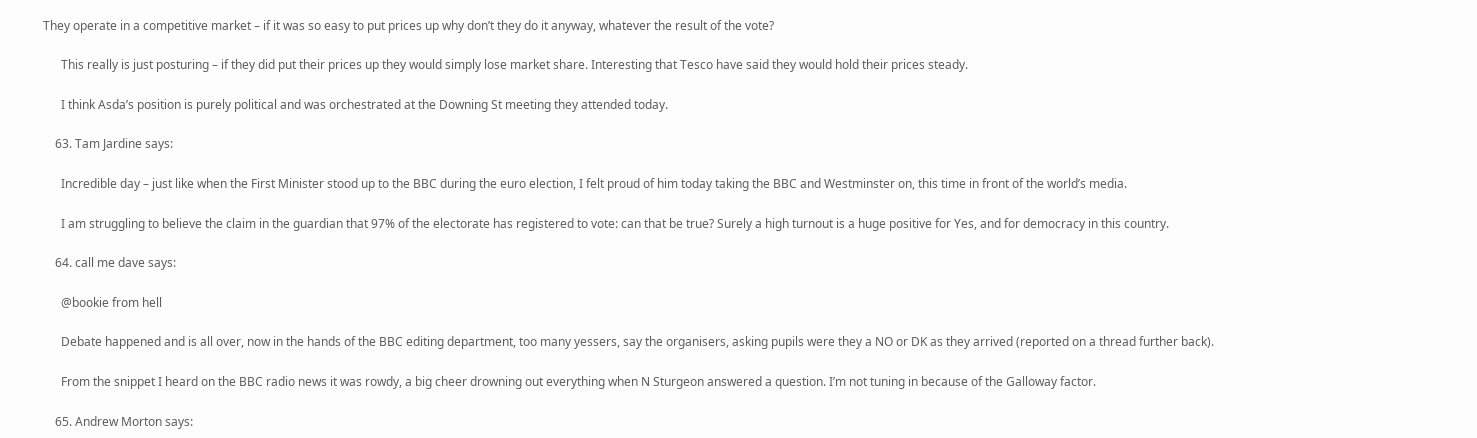They operate in a competitive market – if it was so easy to put prices up why don’t they do it anyway, whatever the result of the vote?

      This really is just posturing – if they did put their prices up they would simply lose market share. Interesting that Tesco have said they would hold their prices steady.

      I think Asda’s position is purely political and was orchestrated at the Downing St meeting they attended today.

    63. Tam Jardine says:

      Incredible day – just like when the First Minister stood up to the BBC during the euro election, I felt proud of him today taking the BBC and Westminster on, this time in front of the world’s media.

      I am struggling to believe the claim in the guardian that 97% of the electorate has registered to vote: can that be true? Surely a high turnout is a huge positive for Yes, and for democracy in this country.

    64. call me dave says:

      @bookie from hell

      Debate happened and is all over, now in the hands of the BBC editing department, too many yessers, say the organisers, asking pupils were they a NO or DK as they arrived (reported on a thread further back).

      From the snippet I heard on the BBC radio news it was rowdy, a big cheer drowning out everything when N Sturgeon answered a question. I’m not tuning in because of the Galloway factor.

    65. Andrew Morton says: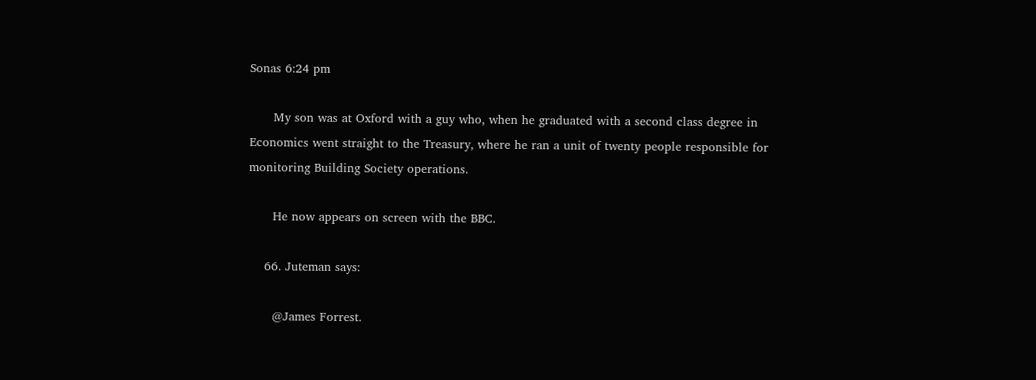Sonas 6:24 pm

      My son was at Oxford with a guy who, when he graduated with a second class degree in Economics went straight to the Treasury, where he ran a unit of twenty people responsible for monitoring Building Society operations.

      He now appears on screen with the BBC.

    66. Juteman says:

      @James Forrest.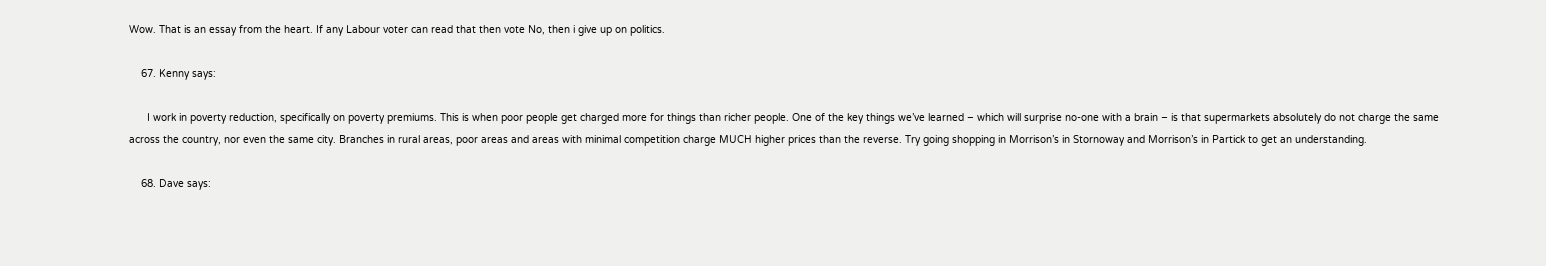Wow. That is an essay from the heart. If any Labour voter can read that then vote No, then i give up on politics.

    67. Kenny says:

      I work in poverty reduction, specifically on poverty premiums. This is when poor people get charged more for things than richer people. One of the key things we’ve learned – which will surprise no-one with a brain – is that supermarkets absolutely do not charge the same across the country, nor even the same city. Branches in rural areas, poor areas and areas with minimal competition charge MUCH higher prices than the reverse. Try going shopping in Morrison’s in Stornoway and Morrison’s in Partick to get an understanding.

    68. Dave says: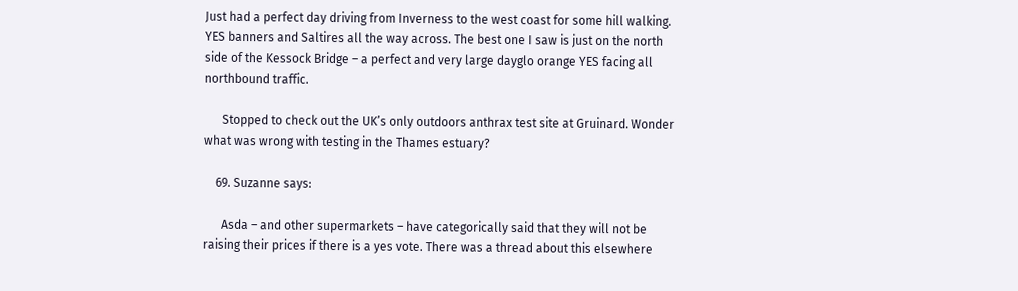Just had a perfect day driving from Inverness to the west coast for some hill walking. YES banners and Saltires all the way across. The best one I saw is just on the north side of the Kessock Bridge – a perfect and very large dayglo orange YES facing all northbound traffic.

      Stopped to check out the UK’s only outdoors anthrax test site at Gruinard. Wonder what was wrong with testing in the Thames estuary?

    69. Suzanne says:

      Asda – and other supermarkets – have categorically said that they will not be raising their prices if there is a yes vote. There was a thread about this elsewhere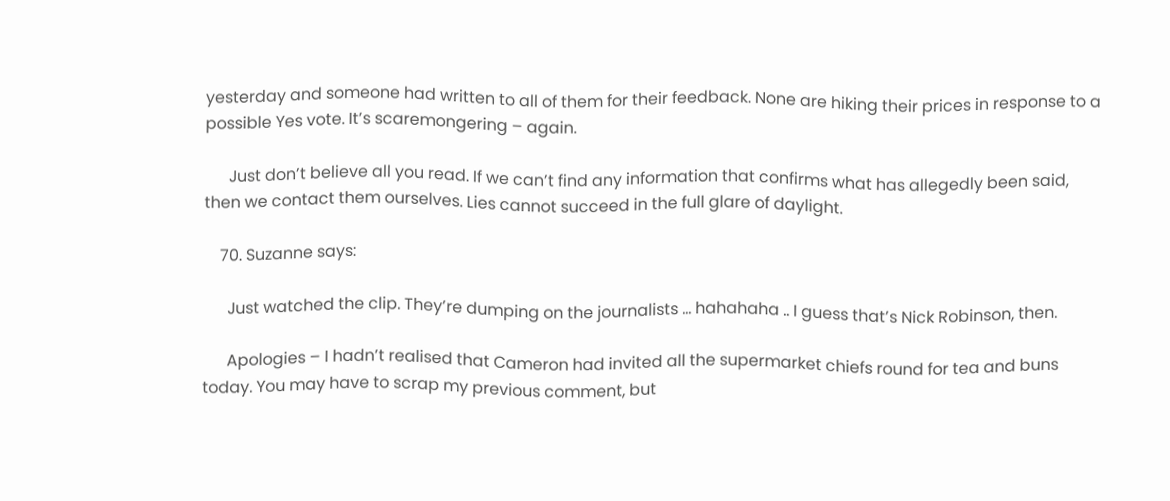yesterday and someone had written to all of them for their feedback. None are hiking their prices in response to a possible Yes vote. It’s scaremongering – again.

      Just don’t believe all you read. If we can’t find any information that confirms what has allegedly been said, then we contact them ourselves. Lies cannot succeed in the full glare of daylight.

    70. Suzanne says:

      Just watched the clip. They’re dumping on the journalists … hahahaha .. I guess that’s Nick Robinson, then.

      Apologies – I hadn’t realised that Cameron had invited all the supermarket chiefs round for tea and buns today. You may have to scrap my previous comment, but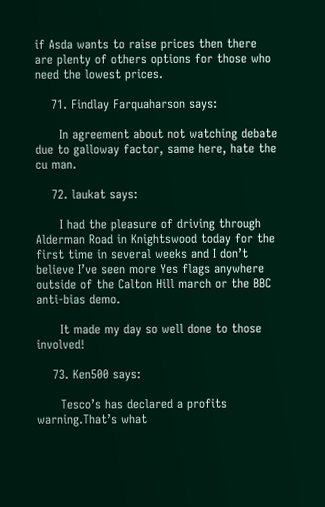if Asda wants to raise prices then there are plenty of others options for those who need the lowest prices.

    71. Findlay Farquaharson says:

      In agreement about not watching debate due to galloway factor, same here, hate the cu man.

    72. laukat says:

      I had the pleasure of driving through Alderman Road in Knightswood today for the first time in several weeks and I don’t believe I’ve seen more Yes flags anywhere outside of the Calton Hill march or the BBC anti-bias demo.

      It made my day so well done to those involved!

    73. Ken500 says:

      Tesco’s has declared a profits warning.That’s what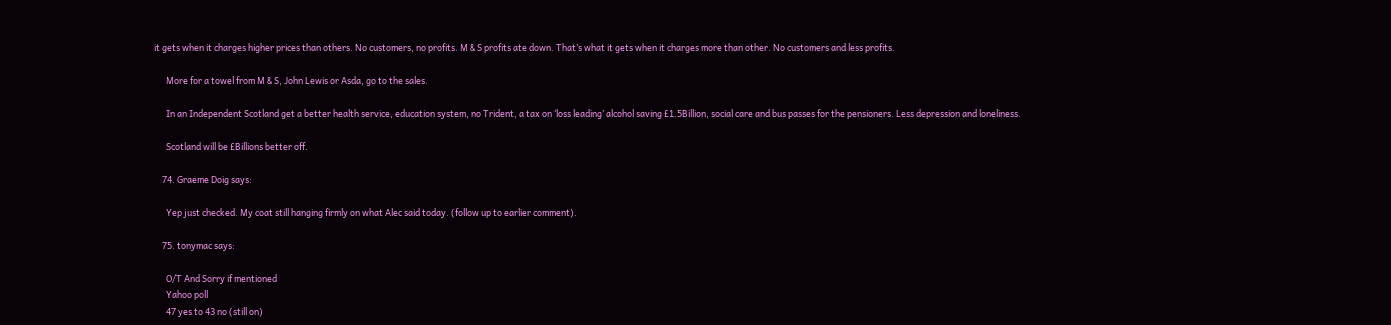it gets when it charges higher prices than others. No customers, no profits. M & S profits ate down. That’s what it gets when it charges more than other. No customers and less profits.

      More for a towel from M & S, John Lewis or Asda, go to the sales.

      In an Independent Scotland get a better health service, education system, no Trident, a tax on ‘loss leading’ alcohol saving £1.5Billion, social care and bus passes for the pensioners. Less depression and loneliness.

      Scotland will be £Billions better off.

    74. Graeme Doig says:

      Yep just checked. My coat still hanging firmly on what Alec said today. (follow up to earlier comment).

    75. tonymac says:

      O/T And Sorry if mentioned
      Yahoo poll
      47 yes to 43 no (still on)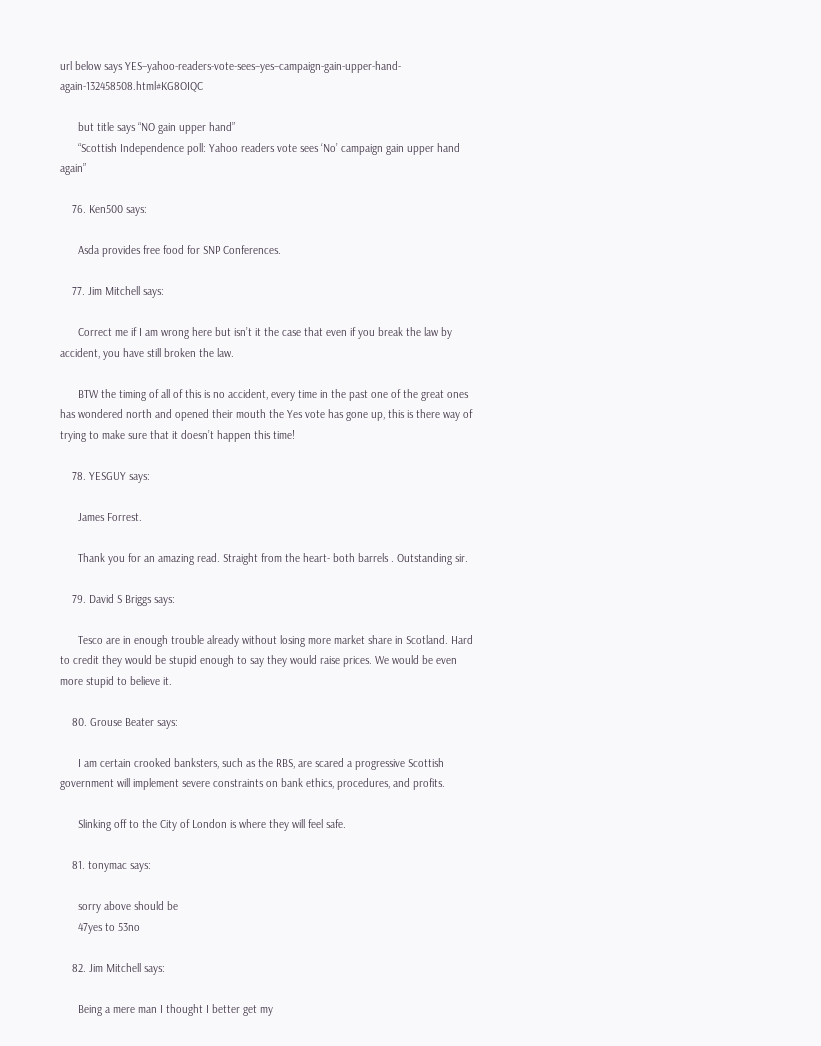url below says YES–yahoo-readers-vote-sees–yes–campaign-gain-upper-hand-again-132458508.html#KG8OIQC

      but title says “NO gain upper hand”
      “Scottish Independence poll: Yahoo readers vote sees ‘No’ campaign gain upper hand again”

    76. Ken500 says:

      Asda provides free food for SNP Conferences.

    77. Jim Mitchell says:

      Correct me if I am wrong here but isn’t it the case that even if you break the law by accident, you have still broken the law.

      BTW the timing of all of this is no accident, every time in the past one of the great ones has wondered north and opened their mouth the Yes vote has gone up, this is there way of trying to make sure that it doesn’t happen this time!

    78. YESGUY says:

      James Forrest.

      Thank you for an amazing read. Straight from the heart- both barrels . Outstanding sir.

    79. David S Briggs says:

      Tesco are in enough trouble already without losing more market share in Scotland. Hard to credit they would be stupid enough to say they would raise prices. We would be even more stupid to believe it.

    80. Grouse Beater says:

      I am certain crooked banksters, such as the RBS, are scared a progressive Scottish government will implement severe constraints on bank ethics, procedures, and profits.

      Slinking off to the City of London is where they will feel safe.

    81. tonymac says:

      sorry above should be
      47yes to 53no

    82. Jim Mitchell says:

      Being a mere man I thought I better get my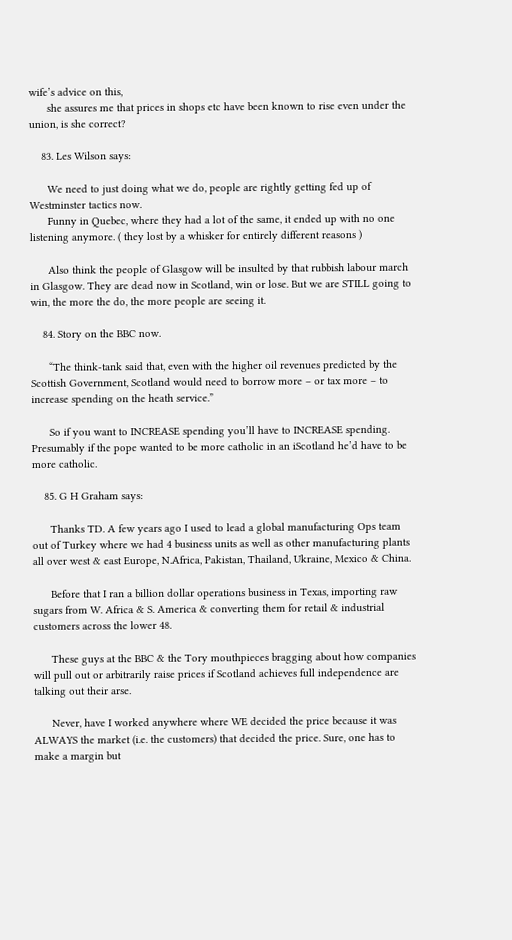wife’s advice on this,
      she assures me that prices in shops etc have been known to rise even under the union, is she correct?

    83. Les Wilson says:

      We need to just doing what we do, people are rightly getting fed up of Westminster tactics now.
      Funny in Quebec, where they had a lot of the same, it ended up with no one listening anymore. ( they lost by a whisker for entirely different reasons )

      Also think the people of Glasgow will be insulted by that rubbish labour march in Glasgow. They are dead now in Scotland, win or lose. But we are STILL going to win, the more the do, the more people are seeing it.

    84. Story on the BBC now.

      “The think-tank said that, even with the higher oil revenues predicted by the Scottish Government, Scotland would need to borrow more – or tax more – to increase spending on the heath service.”

      So if you want to INCREASE spending you’ll have to INCREASE spending. Presumably if the pope wanted to be more catholic in an iScotland he’d have to be more catholic.

    85. G H Graham says:

      Thanks TD. A few years ago I used to lead a global manufacturing Ops team out of Turkey where we had 4 business units as well as other manufacturing plants all over west & east Europe, N.Africa, Pakistan, Thailand, Ukraine, Mexico & China.

      Before that I ran a billion dollar operations business in Texas, importing raw sugars from W. Africa & S. America & converting them for retail & industrial customers across the lower 48.

      These guys at the BBC & the Tory mouthpieces bragging about how companies will pull out or arbitrarily raise prices if Scotland achieves full independence are talking out their arse.

      Never, have I worked anywhere where WE decided the price because it was ALWAYS the market (i.e. the customers) that decided the price. Sure, one has to make a margin but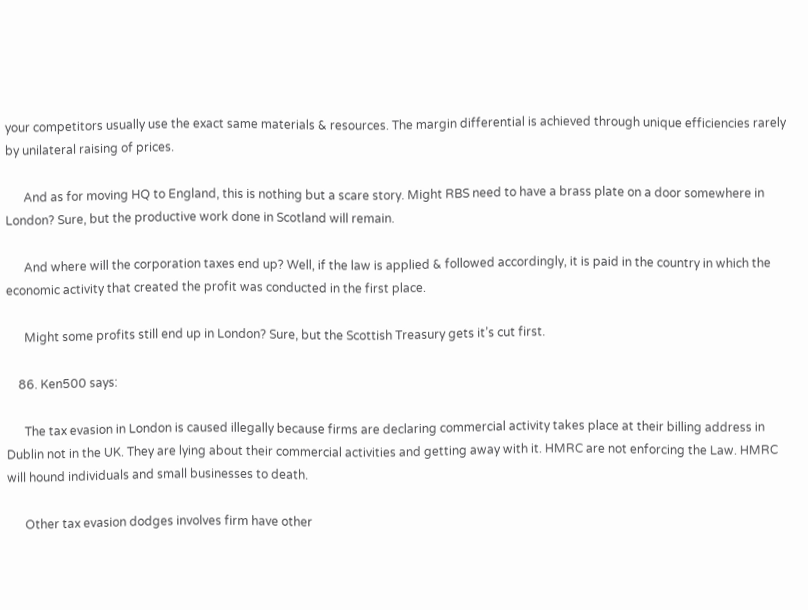your competitors usually use the exact same materials & resources. The margin differential is achieved through unique efficiencies rarely by unilateral raising of prices.

      And as for moving HQ to England, this is nothing but a scare story. Might RBS need to have a brass plate on a door somewhere in London? Sure, but the productive work done in Scotland will remain.

      And where will the corporation taxes end up? Well, if the law is applied & followed accordingly, it is paid in the country in which the economic activity that created the profit was conducted in the first place.

      Might some profits still end up in London? Sure, but the Scottish Treasury gets it’s cut first.

    86. Ken500 says:

      The tax evasion in London is caused illegally because firms are declaring commercial activity takes place at their billing address in Dublin not in the UK. They are lying about their commercial activities and getting away with it. HMRC are not enforcing the Law. HMRC will hound individuals and small businesses to death.

      Other tax evasion dodges involves firm have other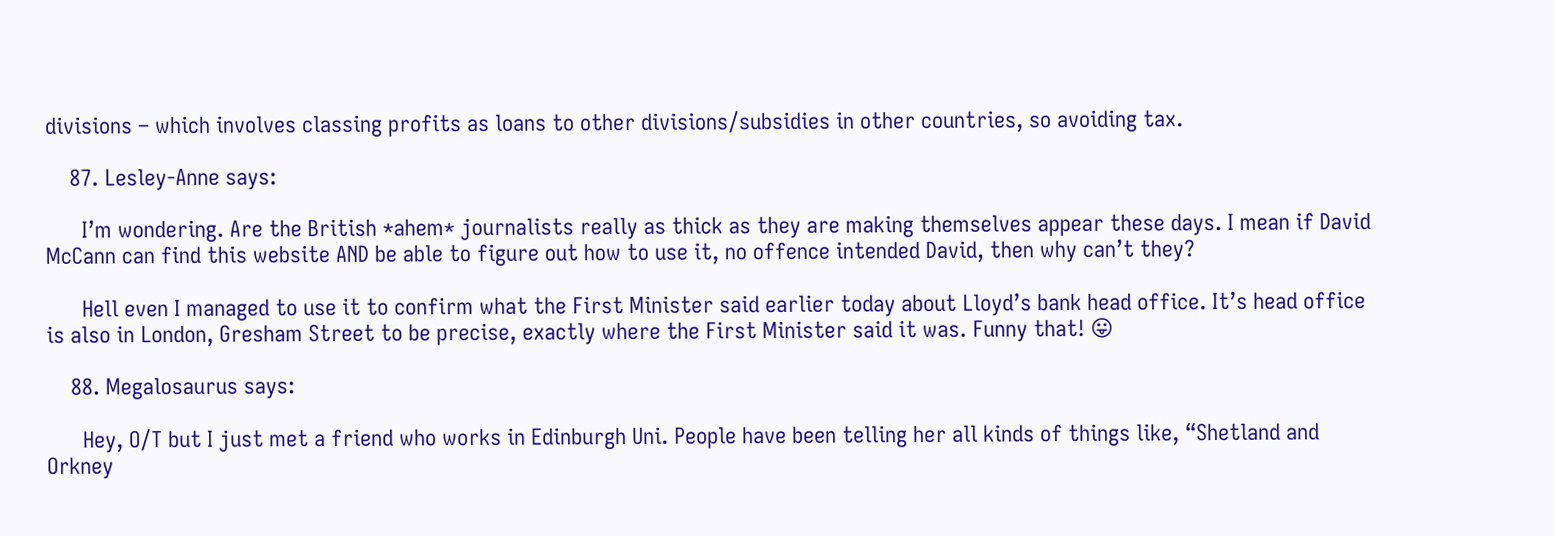divisions – which involves classing profits as loans to other divisions/subsidies in other countries, so avoiding tax.

    87. Lesley-Anne says:

      I’m wondering. Are the British *ahem* journalists really as thick as they are making themselves appear these days. I mean if David McCann can find this website AND be able to figure out how to use it, no offence intended David, then why can’t they?

      Hell even I managed to use it to confirm what the First Minister said earlier today about Lloyd’s bank head office. It’s head office is also in London, Gresham Street to be precise, exactly where the First Minister said it was. Funny that! 😛

    88. Megalosaurus says:

      Hey, O/T but I just met a friend who works in Edinburgh Uni. People have been telling her all kinds of things like, “Shetland and Orkney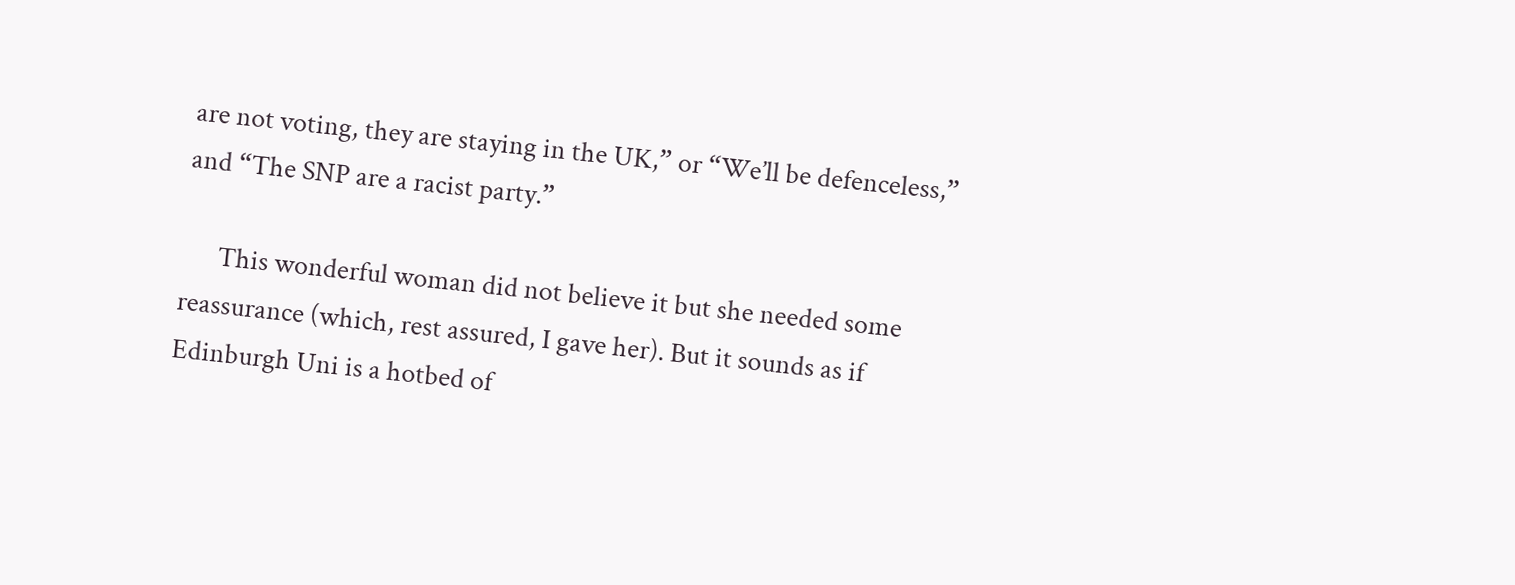are not voting, they are staying in the UK,” or “We’ll be defenceless,” and “The SNP are a racist party.”

      This wonderful woman did not believe it but she needed some reassurance (which, rest assured, I gave her). But it sounds as if Edinburgh Uni is a hotbed of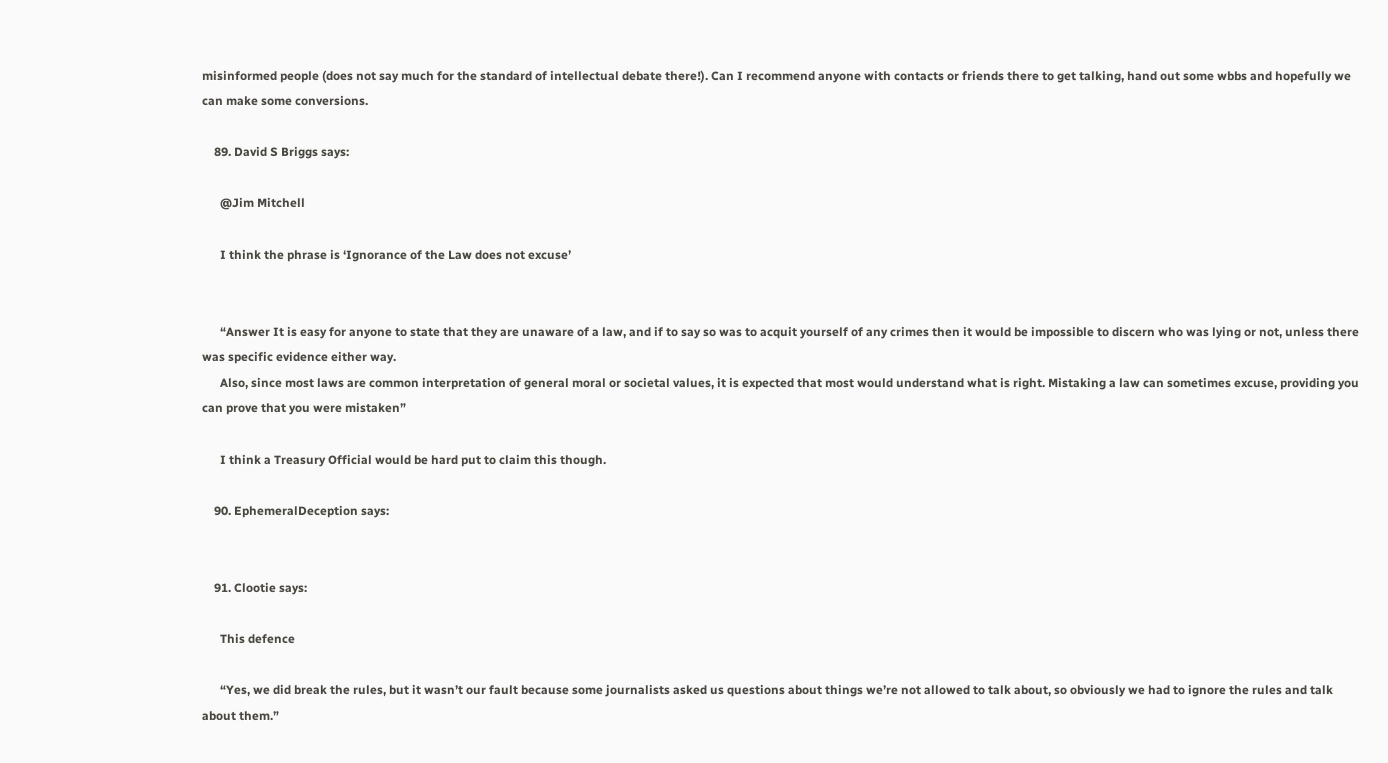misinformed people (does not say much for the standard of intellectual debate there!). Can I recommend anyone with contacts or friends there to get talking, hand out some wbbs and hopefully we can make some conversions.

    89. David S Briggs says:

      @Jim Mitchell

      I think the phrase is ‘Ignorance of the Law does not excuse’


      “Answer It is easy for anyone to state that they are unaware of a law, and if to say so was to acquit yourself of any crimes then it would be impossible to discern who was lying or not, unless there was specific evidence either way.
      Also, since most laws are common interpretation of general moral or societal values, it is expected that most would understand what is right. Mistaking a law can sometimes excuse, providing you can prove that you were mistaken”

      I think a Treasury Official would be hard put to claim this though.

    90. EphemeralDeception says:


    91. Clootie says:

      This defence

      “Yes, we did break the rules, but it wasn’t our fault because some journalists asked us questions about things we’re not allowed to talk about, so obviously we had to ignore the rules and talk about them.”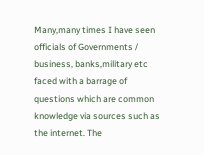Many,many times I have seen officials of Governments / business, banks,military etc faced with a barrage of questions which are common knowledge via sources such as the internet. The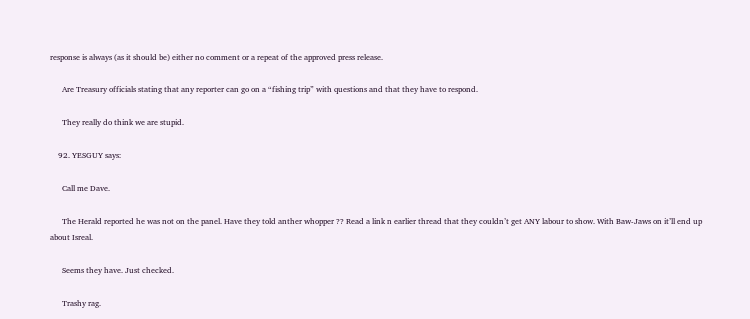response is always (as it should be) either no comment or a repeat of the approved press release.

      Are Treasury officials stating that any reporter can go on a “fishing trip” with questions and that they have to respond.

      They really do think we are stupid.

    92. YESGUY says:

      Call me Dave.

      The Herald reported he was not on the panel. Have they told anther whopper ?? Read a link n earlier thread that they couldn’t get ANY labour to show. With Baw-Jaws on it’ll end up about Isreal.

      Seems they have. Just checked.

      Trashy rag.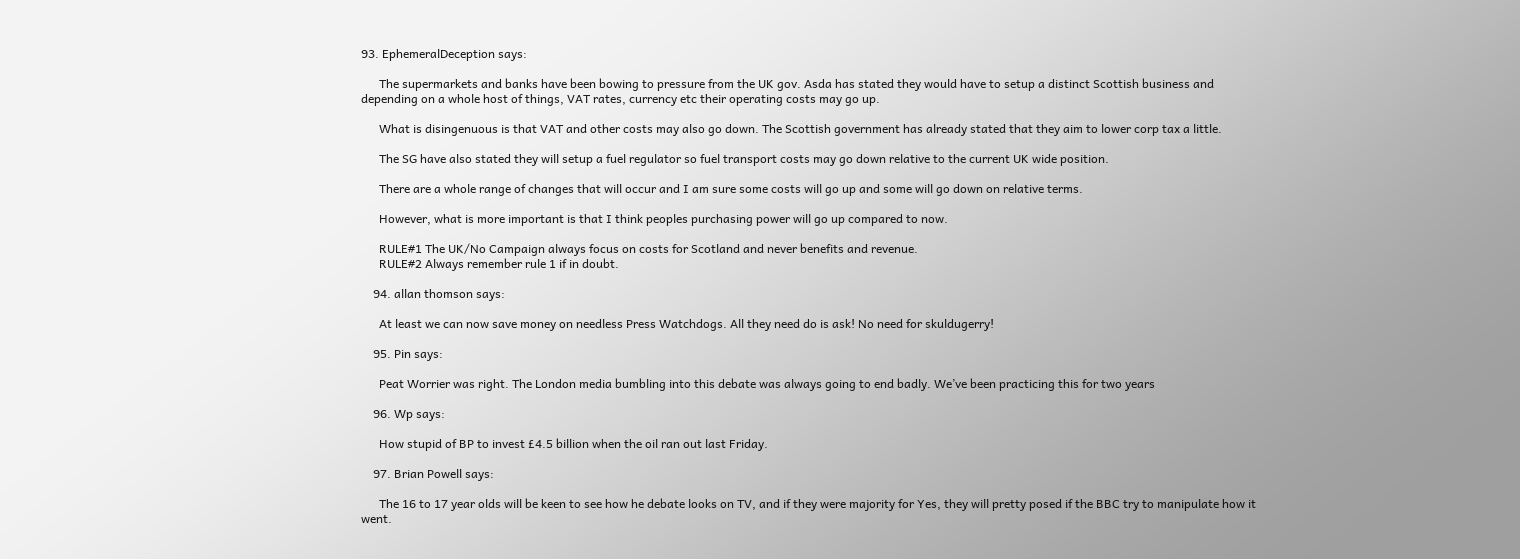93. EphemeralDeception says:

      The supermarkets and banks have been bowing to pressure from the UK gov. Asda has stated they would have to setup a distinct Scottish business and depending on a whole host of things, VAT rates, currency etc their operating costs may go up.

      What is disingenuous is that VAT and other costs may also go down. The Scottish government has already stated that they aim to lower corp tax a little.

      The SG have also stated they will setup a fuel regulator so fuel transport costs may go down relative to the current UK wide position.

      There are a whole range of changes that will occur and I am sure some costs will go up and some will go down on relative terms.

      However, what is more important is that I think peoples purchasing power will go up compared to now.

      RULE#1 The UK/No Campaign always focus on costs for Scotland and never benefits and revenue.
      RULE#2 Always remember rule 1 if in doubt.

    94. allan thomson says:

      At least we can now save money on needless Press Watchdogs. All they need do is ask! No need for skuldugerry!

    95. Pin says:

      Peat Worrier was right. The London media bumbling into this debate was always going to end badly. We’ve been practicing this for two years

    96. Wp says:

      How stupid of BP to invest £4.5 billion when the oil ran out last Friday.

    97. Brian Powell says:

      The 16 to 17 year olds will be keen to see how he debate looks on TV, and if they were majority for Yes, they will pretty posed if the BBC try to manipulate how it went.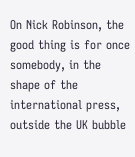On Nick Robinson, the good thing is for once somebody, in the shape of the international press, outside the UK bubble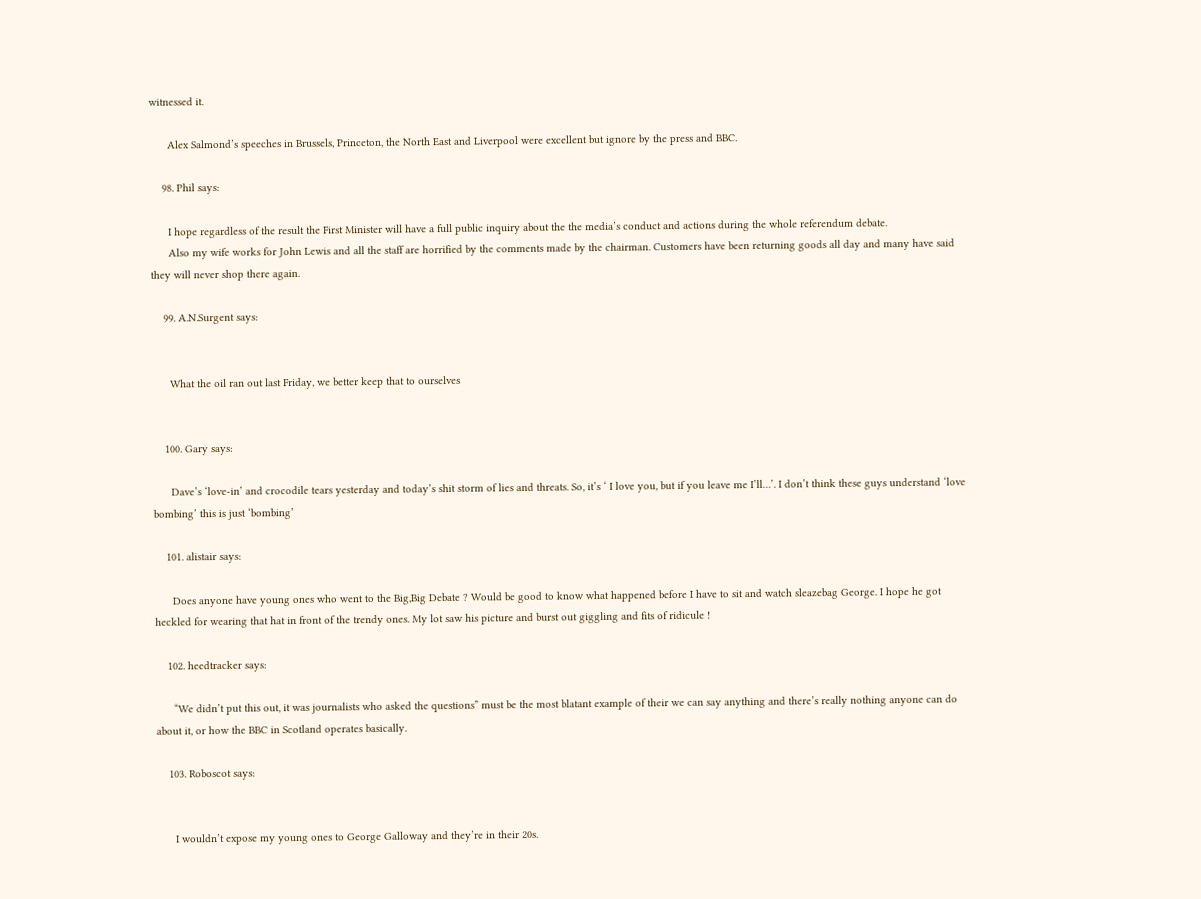witnessed it.

      Alex Salmond’s speeches in Brussels, Princeton, the North East and Liverpool were excellent but ignore by the press and BBC.

    98. Phil says:

      I hope regardless of the result the First Minister will have a full public inquiry about the the media’s conduct and actions during the whole referendum debate.
      Also my wife works for John Lewis and all the staff are horrified by the comments made by the chairman. Customers have been returning goods all day and many have said they will never shop there again.

    99. A.N.Surgent says:


      What the oil ran out last Friday, we better keep that to ourselves


    100. Gary says:

      Dave’s ‘love-in’ and crocodile tears yesterday and today’s shit storm of lies and threats. So, it’s ‘ I love you, but if you leave me I’ll…’. I don’t think these guys understand ‘love bombing’ this is just ‘bombing’

    101. alistair says:

      Does anyone have young ones who went to the Big,Big Debate ? Would be good to know what happened before I have to sit and watch sleazebag George. I hope he got heckled for wearing that hat in front of the trendy ones. My lot saw his picture and burst out giggling and fits of ridicule !

    102. heedtracker says:

      “We didn’t put this out, it was journalists who asked the questions” must be the most blatant example of their we can say anything and there’s really nothing anyone can do about it, or how the BBC in Scotland operates basically.

    103. Roboscot says:


      I wouldn’t expose my young ones to George Galloway and they’re in their 20s.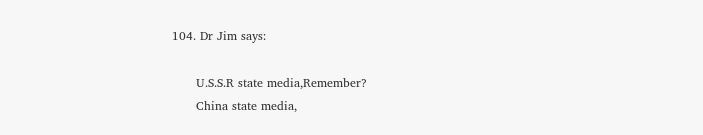104. Dr Jim says:

      U.S.S.R state media,Remember?
      China state media,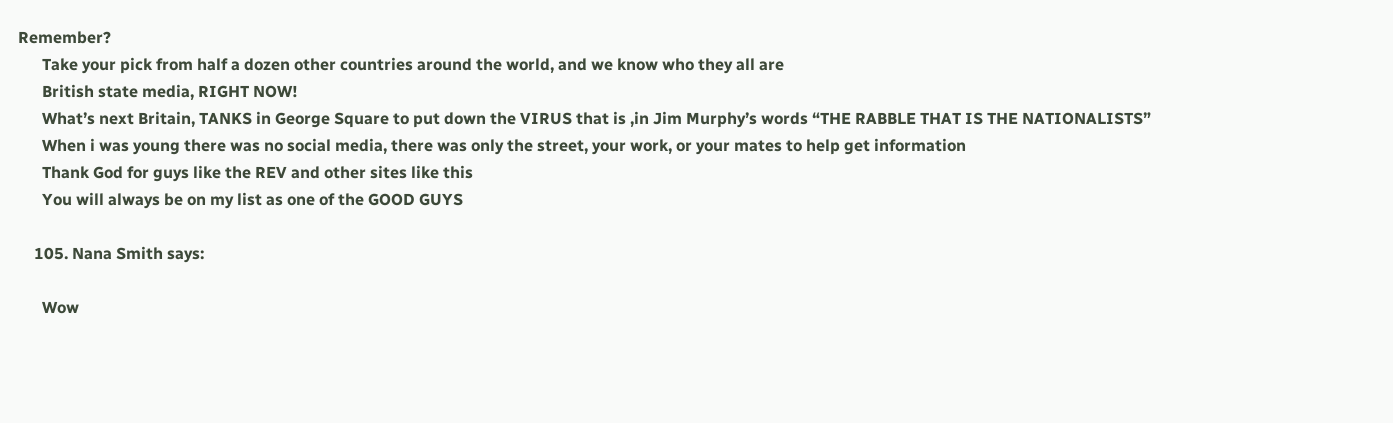Remember?
      Take your pick from half a dozen other countries around the world, and we know who they all are
      British state media, RIGHT NOW!
      What’s next Britain, TANKS in George Square to put down the VIRUS that is ,in Jim Murphy’s words “THE RABBLE THAT IS THE NATIONALISTS”
      When i was young there was no social media, there was only the street, your work, or your mates to help get information
      Thank God for guys like the REV and other sites like this
      You will always be on my list as one of the GOOD GUYS

    105. Nana Smith says:

      Wow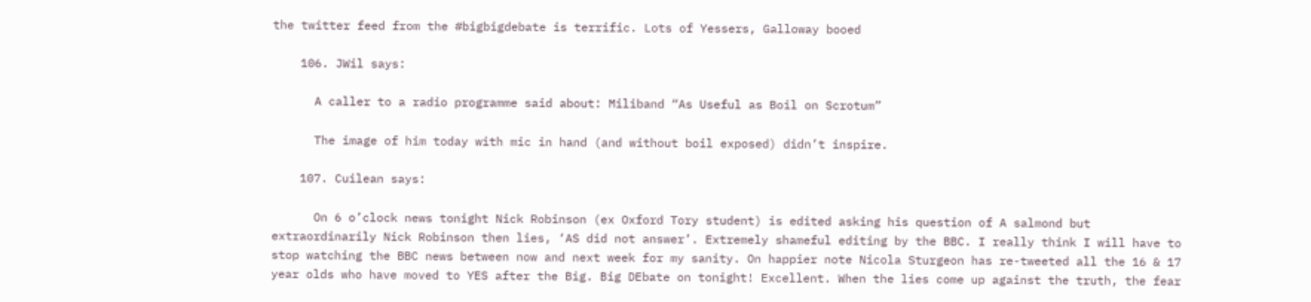the twitter feed from the #bigbigdebate is terrific. Lots of Yessers, Galloway booed

    106. JWil says:

      A caller to a radio programme said about: Miliband “As Useful as Boil on Scrotum”

      The image of him today with mic in hand (and without boil exposed) didn’t inspire.

    107. Cuilean says:

      On 6 o’clock news tonight Nick Robinson (ex Oxford Tory student) is edited asking his question of A salmond but extraordinarily Nick Robinson then lies, ‘AS did not answer’. Extremely shameful editing by the BBC. I really think I will have to stop watching the BBC news between now and next week for my sanity. On happier note Nicola Sturgeon has re-tweeted all the 16 & 17 year olds who have moved to YES after the Big. Big DEbate on tonight! Excellent. When the lies come up against the truth, the fear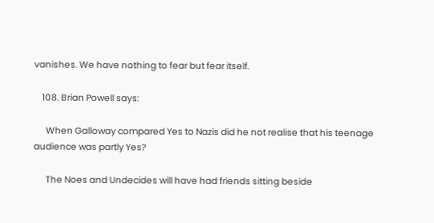vanishes. We have nothing to fear but fear itself.

    108. Brian Powell says:

      When Galloway compared Yes to Nazis did he not realise that his teenage audience was partly Yes?

      The Noes and Undecides will have had friends sitting beside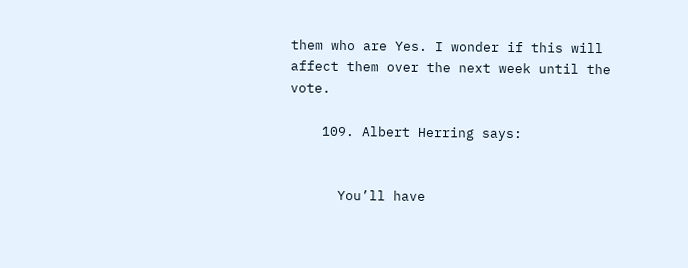them who are Yes. I wonder if this will affect them over the next week until the vote.

    109. Albert Herring says:


      You’ll have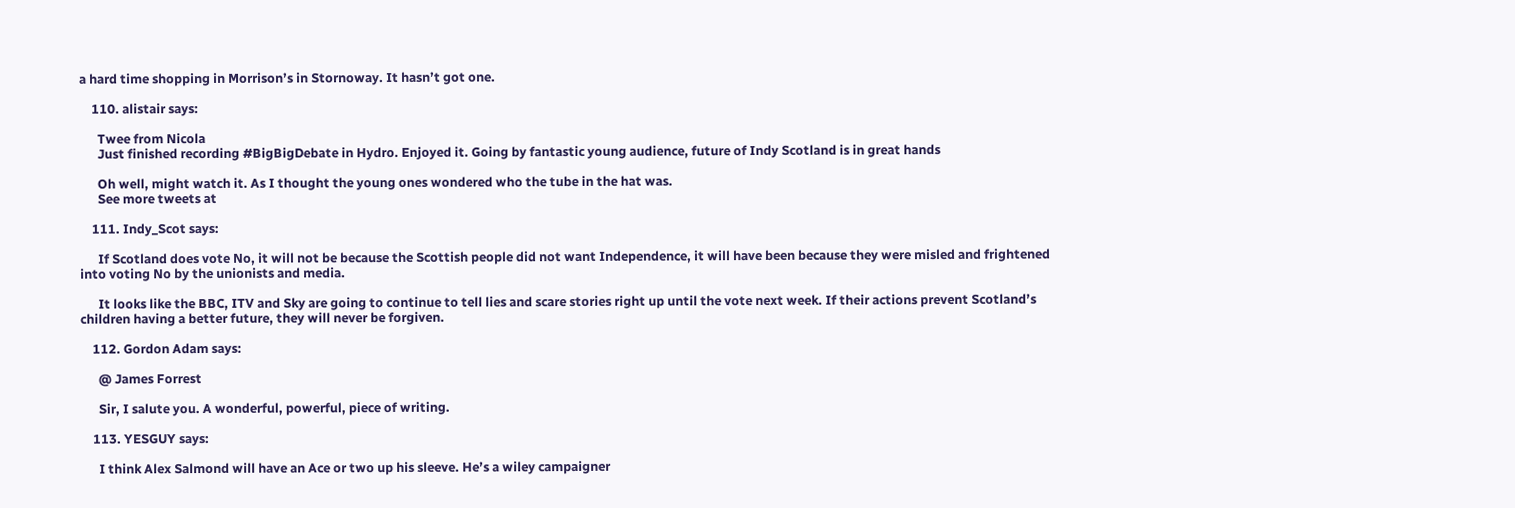a hard time shopping in Morrison’s in Stornoway. It hasn’t got one.

    110. alistair says:

      Twee from Nicola
      Just finished recording #BigBigDebate in Hydro. Enjoyed it. Going by fantastic young audience, future of Indy Scotland is in great hands

      Oh well, might watch it. As I thought the young ones wondered who the tube in the hat was.
      See more tweets at

    111. Indy_Scot says:

      If Scotland does vote No, it will not be because the Scottish people did not want Independence, it will have been because they were misled and frightened into voting No by the unionists and media.

      It looks like the BBC, ITV and Sky are going to continue to tell lies and scare stories right up until the vote next week. If their actions prevent Scotland’s children having a better future, they will never be forgiven.

    112. Gordon Adam says:

      @ James Forrest

      Sir, I salute you. A wonderful, powerful, piece of writing.

    113. YESGUY says:

      I think Alex Salmond will have an Ace or two up his sleeve. He’s a wiley campaigner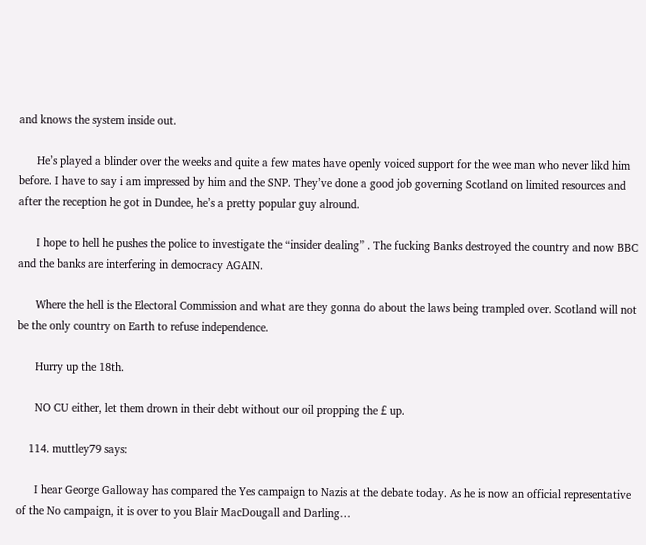and knows the system inside out.

      He’s played a blinder over the weeks and quite a few mates have openly voiced support for the wee man who never likd him before. I have to say i am impressed by him and the SNP. They’ve done a good job governing Scotland on limited resources and after the reception he got in Dundee, he’s a pretty popular guy alround.

      I hope to hell he pushes the police to investigate the “insider dealing” . The fucking Banks destroyed the country and now BBC and the banks are interfering in democracy AGAIN.

      Where the hell is the Electoral Commission and what are they gonna do about the laws being trampled over. Scotland will not be the only country on Earth to refuse independence.

      Hurry up the 18th.

      NO CU either, let them drown in their debt without our oil propping the £ up.

    114. muttley79 says:

      I hear George Galloway has compared the Yes campaign to Nazis at the debate today. As he is now an official representative of the No campaign, it is over to you Blair MacDougall and Darling…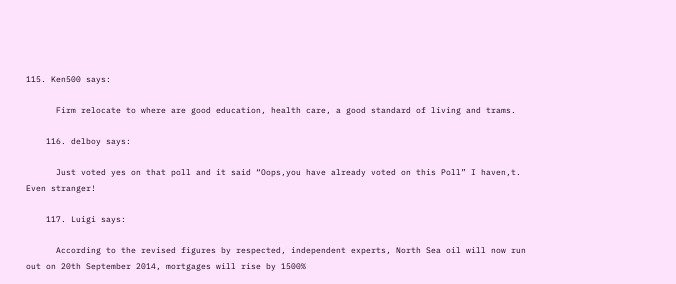115. Ken500 says:

      Firm relocate to where are good education, health care, a good standard of living and trams.

    116. delboy says:

      Just voted yes on that poll and it said “Oops,you have already voted on this Poll” I haven,t. Even stranger!

    117. Luigi says:

      According to the revised figures by respected, independent experts, North Sea oil will now run out on 20th September 2014, mortgages will rise by 1500%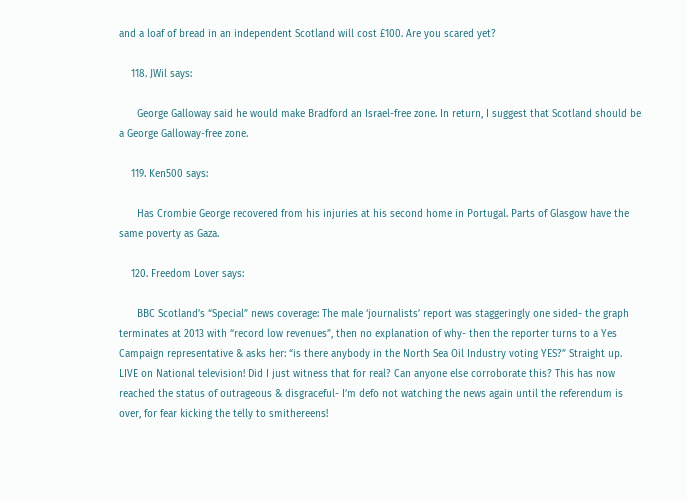and a loaf of bread in an independent Scotland will cost £100. Are you scared yet?

    118. JWil says:

      George Galloway said he would make Bradford an Israel-free zone. In return, I suggest that Scotland should be a George Galloway-free zone.

    119. Ken500 says:

      Has Crombie George recovered from his injuries at his second home in Portugal. Parts of Glasgow have the same poverty as Gaza.

    120. Freedom Lover says:

      BBC Scotland’s “Special” news coverage: The male ‘journalists’ report was staggeringly one sided- the graph terminates at 2013 with “record low revenues”, then no explanation of why- then the reporter turns to a Yes Campaign representative & asks her: “is there anybody in the North Sea Oil Industry voting YES?” Straight up. LIVE on National television! Did I just witness that for real? Can anyone else corroborate this? This has now reached the status of outrageous & disgraceful- I’m defo not watching the news again until the referendum is over, for fear kicking the telly to smithereens!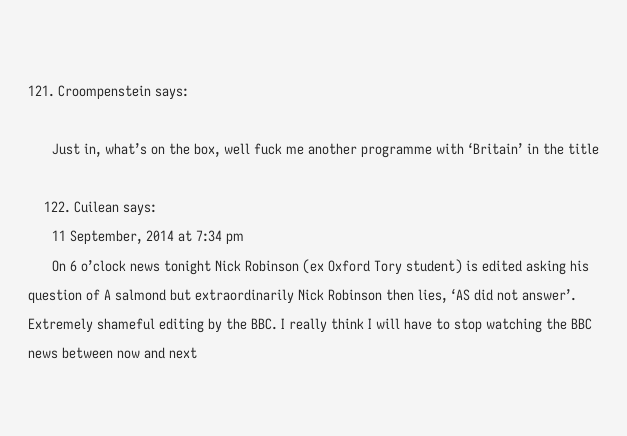121. Croompenstein says:

      Just in, what’s on the box, well fuck me another programme with ‘Britain’ in the title

    122. Cuilean says:
      11 September, 2014 at 7:34 pm
      On 6 o’clock news tonight Nick Robinson (ex Oxford Tory student) is edited asking his question of A salmond but extraordinarily Nick Robinson then lies, ‘AS did not answer’. Extremely shameful editing by the BBC. I really think I will have to stop watching the BBC news between now and next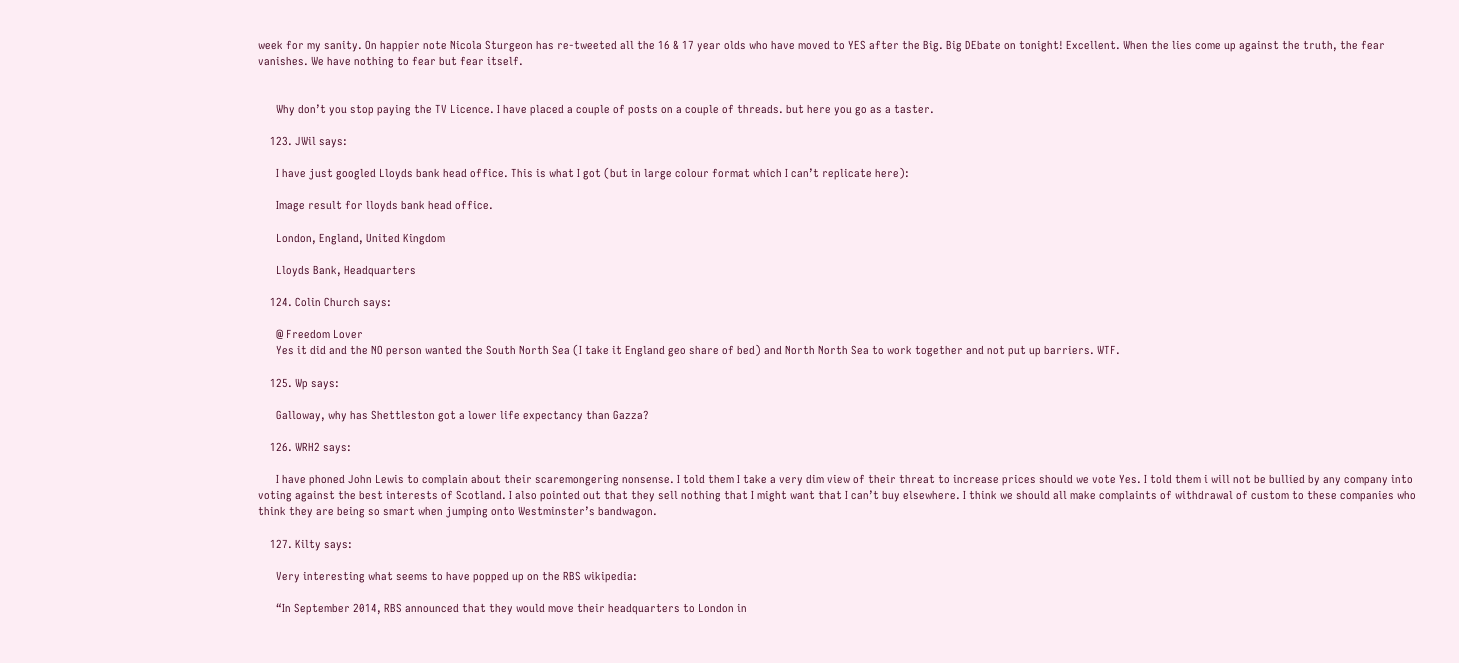week for my sanity. On happier note Nicola Sturgeon has re-tweeted all the 16 & 17 year olds who have moved to YES after the Big. Big DEbate on tonight! Excellent. When the lies come up against the truth, the fear vanishes. We have nothing to fear but fear itself.


      Why don’t you stop paying the TV Licence. I have placed a couple of posts on a couple of threads. but here you go as a taster.

    123. JWil says:

      I have just googled Lloyds bank head office. This is what I got (but in large colour format which I can’t replicate here):

      Image result for lloyds bank head office.

      London, England, United Kingdom

      Lloyds Bank, Headquarters

    124. Colin Church says:

      @ Freedom Lover
      Yes it did and the NO person wanted the South North Sea (I take it England geo share of bed) and North North Sea to work together and not put up barriers. WTF.

    125. Wp says:

      Galloway, why has Shettleston got a lower life expectancy than Gazza?

    126. WRH2 says:

      I have phoned John Lewis to complain about their scaremongering nonsense. I told them I take a very dim view of their threat to increase prices should we vote Yes. I told them i will not be bullied by any company into voting against the best interests of Scotland. I also pointed out that they sell nothing that I might want that I can’t buy elsewhere. I think we should all make complaints of withdrawal of custom to these companies who think they are being so smart when jumping onto Westminster’s bandwagon.

    127. Kilty says:

      Very interesting what seems to have popped up on the RBS wikipedia:

      “In September 2014, RBS announced that they would move their headquarters to London in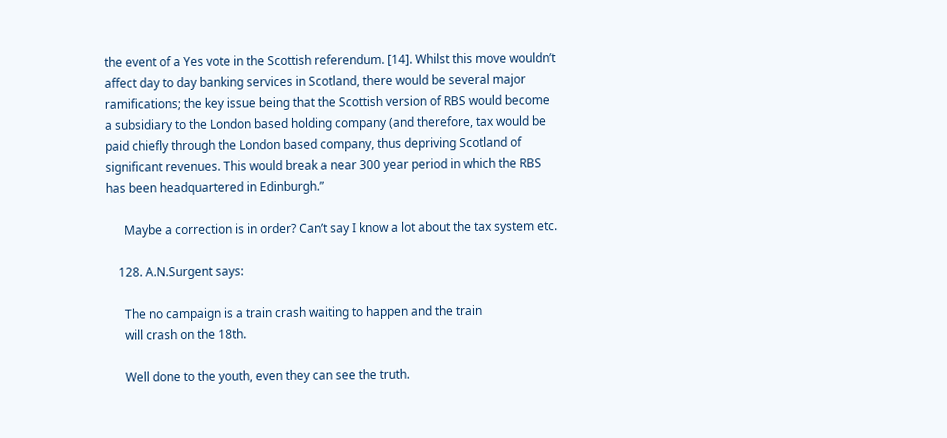the event of a Yes vote in the Scottish referendum. [14]. Whilst this move wouldn’t affect day to day banking services in Scotland, there would be several major ramifications; the key issue being that the Scottish version of RBS would become a subsidiary to the London based holding company (and therefore, tax would be paid chiefly through the London based company, thus depriving Scotland of significant revenues. This would break a near 300 year period in which the RBS has been headquartered in Edinburgh.”

      Maybe a correction is in order? Can’t say I know a lot about the tax system etc.

    128. A.N.Surgent says:

      The no campaign is a train crash waiting to happen and the train
      will crash on the 18th.

      Well done to the youth, even they can see the truth.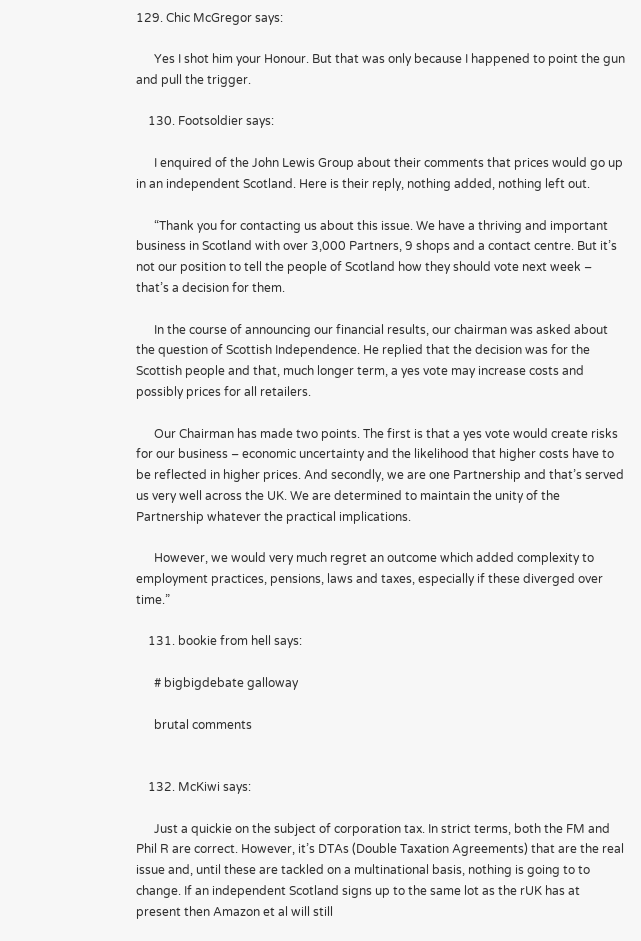129. Chic McGregor says:

      Yes I shot him your Honour. But that was only because I happened to point the gun and pull the trigger.

    130. Footsoldier says:

      I enquired of the John Lewis Group about their comments that prices would go up in an independent Scotland. Here is their reply, nothing added, nothing left out.

      “Thank you for contacting us about this issue. We have a thriving and important business in Scotland with over 3,000 Partners, 9 shops and a contact centre. But it’s not our position to tell the people of Scotland how they should vote next week – that’s a decision for them.

      In the course of announcing our financial results, our chairman was asked about the question of Scottish Independence. He replied that the decision was for the Scottish people and that, much longer term, a yes vote may increase costs and possibly prices for all retailers.

      Our Chairman has made two points. The first is that a yes vote would create risks for our business – economic uncertainty and the likelihood that higher costs have to be reflected in higher prices. And secondly, we are one Partnership and that’s served us very well across the UK. We are determined to maintain the unity of the Partnership whatever the practical implications.

      However, we would very much regret an outcome which added complexity to employment practices, pensions, laws and taxes, especially if these diverged over time.”

    131. bookie from hell says:

      # bigbigdebate galloway

      brutal comments


    132. McKiwi says:

      Just a quickie on the subject of corporation tax. In strict terms, both the FM and Phil R are correct. However, it’s DTAs (Double Taxation Agreements) that are the real issue and, until these are tackled on a multinational basis, nothing is going to to change. If an independent Scotland signs up to the same lot as the rUK has at present then Amazon et al will still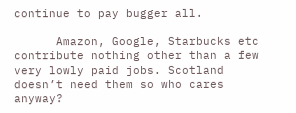continue to pay bugger all.

      Amazon, Google, Starbucks etc contribute nothing other than a few very lowly paid jobs. Scotland doesn’t need them so who cares anyway?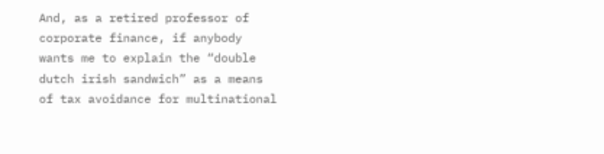And, as a retired professor of corporate finance, if anybody wants me to explain the “double dutch irish sandwich” as a means of tax avoidance for multinational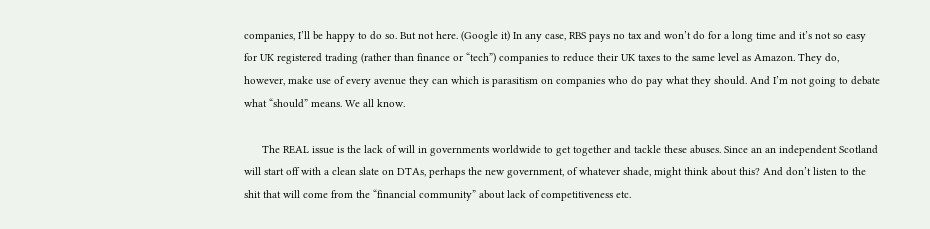companies, I’ll be happy to do so. But not here. (Google it) In any case, RBS pays no tax and won’t do for a long time and it’s not so easy for UK registered trading (rather than finance or “tech”) companies to reduce their UK taxes to the same level as Amazon. They do, however, make use of every avenue they can which is parasitism on companies who do pay what they should. And I’m not going to debate what “should” means. We all know.

      The REAL issue is the lack of will in governments worldwide to get together and tackle these abuses. Since an an independent Scotland will start off with a clean slate on DTAs, perhaps the new government, of whatever shade, might think about this? And don’t listen to the shit that will come from the “financial community” about lack of competitiveness etc.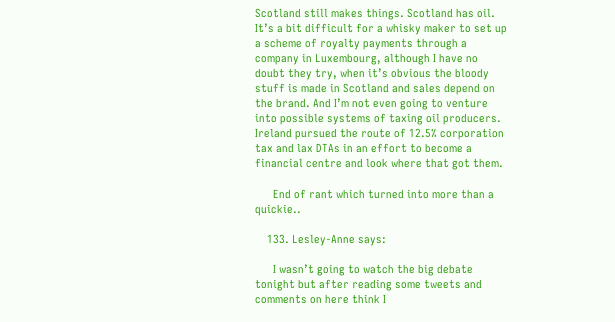Scotland still makes things. Scotland has oil. It’s a bit difficult for a whisky maker to set up a scheme of royalty payments through a company in Luxembourg, although I have no doubt they try, when it’s obvious the bloody stuff is made in Scotland and sales depend on the brand. And I’m not even going to venture into possible systems of taxing oil producers. Ireland pursued the route of 12.5% corporation tax and lax DTAs in an effort to become a financial centre and look where that got them.

      End of rant which turned into more than a quickie..

    133. Lesley-Anne says:

      I wasn’t going to watch the big debate tonight but after reading some tweets and comments on here think I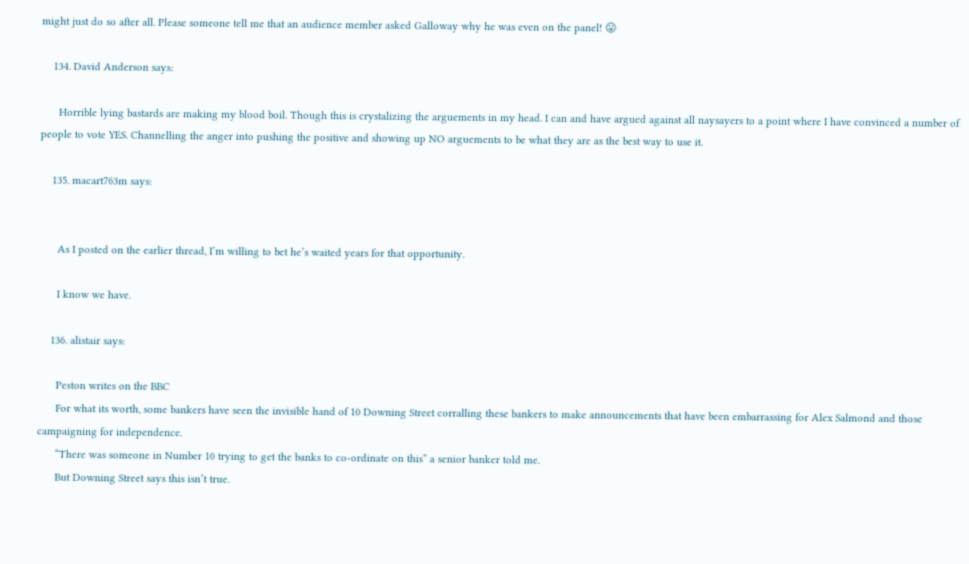might just do so after all. Please someone tell me that an audience member asked Galloway why he was even on the panel! 😛

    134. David Anderson says:

      Horrible lying bastards are making my blood boil. Though this is crystalizing the arguements in my head. I can and have argued against all naysayers to a point where I have convinced a number of people to vote YES. Channelling the anger into pushing the positive and showing up NO arguements to be what they are as the best way to use it.

    135. macart763m says:


      As I posted on the earlier thread, I’m willing to bet he’s waited years for that opportunity.

      I know we have.

    136. alistair says:

      Peston writes on the BBC
      For what its worth, some bankers have seen the invisible hand of 10 Downing Street corralling these bankers to make announcements that have been embarrassing for Alex Salmond and those campaigning for independence.
      “There was someone in Number 10 trying to get the banks to co-ordinate on this” a senior banker told me.
      But Downing Street says this isn’t true.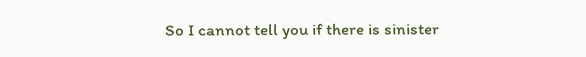So I cannot tell you if there is sinister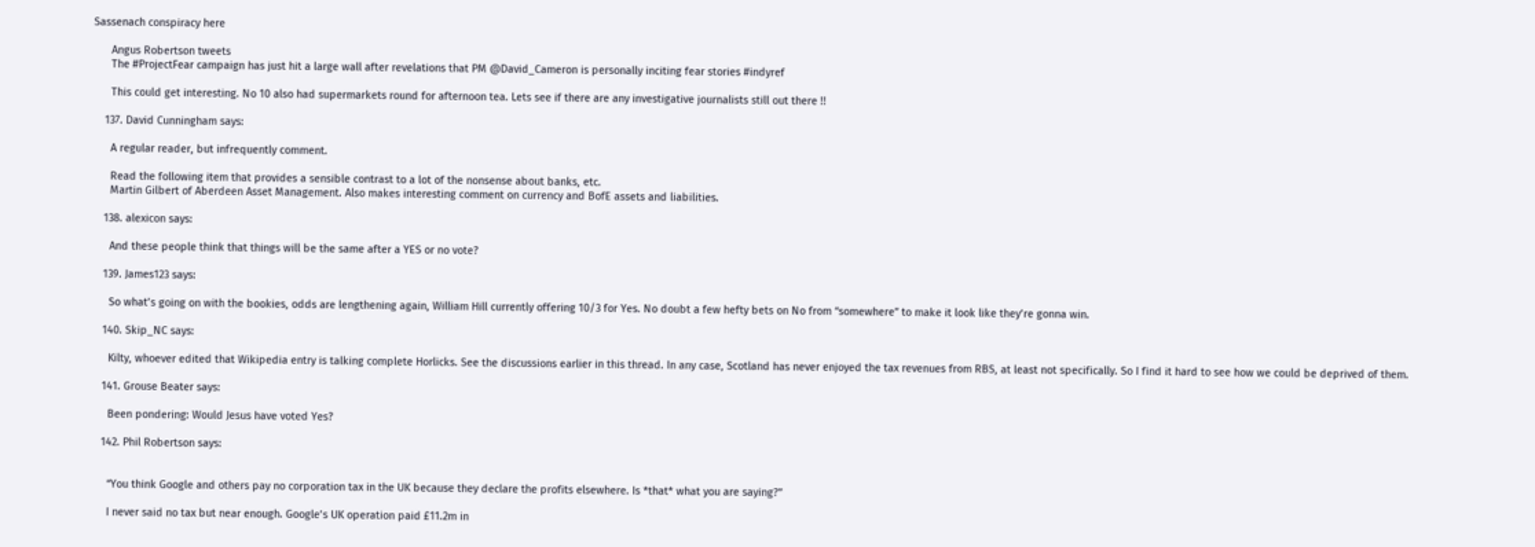Sassenach conspiracy here

      Angus Robertson tweets
      The #ProjectFear campaign has just hit a large wall after revelations that PM @David_Cameron is personally inciting fear stories #indyref

      This could get interesting. No 10 also had supermarkets round for afternoon tea. Lets see if there are any investigative journalists still out there !!

    137. David Cunningham says:

      A regular reader, but infrequently comment.

      Read the following item that provides a sensible contrast to a lot of the nonsense about banks, etc.
      Martin Gilbert of Aberdeen Asset Management. Also makes interesting comment on currency and BofE assets and liabilities.

    138. alexicon says:

      And these people think that things will be the same after a YES or no vote?

    139. James123 says:

      So what’s going on with the bookies, odds are lengthening again, William Hill currently offering 10/3 for Yes. No doubt a few hefty bets on No from “somewhere” to make it look like they’re gonna win.

    140. Skip_NC says:

      Kilty, whoever edited that Wikipedia entry is talking complete Horlicks. See the discussions earlier in this thread. In any case, Scotland has never enjoyed the tax revenues from RBS, at least not specifically. So I find it hard to see how we could be deprived of them.

    141. Grouse Beater says:

      Been pondering: Would Jesus have voted Yes?

    142. Phil Robertson says:


      “You think Google and others pay no corporation tax in the UK because they declare the profits elsewhere. Is *that* what you are saying?”

      I never said no tax but near enough. Google’s UK operation paid £11.2m in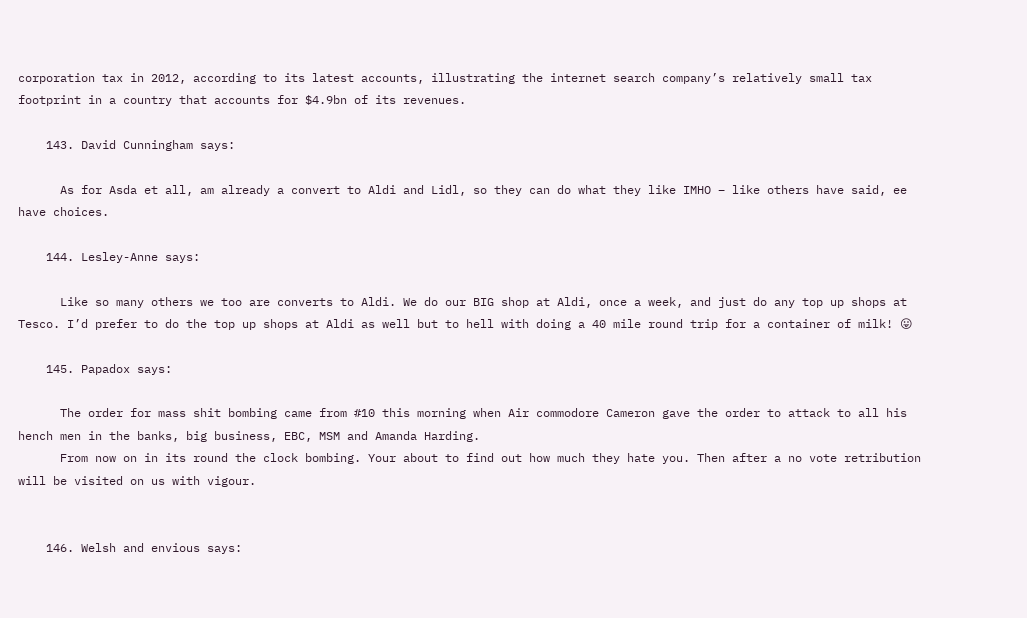corporation tax in 2012, according to its latest accounts, illustrating the internet search company’s relatively small tax footprint in a country that accounts for $4.9bn of its revenues.

    143. David Cunningham says:

      As for Asda et all, am already a convert to Aldi and Lidl, so they can do what they like IMHO – like others have said, ee have choices.

    144. Lesley-Anne says:

      Like so many others we too are converts to Aldi. We do our BIG shop at Aldi, once a week, and just do any top up shops at Tesco. I’d prefer to do the top up shops at Aldi as well but to hell with doing a 40 mile round trip for a container of milk! 😛

    145. Papadox says:

      The order for mass shit bombing came from #10 this morning when Air commodore Cameron gave the order to attack to all his hench men in the banks, big business, EBC, MSM and Amanda Harding.
      From now on in its round the clock bombing. Your about to find out how much they hate you. Then after a no vote retribution will be visited on us with vigour.


    146. Welsh and envious says: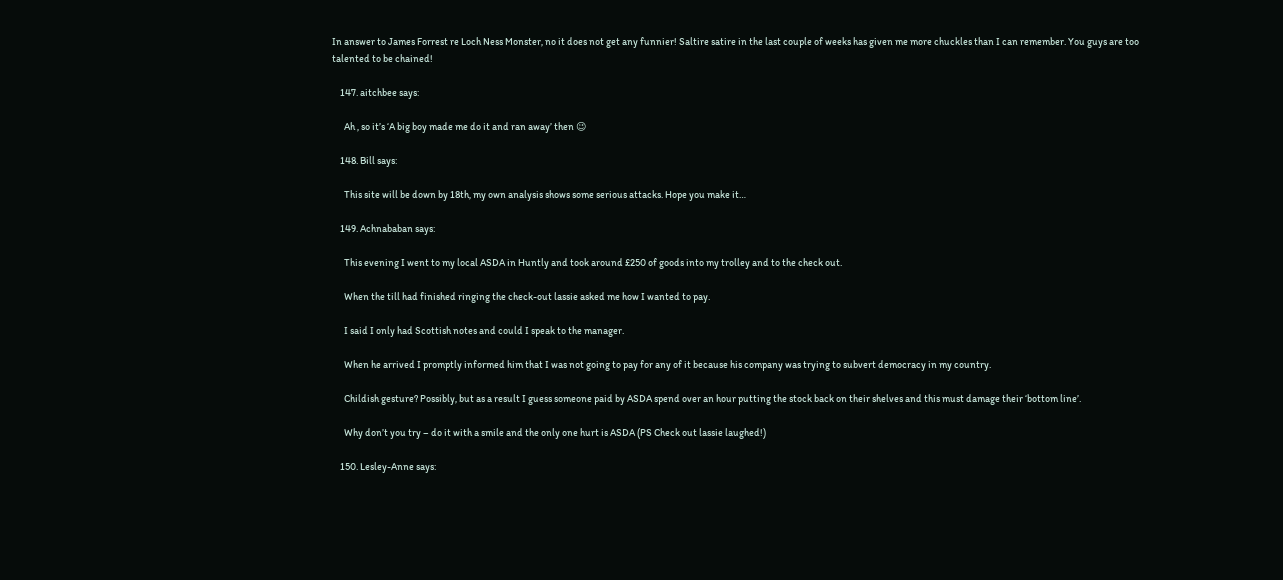In answer to James Forrest re Loch Ness Monster, no it does not get any funnier! Saltire satire in the last couple of weeks has given me more chuckles than I can remember. You guys are too talented to be chained!

    147. aitchbee says:

      Ah , so it’s ‘A big boy made me do it and ran away’ then 😉

    148. Bill says:

      This site will be down by 18th, my own analysis shows some serious attacks. Hope you make it…

    149. Achnababan says:

      This evening I went to my local ASDA in Huntly and took around £250 of goods into my trolley and to the check out.

      When the till had finished ringing the check-out lassie asked me how I wanted to pay.

      I said I only had Scottish notes and could I speak to the manager.

      When he arrived I promptly informed him that I was not going to pay for any of it because his company was trying to subvert democracy in my country.

      Childish gesture? Possibly, but as a result I guess someone paid by ASDA spend over an hour putting the stock back on their shelves and this must damage their ‘bottom line’.

      Why don’t you try – do it with a smile and the only one hurt is ASDA (PS Check out lassie laughed!)

    150. Lesley-Anne says: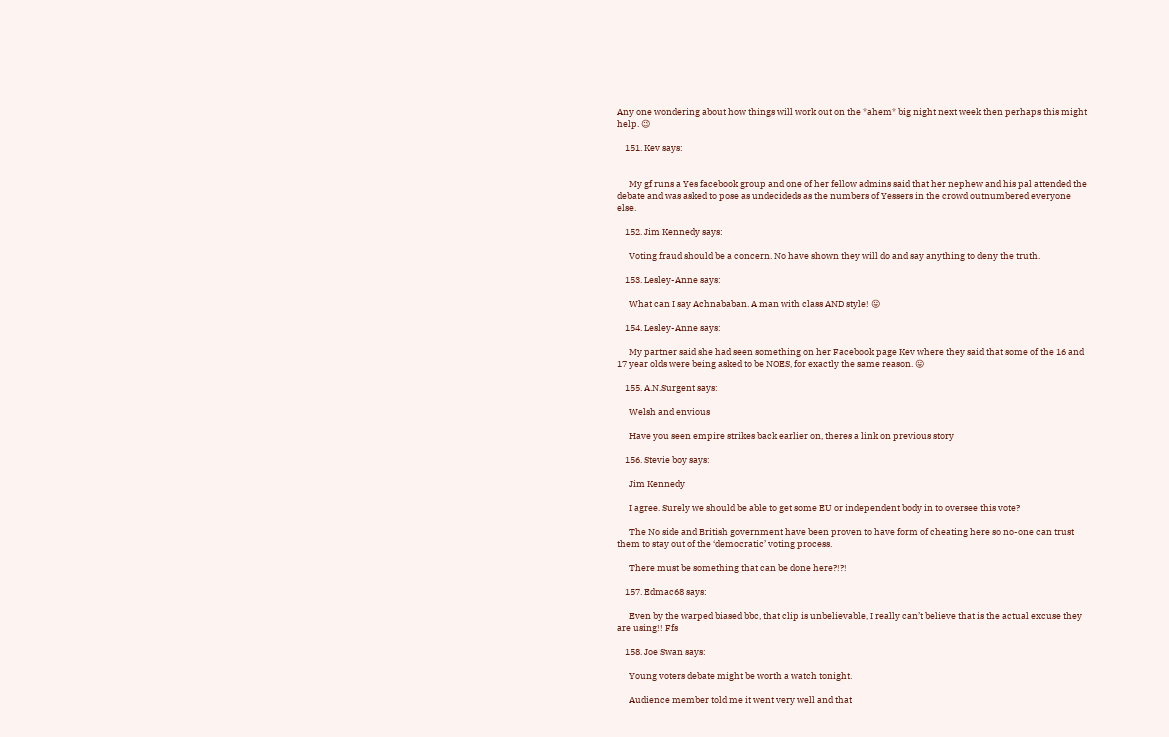Any one wondering about how things will work out on the *ahem* big night next week then perhaps this might help. 😉

    151. Kev says:


      My gf runs a Yes facebook group and one of her fellow admins said that her nephew and his pal attended the debate and was asked to pose as undecideds as the numbers of Yessers in the crowd outnumbered everyone else.

    152. Jim Kennedy says:

      Voting fraud should be a concern. No have shown they will do and say anything to deny the truth.

    153. Lesley-Anne says:

      What can I say Achnababan. A man with class AND style! 😛

    154. Lesley-Anne says:

      My partner said she had seen something on her Facebook page Kev where they said that some of the 16 and 17 year olds were being asked to be NOES, for exactly the same reason. 😛

    155. A.N.Surgent says:

      Welsh and envious

      Have you seen empire strikes back earlier on, theres a link on previous story

    156. Stevie boy says:

      Jim Kennedy

      I agree. Surely we should be able to get some EU or independent body in to oversee this vote?

      The No side and British government have been proven to have form of cheating here so no-one can trust them to stay out of the ‘democratic’ voting process.

      There must be something that can be done here?!?!

    157. Edmac68 says:

      Even by the warped biased bbc, that clip is unbelievable, I really can’t believe that is the actual excuse they are using!! Ffs

    158. Joe Swan says:

      Young voters debate might be worth a watch tonight.

      Audience member told me it went very well and that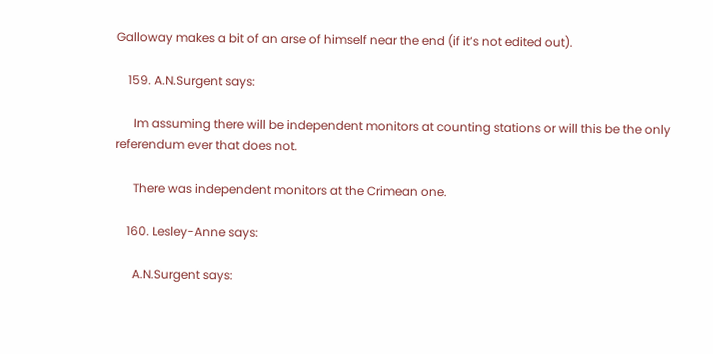Galloway makes a bit of an arse of himself near the end (if it’s not edited out).

    159. A.N.Surgent says:

      Im assuming there will be independent monitors at counting stations or will this be the only referendum ever that does not.

      There was independent monitors at the Crimean one.

    160. Lesley-Anne says:

      A.N.Surgent says: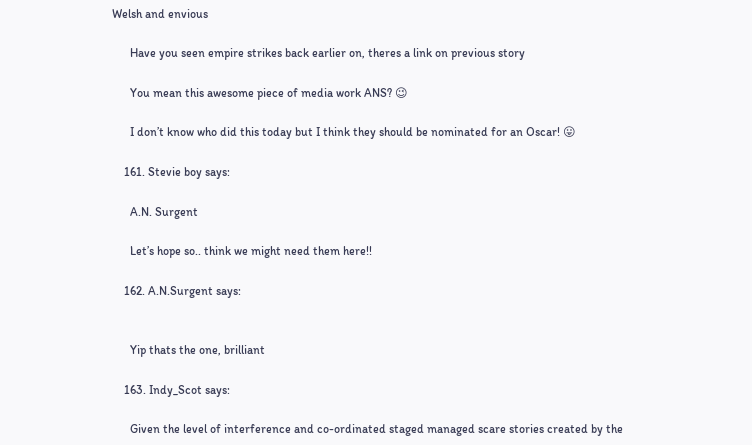Welsh and envious

      Have you seen empire strikes back earlier on, theres a link on previous story

      You mean this awesome piece of media work ANS? 😉

      I don’t know who did this today but I think they should be nominated for an Oscar! 😛

    161. Stevie boy says:

      A.N. Surgent

      Let’s hope so.. think we might need them here!!

    162. A.N.Surgent says:


      Yip thats the one, brilliant

    163. Indy_Scot says:

      Given the level of interference and co-ordinated staged managed scare stories created by the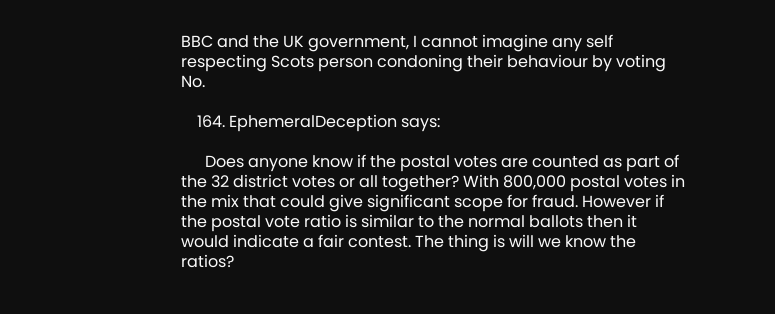BBC and the UK government, I cannot imagine any self respecting Scots person condoning their behaviour by voting No.

    164. EphemeralDeception says:

      Does anyone know if the postal votes are counted as part of the 32 district votes or all together? With 800,000 postal votes in the mix that could give significant scope for fraud. However if the postal vote ratio is similar to the normal ballots then it would indicate a fair contest. The thing is will we know the ratios?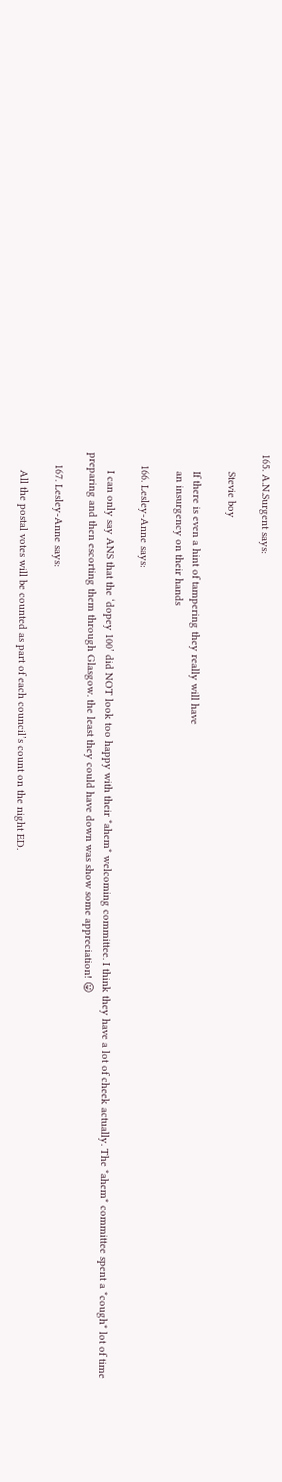165. A.N.Surgent says:

      Stevie boy

      If there is even a hint of tampering they really will have
      an insurgency on their hands

    166. Lesley-Anne says:

      I can only say ANS that the ‘dopey 100’ did NOT look too happy with their *ahem* welcoming committee. I think they have a lot of cheek actually. The *ahem* committee spent a *cough* lot of time preparing and then escorting them through Glasgow. the least they could have down was show some appreciation! 😛

    167. Lesley-Anne says:

      All the postal votes will be counted as part of each council’s count on the night ED.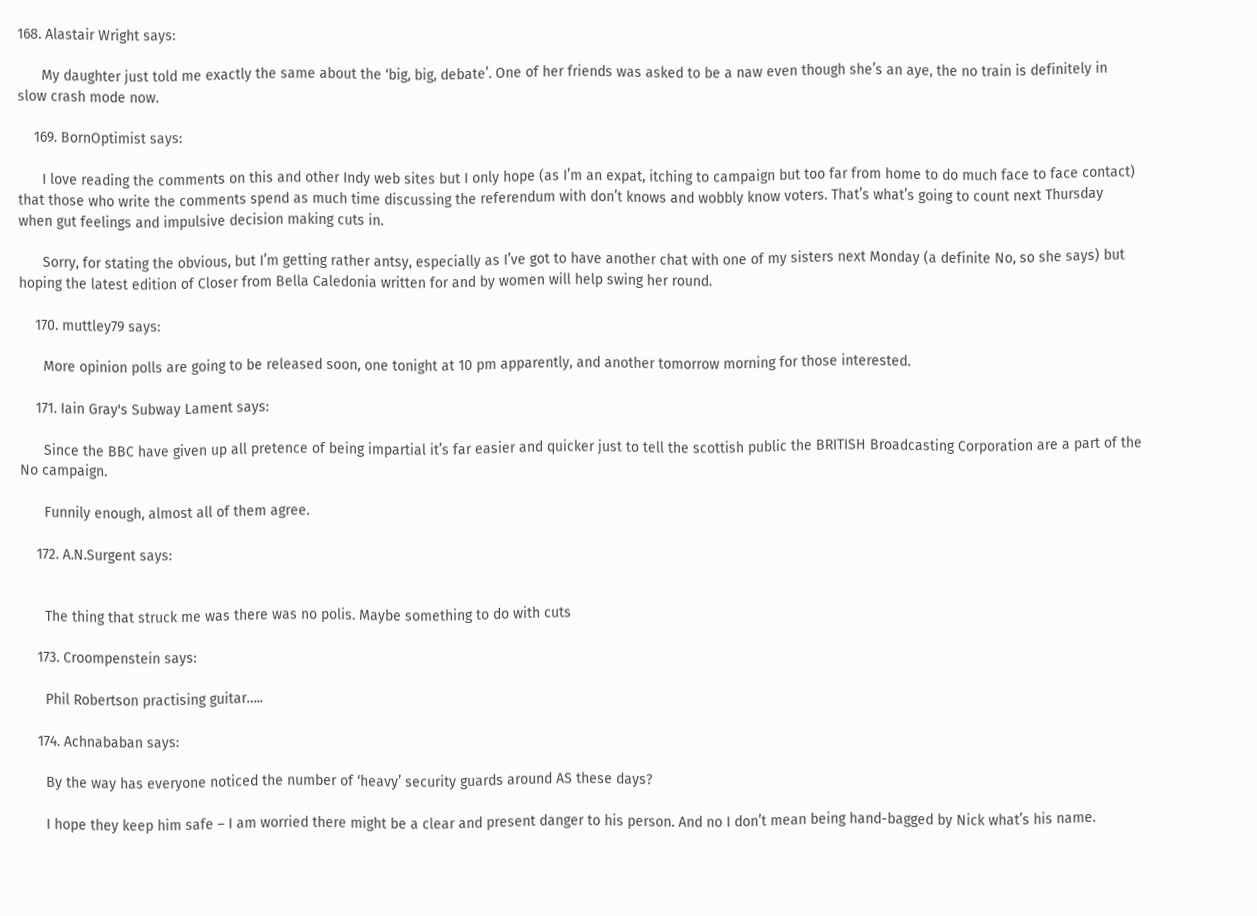168. Alastair Wright says:

      My daughter just told me exactly the same about the ‘big, big, debate’. One of her friends was asked to be a naw even though she’s an aye, the no train is definitely in slow crash mode now.

    169. BornOptimist says:

      I love reading the comments on this and other Indy web sites but I only hope (as I’m an expat, itching to campaign but too far from home to do much face to face contact) that those who write the comments spend as much time discussing the referendum with don’t knows and wobbly know voters. That’s what’s going to count next Thursday when gut feelings and impulsive decision making cuts in.

      Sorry, for stating the obvious, but I’m getting rather antsy, especially as I’ve got to have another chat with one of my sisters next Monday (a definite No, so she says) but hoping the latest edition of Closer from Bella Caledonia written for and by women will help swing her round.

    170. muttley79 says:

      More opinion polls are going to be released soon, one tonight at 10 pm apparently, and another tomorrow morning for those interested.

    171. Iain Gray's Subway Lament says:

      Since the BBC have given up all pretence of being impartial it’s far easier and quicker just to tell the scottish public the BRITISH Broadcasting Corporation are a part of the No campaign.

      Funnily enough, almost all of them agree.

    172. A.N.Surgent says:


      The thing that struck me was there was no polis. Maybe something to do with cuts

    173. Croompenstein says:

      Phil Robertson practising guitar…..

    174. Achnababan says:

      By the way has everyone noticed the number of ‘heavy’ security guards around AS these days?

      I hope they keep him safe – I am worried there might be a clear and present danger to his person. And no I don’t mean being hand-bagged by Nick what’s his name.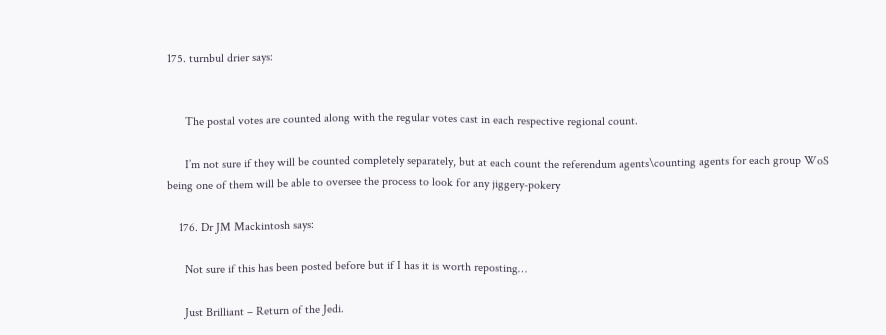175. turnbul drier says:


      The postal votes are counted along with the regular votes cast in each respective regional count.

      I’m not sure if they will be counted completely separately, but at each count the referendum agents\counting agents for each group WoS being one of them will be able to oversee the process to look for any jiggery-pokery

    176. Dr JM Mackintosh says:

      Not sure if this has been posted before but if I has it is worth reposting…

      Just Brilliant – Return of the Jedi.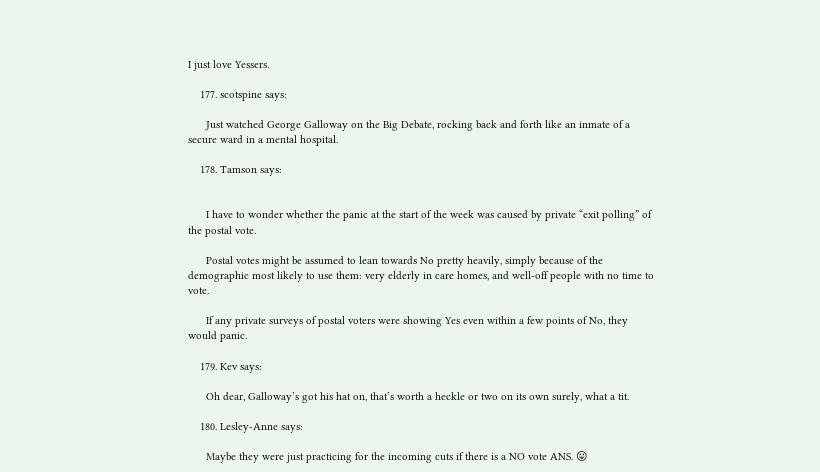I just love Yessers.

    177. scotspine says:

      Just watched George Galloway on the Big Debate, rocking back and forth like an inmate of a secure ward in a mental hospital.

    178. Tamson says:


      I have to wonder whether the panic at the start of the week was caused by private “exit polling” of the postal vote.

      Postal votes might be assumed to lean towards No pretty heavily, simply because of the demographic most likely to use them: very elderly in care homes, and well-off people with no time to vote.

      If any private surveys of postal voters were showing Yes even within a few points of No, they would panic.

    179. Kev says:

      Oh dear, Galloway’s got his hat on, that’s worth a heckle or two on its own surely, what a tit.

    180. Lesley-Anne says:

      Maybe they were just practicing for the incoming cuts if there is a NO vote ANS. 😛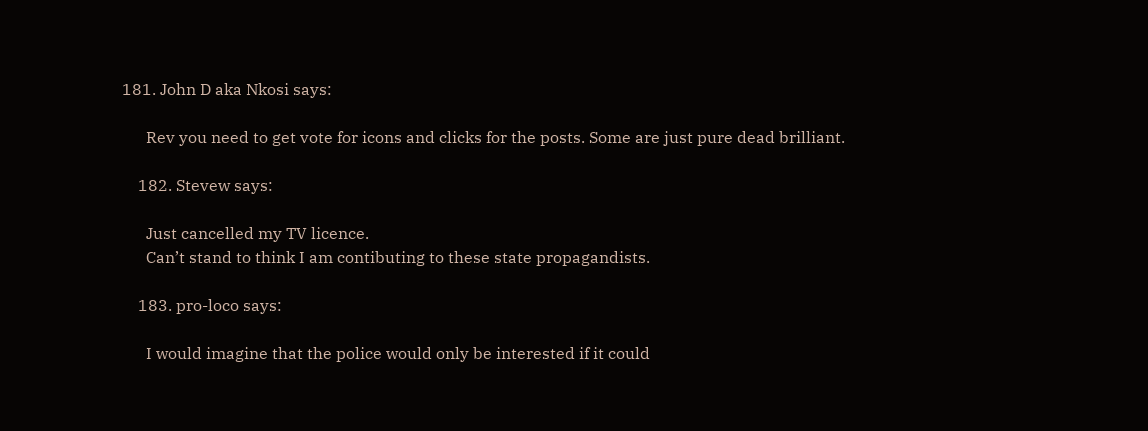181. John D aka Nkosi says:

      Rev you need to get vote for icons and clicks for the posts. Some are just pure dead brilliant.

    182. Stevew says:

      Just cancelled my TV licence.
      Can’t stand to think I am contibuting to these state propagandists.

    183. pro-loco says:

      I would imagine that the police would only be interested if it could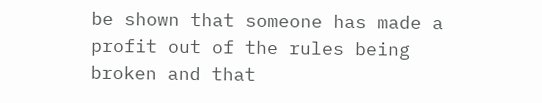be shown that someone has made a profit out of the rules being broken and that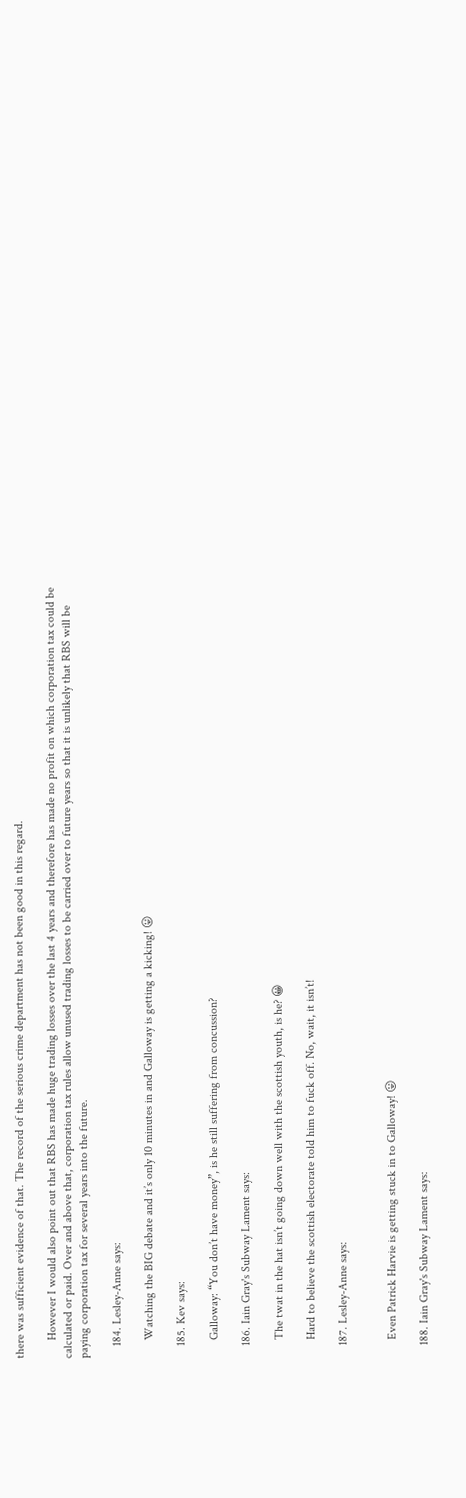there was sufficient evidence of that. The record of the serious crime department has not been good in this regard.

      However I would also point out that RBS has made huge trading losses over the last 4 years and therefore has made no profit on which corporation tax could be calculated or paid. Over and above that, corporation tax rules allow unused trading losses to be carried over to future years so that it is unlikely that RBS will be paying corporation tax for several years into the future.

    184. Lesley-Anne says:

      Watching the BIG debate and it’s only 10 minutes in and Galloway is getting a kicking! 😛

    185. Kev says:

      Galloway: “You don’t have money”, is he still suffering from concussion?

    186. Iain Gray's Subway Lament says:

      The twat in the hat isn’t going down well with the scottish youth, is he? 😀

      Hard to believe the scottish electorate told him to fuck off. No, wait, it isn’t!

    187. Lesley-Anne says:


      Even Patrick Harvie is getting stuck in to Galloway! 😛

    188. Iain Gray's Subway Lament says: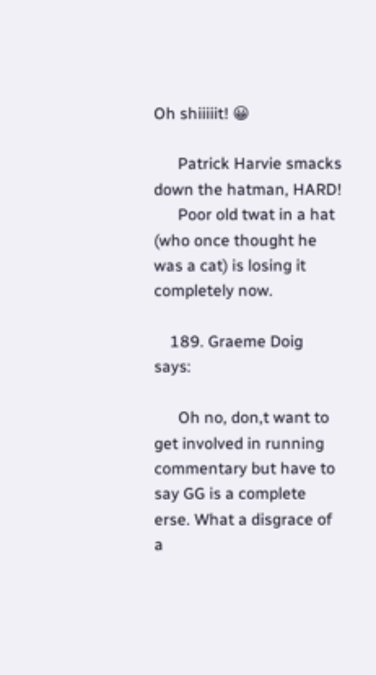Oh shiiiiit! 😀

      Patrick Harvie smacks down the hatman, HARD!
      Poor old twat in a hat (who once thought he was a cat) is losing it completely now.

    189. Graeme Doig says:

      Oh no, don,t want to get involved in running commentary but have to say GG is a complete erse. What a disgrace of a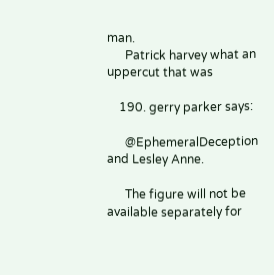man.
      Patrick harvey what an uppercut that was

    190. gerry parker says:

      @EphemeralDeception and Lesley Anne.

      The figure will not be available separately for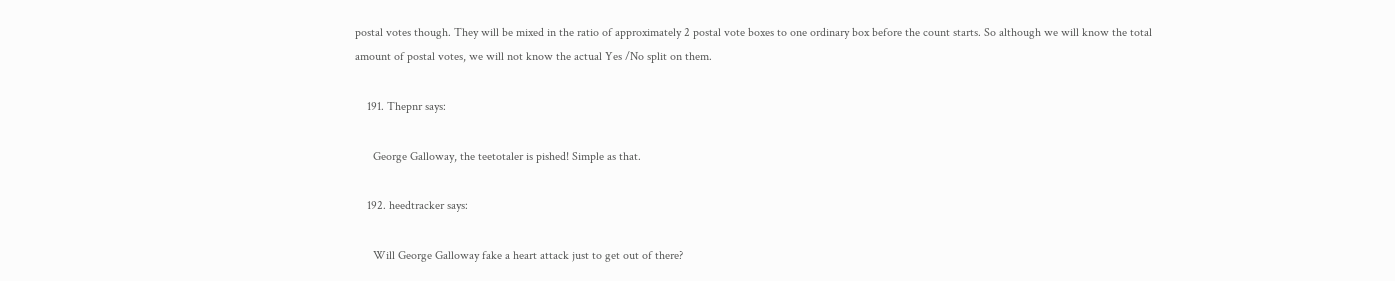postal votes though. They will be mixed in the ratio of approximately 2 postal vote boxes to one ordinary box before the count starts. So although we will know the total amount of postal votes, we will not know the actual Yes /No split on them.

    191. Thepnr says:

      George Galloway, the teetotaler is pished! Simple as that.

    192. heedtracker says:

      Will George Galloway fake a heart attack just to get out of there?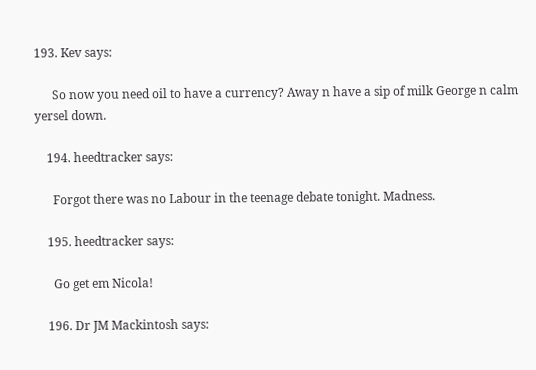193. Kev says:

      So now you need oil to have a currency? Away n have a sip of milk George n calm yersel down.

    194. heedtracker says:

      Forgot there was no Labour in the teenage debate tonight. Madness.

    195. heedtracker says:

      Go get em Nicola!

    196. Dr JM Mackintosh says: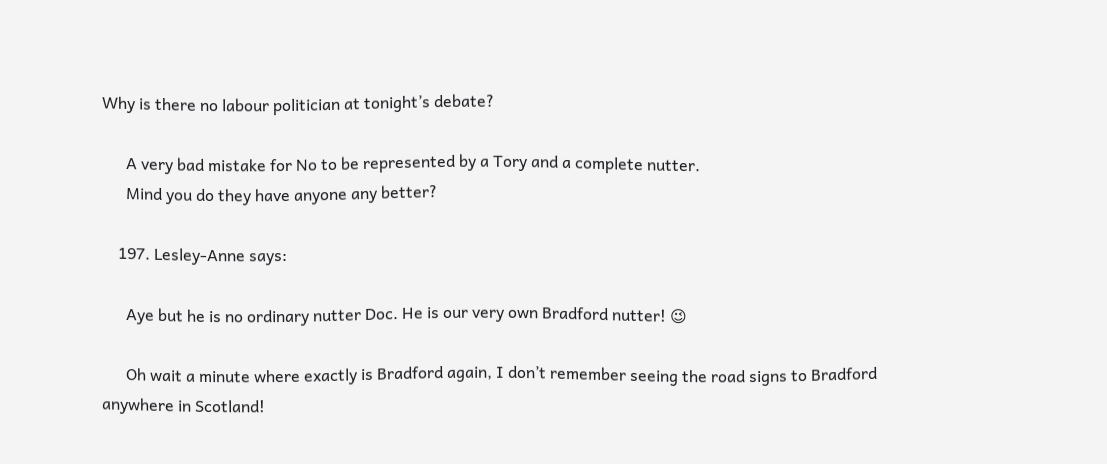Why is there no labour politician at tonight’s debate?

      A very bad mistake for No to be represented by a Tory and a complete nutter.
      Mind you do they have anyone any better?

    197. Lesley-Anne says:

      Aye but he is no ordinary nutter Doc. He is our very own Bradford nutter! 😉

      Oh wait a minute where exactly is Bradford again, I don’t remember seeing the road signs to Bradford anywhere in Scotland!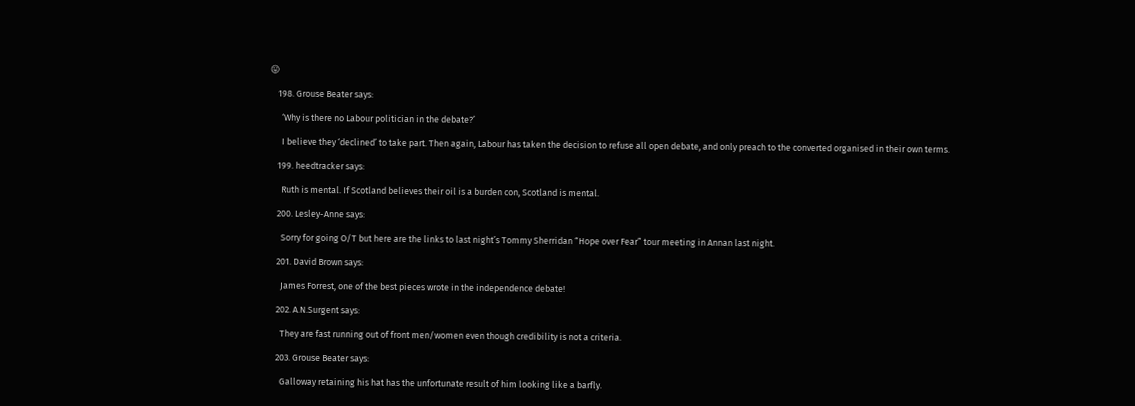😛

    198. Grouse Beater says:

      ‘Why is there no Labour politician in the debate?’

      I believe they ‘declined’ to take part. Then again, Labour has taken the decision to refuse all open debate, and only preach to the converted organised in their own terms.

    199. heedtracker says:

      Ruth is mental. If Scotland believes their oil is a burden con, Scotland is mental.

    200. Lesley-Anne says:

      Sorry for going O/T but here are the links to last night’s Tommy Sherridan “Hope over Fear” tour meeting in Annan last night.

    201. David Brown says:

      James Forrest, one of the best pieces wrote in the independence debate!

    202. A.N.Surgent says:

      They are fast running out of front men/women even though credibility is not a criteria.

    203. Grouse Beater says:

      Galloway retaining his hat has the unfortunate result of him looking like a barfly.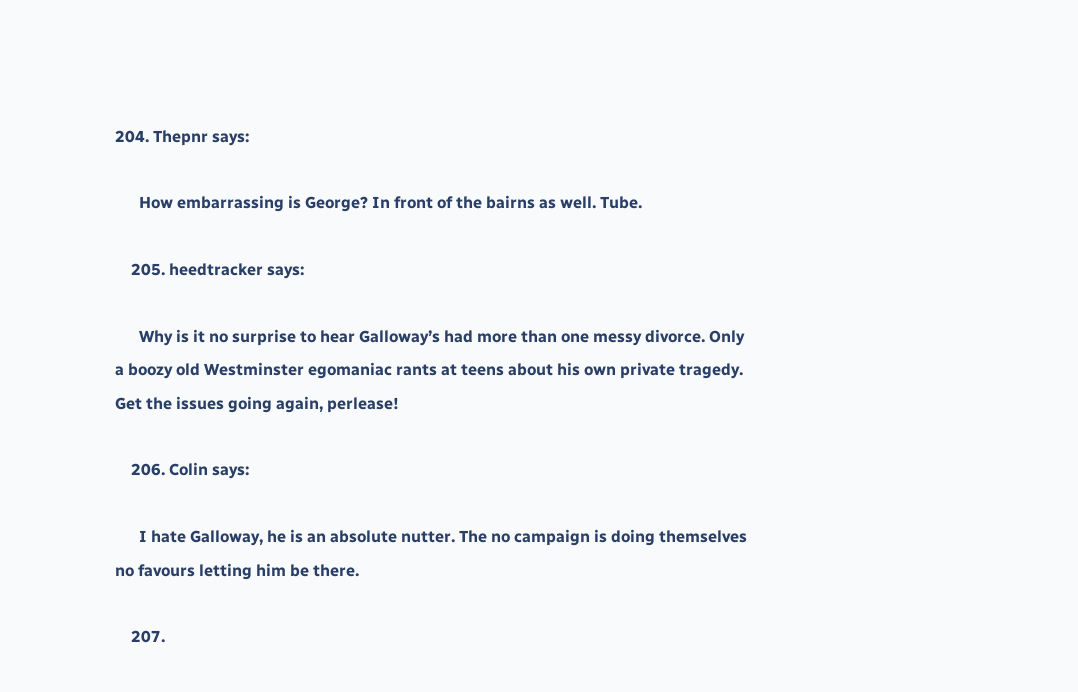204. Thepnr says:

      How embarrassing is George? In front of the bairns as well. Tube.

    205. heedtracker says:

      Why is it no surprise to hear Galloway’s had more than one messy divorce. Only a boozy old Westminster egomaniac rants at teens about his own private tragedy. Get the issues going again, perlease!

    206. Colin says:

      I hate Galloway, he is an absolute nutter. The no campaign is doing themselves no favours letting him be there.

    207.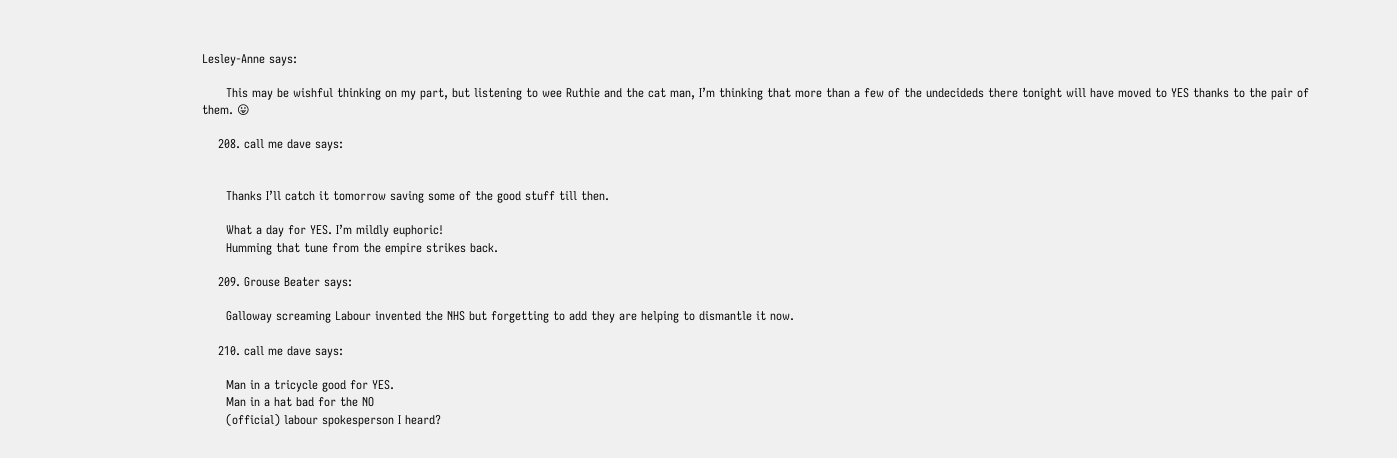Lesley-Anne says:

      This may be wishful thinking on my part, but listening to wee Ruthie and the cat man, I’m thinking that more than a few of the undecideds there tonight will have moved to YES thanks to the pair of them. 😛

    208. call me dave says:


      Thanks I’ll catch it tomorrow saving some of the good stuff till then.

      What a day for YES. I’m mildly euphoric!
      Humming that tune from the empire strikes back.

    209. Grouse Beater says:

      Galloway screaming Labour invented the NHS but forgetting to add they are helping to dismantle it now.

    210. call me dave says:

      Man in a tricycle good for YES.
      Man in a hat bad for the NO
      (official) labour spokesperson I heard?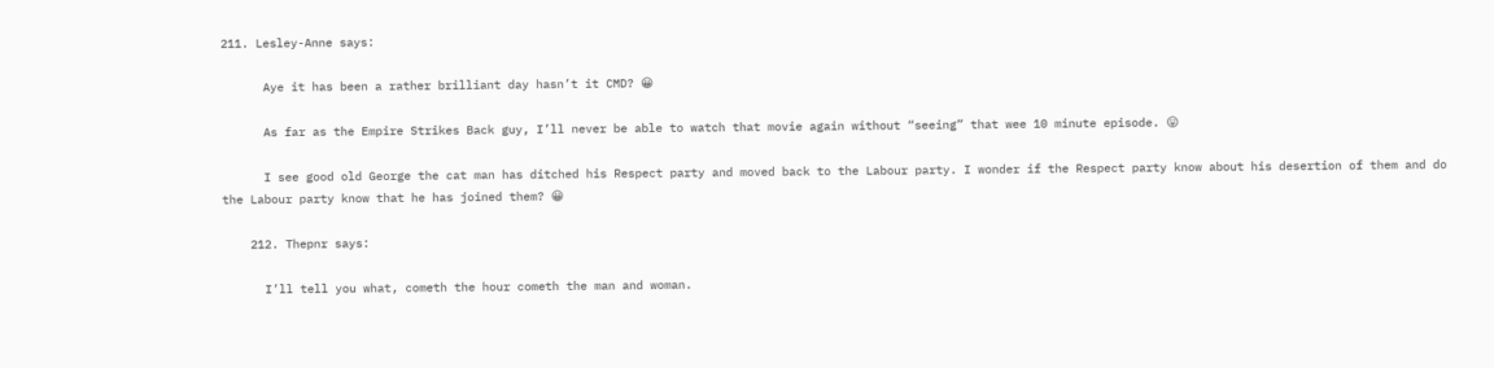211. Lesley-Anne says:

      Aye it has been a rather brilliant day hasn’t it CMD? 😀

      As far as the Empire Strikes Back guy, I’ll never be able to watch that movie again without “seeing” that wee 10 minute episode. 😛

      I see good old George the cat man has ditched his Respect party and moved back to the Labour party. I wonder if the Respect party know about his desertion of them and do the Labour party know that he has joined them? 😀

    212. Thepnr says:

      I’ll tell you what, cometh the hour cometh the man and woman.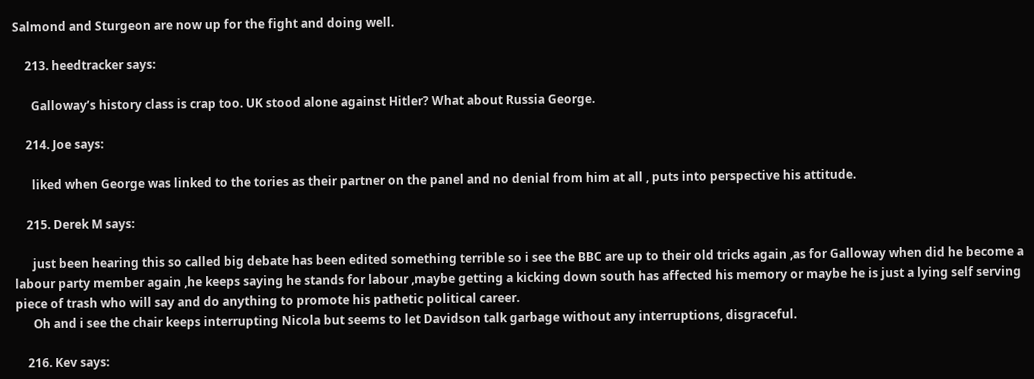Salmond and Sturgeon are now up for the fight and doing well.

    213. heedtracker says:

      Galloway’s history class is crap too. UK stood alone against Hitler? What about Russia George.

    214. Joe says:

      liked when George was linked to the tories as their partner on the panel and no denial from him at all , puts into perspective his attitude.

    215. Derek M says:

      just been hearing this so called big debate has been edited something terrible so i see the BBC are up to their old tricks again ,as for Galloway when did he become a labour party member again ,he keeps saying he stands for labour ,maybe getting a kicking down south has affected his memory or maybe he is just a lying self serving piece of trash who will say and do anything to promote his pathetic political career.
      Oh and i see the chair keeps interrupting Nicola but seems to let Davidson talk garbage without any interruptions, disgraceful.

    216. Kev says: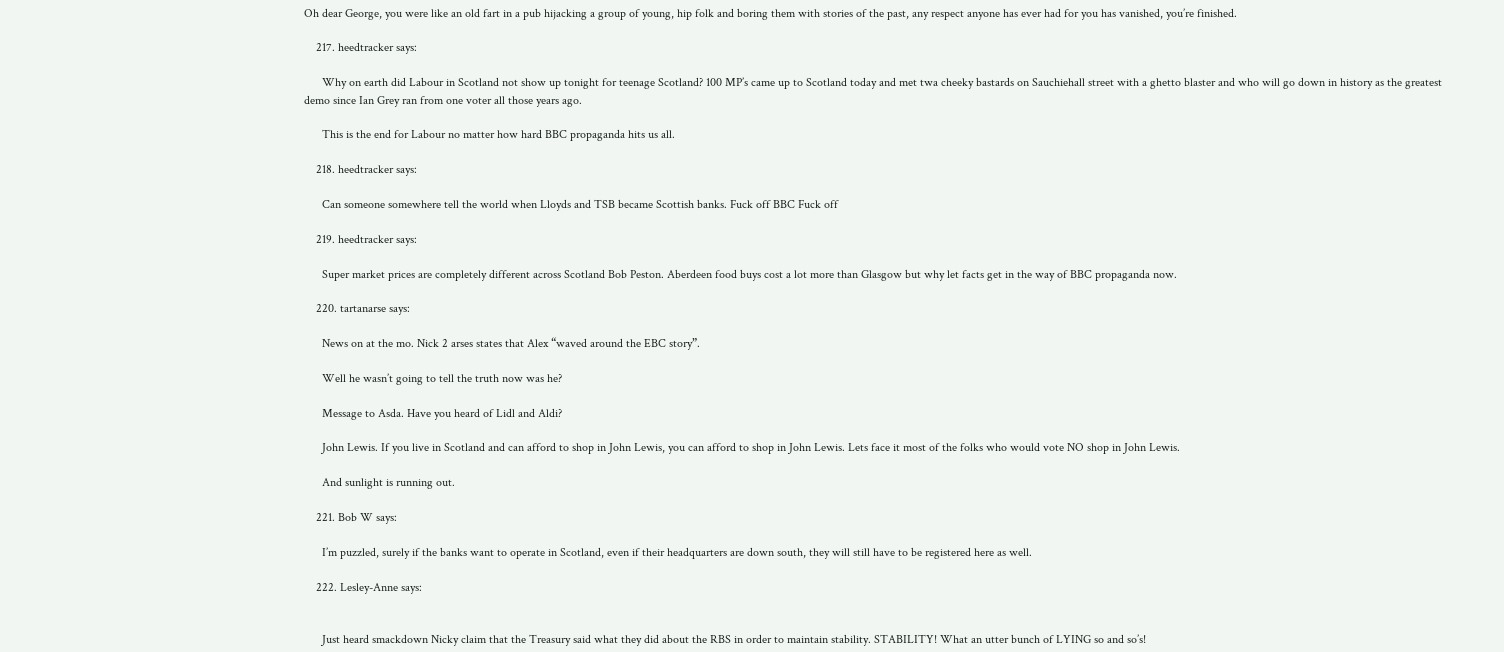Oh dear George, you were like an old fart in a pub hijacking a group of young, hip folk and boring them with stories of the past, any respect anyone has ever had for you has vanished, you’re finished.

    217. heedtracker says:

      Why on earth did Labour in Scotland not show up tonight for teenage Scotland? 100 MP’s came up to Scotland today and met twa cheeky bastards on Sauchiehall street with a ghetto blaster and who will go down in history as the greatest demo since Ian Grey ran from one voter all those years ago.

      This is the end for Labour no matter how hard BBC propaganda hits us all.

    218. heedtracker says:

      Can someone somewhere tell the world when Lloyds and TSB became Scottish banks. Fuck off BBC Fuck off

    219. heedtracker says:

      Super market prices are completely different across Scotland Bob Peston. Aberdeen food buys cost a lot more than Glasgow but why let facts get in the way of BBC propaganda now.

    220. tartanarse says:

      News on at the mo. Nick 2 arses states that Alex “waved around the EBC story”.

      Well he wasn’t going to tell the truth now was he?

      Message to Asda. Have you heard of Lidl and Aldi?

      John Lewis. If you live in Scotland and can afford to shop in John Lewis, you can afford to shop in John Lewis. Lets face it most of the folks who would vote NO shop in John Lewis.

      And sunlight is running out.

    221. Bob W says:

      I’m puzzled, surely if the banks want to operate in Scotland, even if their headquarters are down south, they will still have to be registered here as well.

    222. Lesley-Anne says:


      Just heard smackdown Nicky claim that the Treasury said what they did about the RBS in order to maintain stability. STABILITY! What an utter bunch of LYING so and so’s!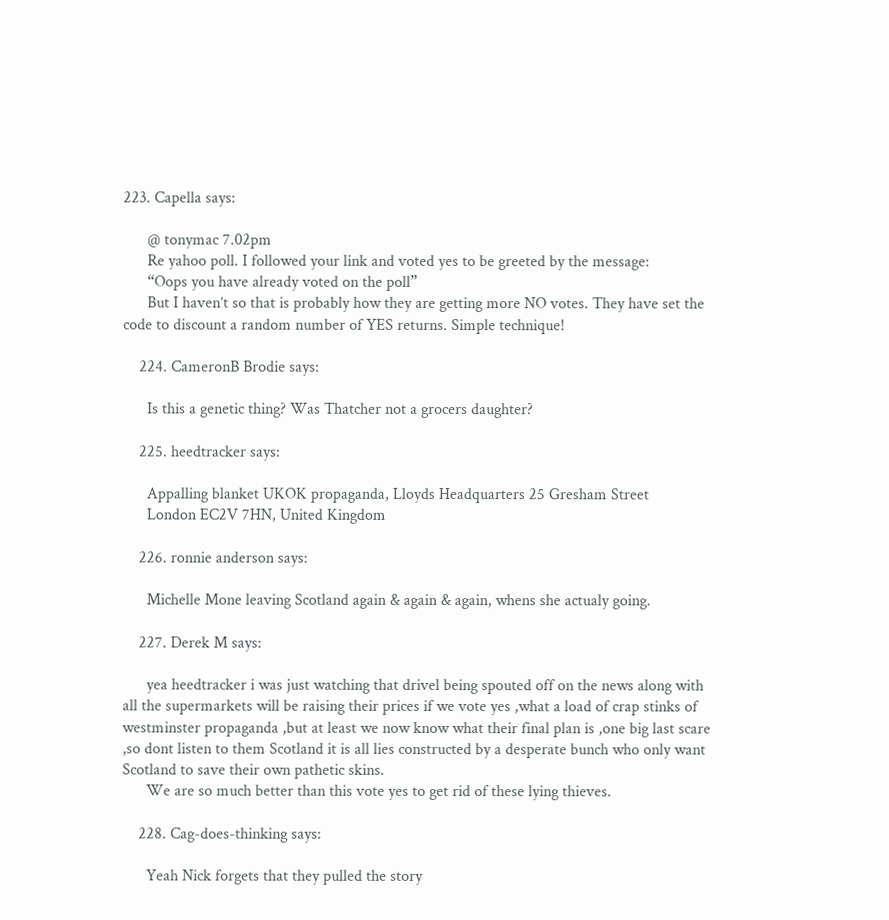223. Capella says:

      @ tonymac 7.02pm
      Re yahoo poll. I followed your link and voted yes to be greeted by the message:
      “Oops you have already voted on the poll”
      But I haven’t so that is probably how they are getting more NO votes. They have set the code to discount a random number of YES returns. Simple technique!

    224. CameronB Brodie says:

      Is this a genetic thing? Was Thatcher not a grocers daughter?

    225. heedtracker says:

      Appalling blanket UKOK propaganda, Lloyds Headquarters 25 Gresham Street
      London EC2V 7HN, United Kingdom

    226. ronnie anderson says:

      Michelle Mone leaving Scotland again & again & again, whens she actualy going.

    227. Derek M says:

      yea heedtracker i was just watching that drivel being spouted off on the news along with all the supermarkets will be raising their prices if we vote yes ,what a load of crap stinks of westminster propaganda ,but at least we now know what their final plan is ,one big last scare ,so dont listen to them Scotland it is all lies constructed by a desperate bunch who only want Scotland to save their own pathetic skins.
      We are so much better than this vote yes to get rid of these lying thieves.

    228. Cag-does-thinking says:

      Yeah Nick forgets that they pulled the story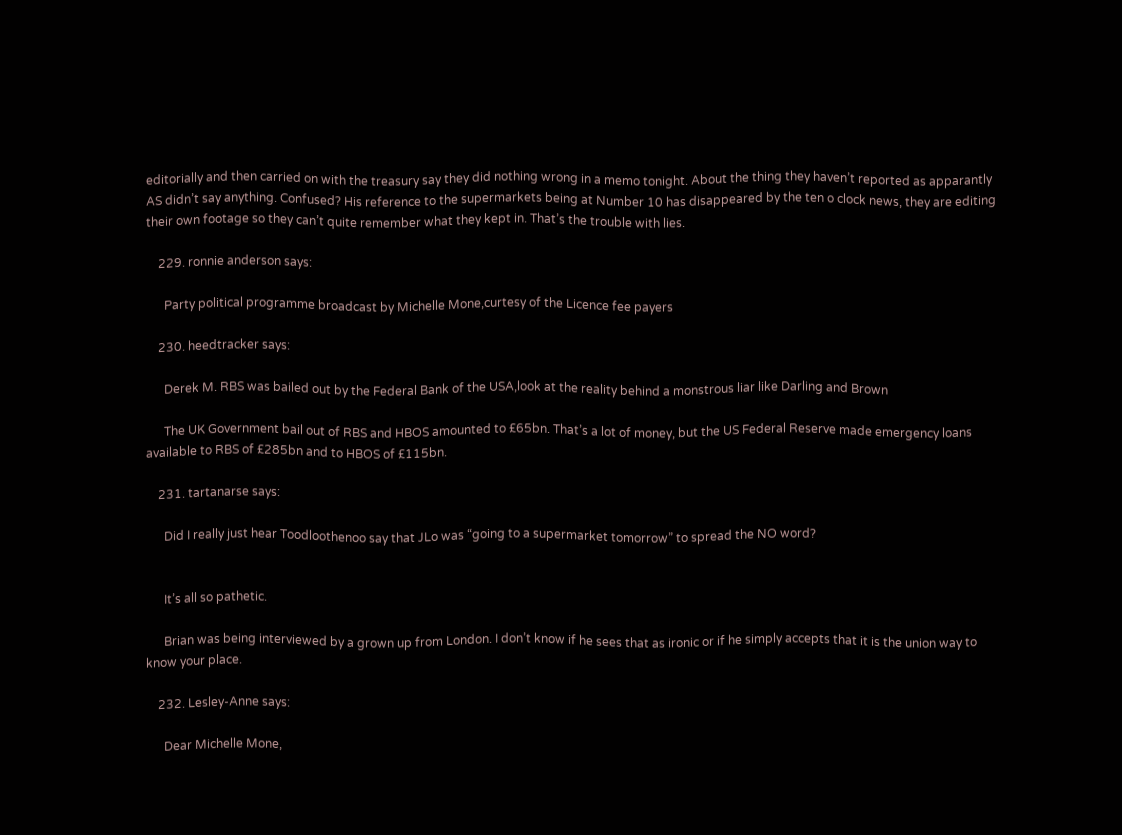editorially and then carried on with the treasury say they did nothing wrong in a memo tonight. About the thing they haven’t reported as apparantly AS didn’t say anything. Confused? His reference to the supermarkets being at Number 10 has disappeared by the ten o clock news, they are editing their own footage so they can’t quite remember what they kept in. That’s the trouble with lies.

    229. ronnie anderson says:

      Party political programme broadcast by Michelle Mone,curtesy of the Licence fee payers

    230. heedtracker says:

      Derek M. RBS was bailed out by the Federal Bank of the USA,look at the reality behind a monstrous liar like Darling and Brown

      The UK Government bail out of RBS and HBOS amounted to £65bn. That’s a lot of money, but the US Federal Reserve made emergency loans available to RBS of £285bn and to HBOS of £115bn.

    231. tartanarse says:

      Did I really just hear Toodloothenoo say that JLo was “going to a supermarket tomorrow” to spread the NO word?


      It’s all so pathetic.

      Brian was being interviewed by a grown up from London. I don’t know if he sees that as ironic or if he simply accepts that it is the union way to know your place.

    232. Lesley-Anne says:

      Dear Michelle Mone,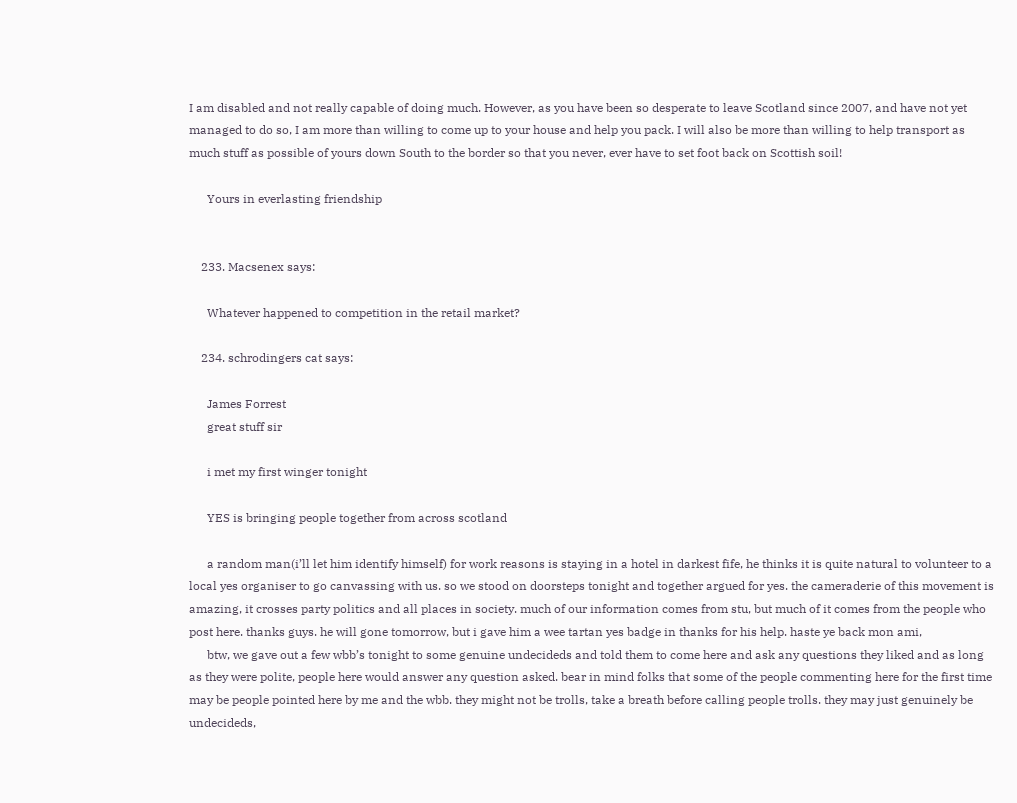I am disabled and not really capable of doing much. However, as you have been so desperate to leave Scotland since 2007, and have not yet managed to do so, I am more than willing to come up to your house and help you pack. I will also be more than willing to help transport as much stuff as possible of yours down South to the border so that you never, ever have to set foot back on Scottish soil!

      Yours in everlasting friendship


    233. Macsenex says:

      Whatever happened to competition in the retail market?

    234. schrodingers cat says:

      James Forrest
      great stuff sir

      i met my first winger tonight

      YES is bringing people together from across scotland

      a random man(i’ll let him identify himself) for work reasons is staying in a hotel in darkest fife, he thinks it is quite natural to volunteer to a local yes organiser to go canvassing with us. so we stood on doorsteps tonight and together argued for yes. the cameraderie of this movement is amazing, it crosses party politics and all places in society. much of our information comes from stu, but much of it comes from the people who post here. thanks guys. he will gone tomorrow, but i gave him a wee tartan yes badge in thanks for his help. haste ye back mon ami,
      btw, we gave out a few wbb’s tonight to some genuine undecideds and told them to come here and ask any questions they liked and as long as they were polite, people here would answer any question asked. bear in mind folks that some of the people commenting here for the first time may be people pointed here by me and the wbb. they might not be trolls, take a breath before calling people trolls. they may just genuinely be undecideds,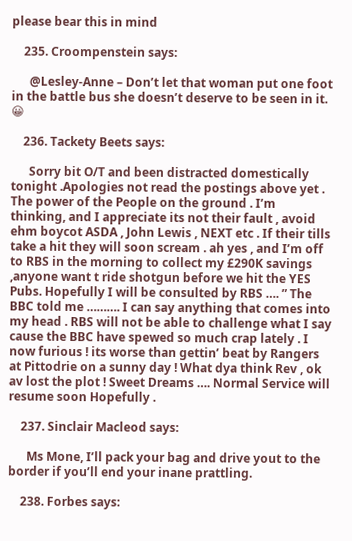please bear this in mind

    235. Croompenstein says:

      @Lesley-Anne – Don’t let that woman put one foot in the battle bus she doesn’t deserve to be seen in it. 😀

    236. Tackety Beets says:

      Sorry bit O/T and been distracted domestically tonight .Apologies not read the postings above yet . The power of the People on the ground . I’m thinking, and I appreciate its not their fault , avoid ehm boycot ASDA , John Lewis , NEXT etc . If their tills take a hit they will soon scream . ah yes , and I’m off to RBS in the morning to collect my £290K savings ,anyone want t ride shotgun before we hit the YES Pubs. Hopefully I will be consulted by RBS …. ” The BBC told me ………. I can say anything that comes into my head . RBS will not be able to challenge what I say cause the BBC have spewed so much crap lately . I now furious ! its worse than gettin’ beat by Rangers at Pittodrie on a sunny day ! What dya think Rev , ok av lost the plot ! Sweet Dreams …. Normal Service will resume soon Hopefully .

    237. Sinclair Macleod says:

      Ms Mone, I’ll pack your bag and drive yout to the border if you’ll end your inane prattling.

    238. Forbes says: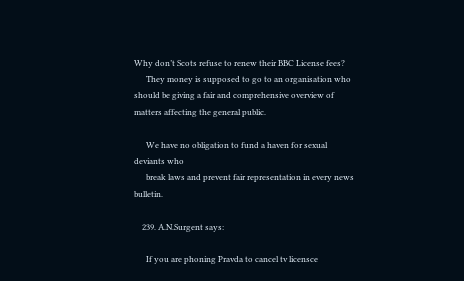Why don’t Scots refuse to renew their BBC License fees?
      They money is supposed to go to an organisation who should be giving a fair and comprehensive overview of matters affecting the general public.

      We have no obligation to fund a haven for sexual deviants who
      break laws and prevent fair representation in every news bulletin.

    239. A.N.Surgent says:

      If you are phoning Pravda to cancel tv licensce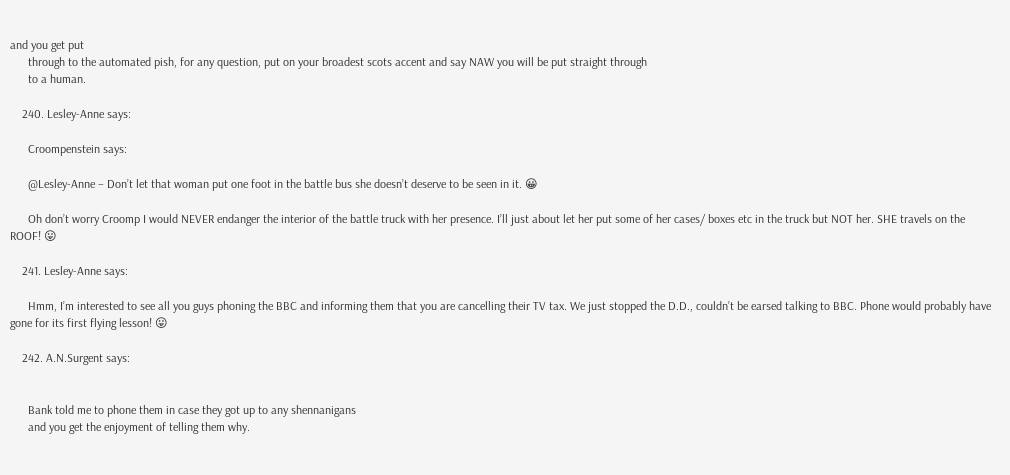and you get put
      through to the automated pish, for any question, put on your broadest scots accent and say NAW you will be put straight through
      to a human.

    240. Lesley-Anne says:

      Croompenstein says:

      @Lesley-Anne – Don’t let that woman put one foot in the battle bus she doesn’t deserve to be seen in it. 😀

      Oh don’t worry Croomp I would NEVER endanger the interior of the battle truck with her presence. I’ll just about let her put some of her cases/ boxes etc in the truck but NOT her. SHE travels on the ROOF! 😛

    241. Lesley-Anne says:

      Hmm, I’m interested to see all you guys phoning the BBC and informing them that you are cancelling their TV tax. We just stopped the D.D., couldn’t be earsed talking to BBC. Phone would probably have gone for its first flying lesson! 😛

    242. A.N.Surgent says:


      Bank told me to phone them in case they got up to any shennanigans
      and you get the enjoyment of telling them why.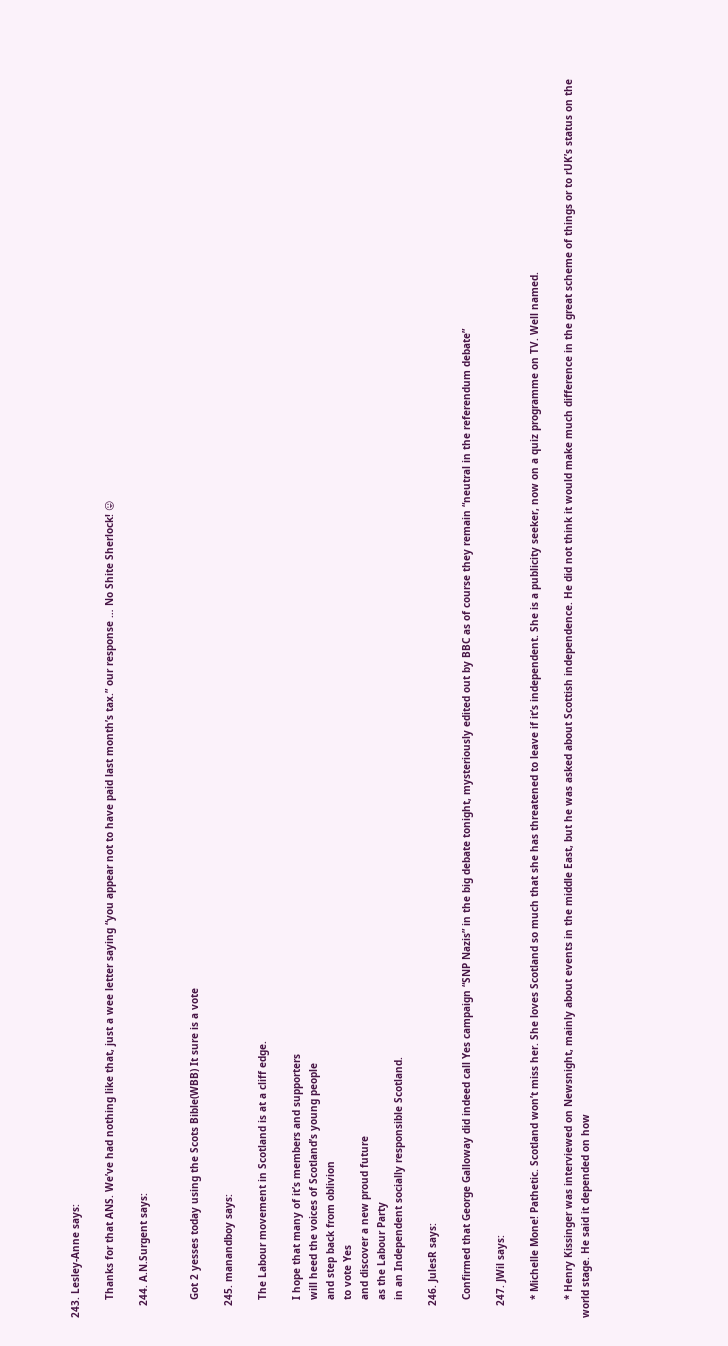243. Lesley-Anne says:

      Thanks for that ANS. We’ve had nothing like that, just a wee letter saying “you appear not to have paid last month’s tax.” our response … No Shite Sherlock! 😛

    244. A.N.Surgent says:


      Got 2 yesses today using the Scots Bible(WBB) It sure is a vote

    245. manandboy says:

      The Labour movement in Scotland is at a cliff edge.

      I hope that many of it’s members and supporters
      will heed the voices of Scotland’s young people
      and step back from oblivion
      to vote Yes
      and discover a new proud future
      as the Labour Party
      in an Independent socially responsible Scotland.

    246. JulesR says:

      Confirmed that George Galloway did indeed call Yes campaign “SNP Nazis” in the big debate tonight, mysteriously edited out by BBC as of course they remain “neutral in the referendum debate”

    247. JWil says:

      * Michelle Mone! Pathetic. Scotland won’t miss her. She loves Scotland so much that she has threatened to leave if it’s independent. She is a publicity seeker, now on a quiz programme on TV. Well named.

      * Henry Kissinger was interviewed on Newsnight, mainly about events in the middle East, but he was asked about Scottish independence. He did not think it would make much difference in the great scheme of things or to rUK’s status on the world stage. He said it depended on how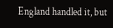England handled it, but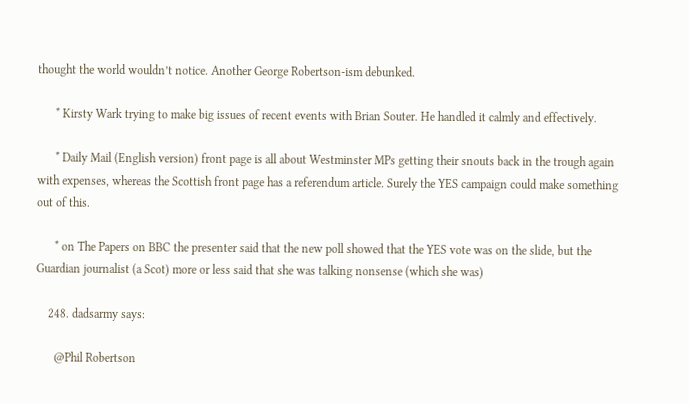thought the world wouldn’t notice. Another George Robertson-ism debunked.

      * Kirsty Wark trying to make big issues of recent events with Brian Souter. He handled it calmly and effectively.

      * Daily Mail (English version) front page is all about Westminster MPs getting their snouts back in the trough again with expenses, whereas the Scottish front page has a referendum article. Surely the YES campaign could make something out of this.

      * on The Papers on BBC the presenter said that the new poll showed that the YES vote was on the slide, but the Guardian journalist (a Scot) more or less said that she was talking nonsense (which she was)

    248. dadsarmy says:

      @Phil Robertson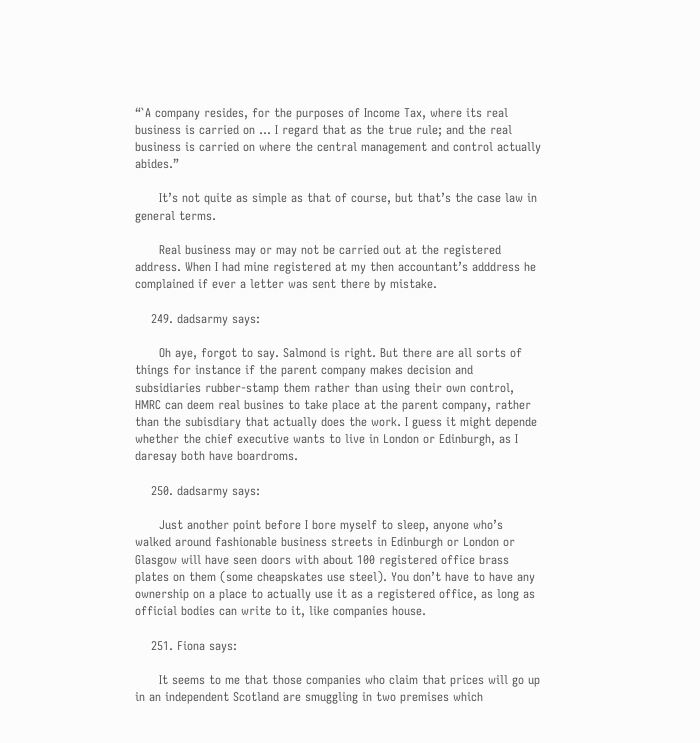“`A company resides, for the purposes of Income Tax, where its real business is carried on … I regard that as the true rule; and the real business is carried on where the central management and control actually abides.”

      It’s not quite as simple as that of course, but that’s the case law in general terms.

      Real business may or may not be carried out at the registered address. When I had mine registered at my then accountant’s adddress he complained if ever a letter was sent there by mistake.

    249. dadsarmy says:

      Oh aye, forgot to say. Salmond is right. But there are all sorts of things for instance if the parent company makes decision and subsidiaries rubber-stamp them rather than using their own control, HMRC can deem real busines to take place at the parent company, rather than the subisdiary that actually does the work. I guess it might depende whether the chief executive wants to live in London or Edinburgh, as I daresay both have boardroms.

    250. dadsarmy says:

      Just another point before I bore myself to sleep, anyone who’s walked around fashionable business streets in Edinburgh or London or Glasgow will have seen doors with about 100 registered office brass plates on them (some cheapskates use steel). You don’t have to have any ownership on a place to actually use it as a registered office, as long as official bodies can write to it, like companies house.

    251. Fiona says:

      It seems to me that those companies who claim that prices will go up in an independent Scotland are smuggling in two premises which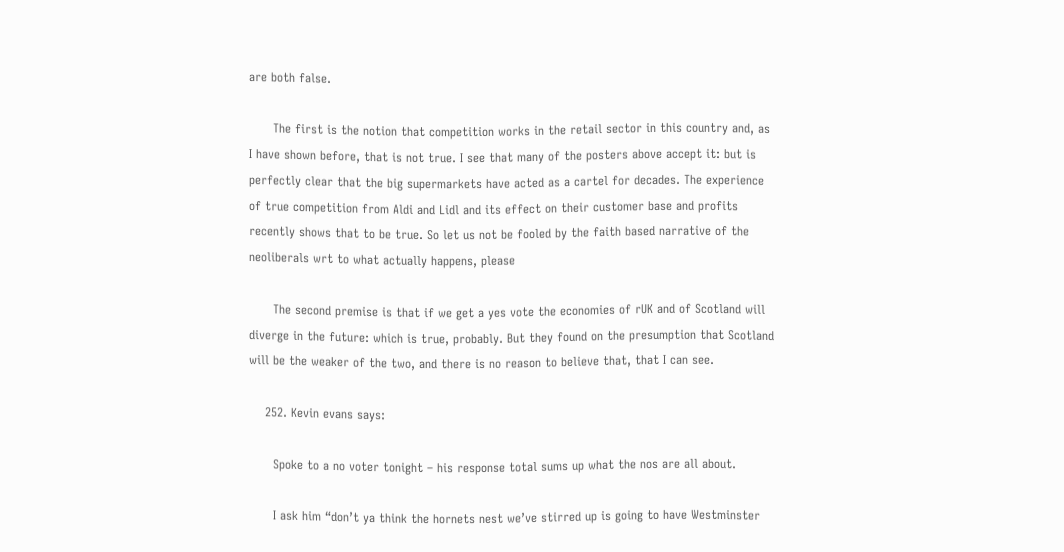are both false.

      The first is the notion that competition works in the retail sector in this country and, as I have shown before, that is not true. I see that many of the posters above accept it: but is perfectly clear that the big supermarkets have acted as a cartel for decades. The experience of true competition from Aldi and Lidl and its effect on their customer base and profits recently shows that to be true. So let us not be fooled by the faith based narrative of the neoliberals wrt to what actually happens, please

      The second premise is that if we get a yes vote the economies of rUK and of Scotland will diverge in the future: which is true, probably. But they found on the presumption that Scotland will be the weaker of the two, and there is no reason to believe that, that I can see.

    252. Kevin evans says:

      Spoke to a no voter tonight – his response total sums up what the nos are all about.

      I ask him “don’t ya think the hornets nest we’ve stirred up is going to have Westminster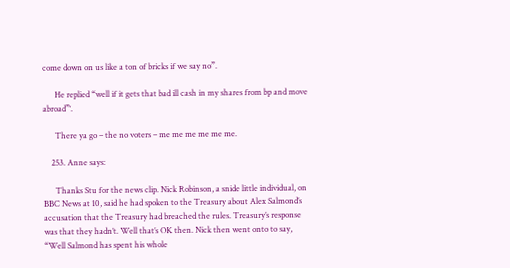come down on us like a ton of bricks if we say no”.

      He replied “well if it gets that bad ill cash in my shares from bp and move abroad”‘.

      There ya go – the no voters – me me me me me me.

    253. Anne says:

      Thanks Stu for the news clip. Nick Robinson, a snide little individual, on BBC News at 10, said he had spoken to the Treasury about Alex Salmond’s accusation that the Treasury had breached the rules. Treasury’s response was that they hadn’t. Well that’s OK then. Nick then went onto to say, “Well Salmond has spent his whole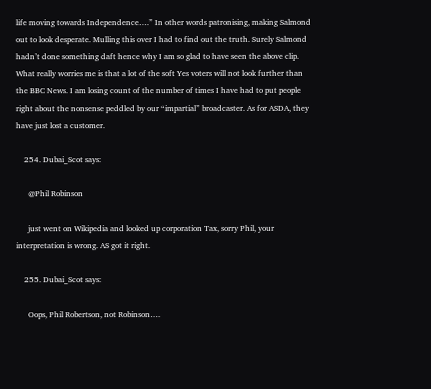life moving towards Independence….” In other words patronising, making Salmond out to look desperate. Mulling this over I had to find out the truth. Surely Salmond hadn’t done something daft hence why I am so glad to have seen the above clip. What really worries me is that a lot of the soft Yes voters will not look further than the BBC News. I am losing count of the number of times I have had to put people right about the nonsense peddled by our “impartial” broadcaster. As for ASDA, they have just lost a customer.

    254. Dubai_Scot says:

      @Phil Robinson

      just went on Wikipedia and looked up corporation Tax, sorry Phil, your interpretation is wrong. AS got it right.

    255. Dubai_Scot says:

      Oops, Phil Robertson, not Robinson….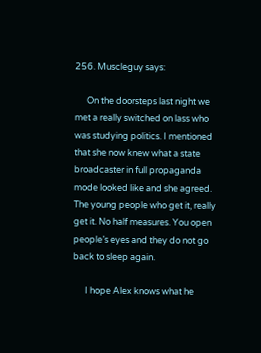256. Muscleguy says:

      On the doorsteps last night we met a really switched on lass who was studying politics. I mentioned that she now knew what a state broadcaster in full propaganda mode looked like and she agreed. The young people who get it, really get it. No half measures. You open people’s eyes and they do not go back to sleep again.

      I hope Alex knows what he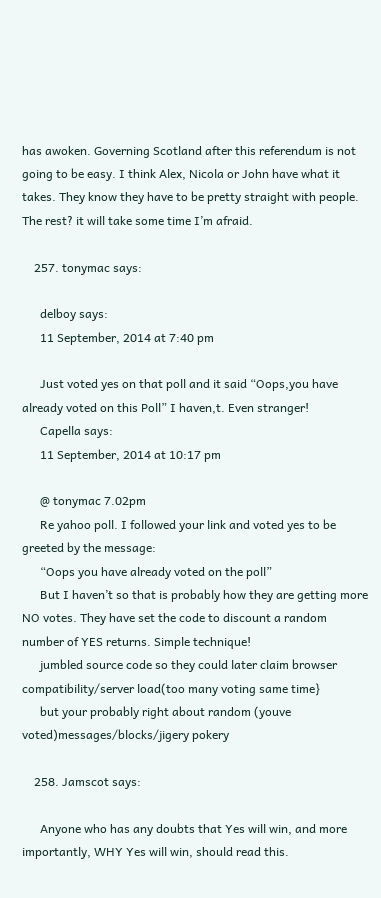has awoken. Governing Scotland after this referendum is not going to be easy. I think Alex, Nicola or John have what it takes. They know they have to be pretty straight with people. The rest? it will take some time I’m afraid.

    257. tonymac says:

      delboy says:
      11 September, 2014 at 7:40 pm

      Just voted yes on that poll and it said “Oops,you have already voted on this Poll” I haven,t. Even stranger!
      Capella says:
      11 September, 2014 at 10:17 pm

      @ tonymac 7.02pm
      Re yahoo poll. I followed your link and voted yes to be greeted by the message:
      “Oops you have already voted on the poll”
      But I haven’t so that is probably how they are getting more NO votes. They have set the code to discount a random number of YES returns. Simple technique!
      jumbled source code so they could later claim browser compatibility/server load(too many voting same time}
      but your probably right about random (youve voted)messages/blocks/jigery pokery

    258. Jamscot says:

      Anyone who has any doubts that Yes will win, and more importantly, WHY Yes will win, should read this.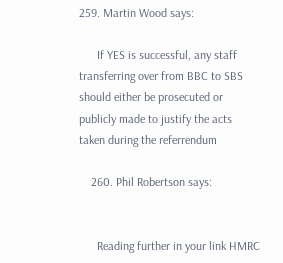259. Martin Wood says:

      If YES is successful, any staff transferring over from BBC to SBS should either be prosecuted or publicly made to justify the acts taken during the referrendum

    260. Phil Robertson says:


      Reading further in your link HMRC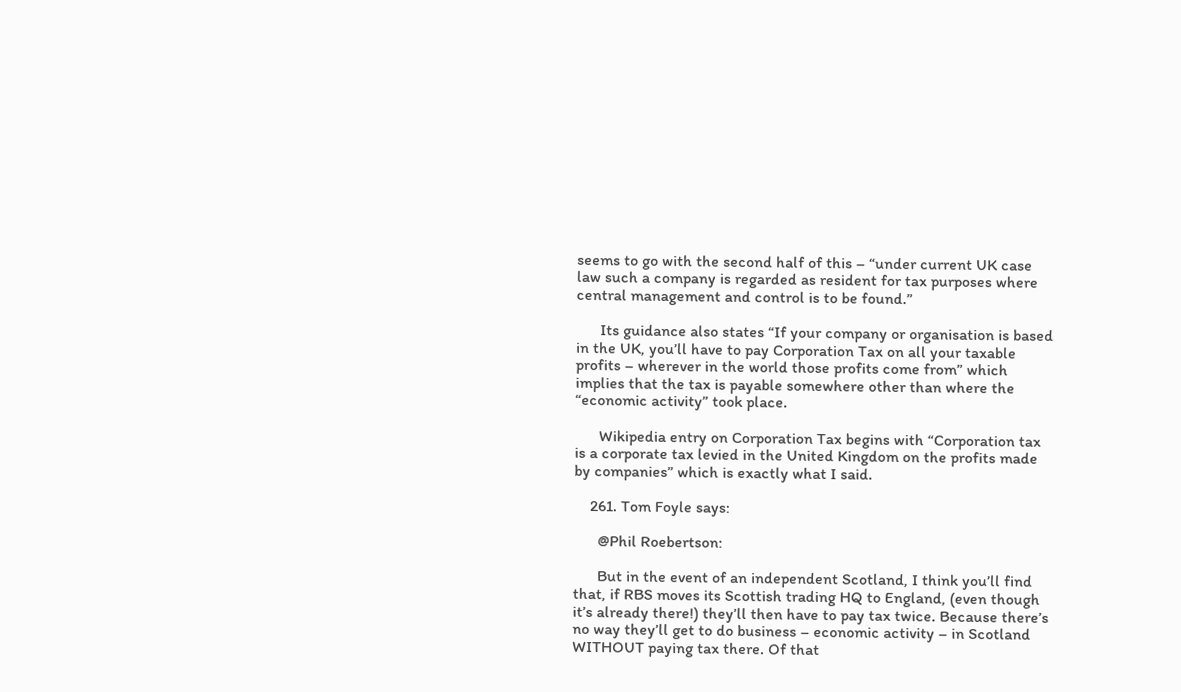seems to go with the second half of this – “under current UK case law such a company is regarded as resident for tax purposes where central management and control is to be found.”

      Its guidance also states “If your company or organisation is based in the UK, you’ll have to pay Corporation Tax on all your taxable profits – wherever in the world those profits come from” which implies that the tax is payable somewhere other than where the “economic activity” took place.

      Wikipedia entry on Corporation Tax begins with “Corporation tax is a corporate tax levied in the United Kingdom on the profits made by companies” which is exactly what I said.

    261. Tom Foyle says:

      @Phil Roebertson:

      But in the event of an independent Scotland, I think you’ll find that, if RBS moves its Scottish trading HQ to England, (even though it’s already there!) they’ll then have to pay tax twice. Because there’s no way they’ll get to do business – economic activity – in Scotland WITHOUT paying tax there. Of that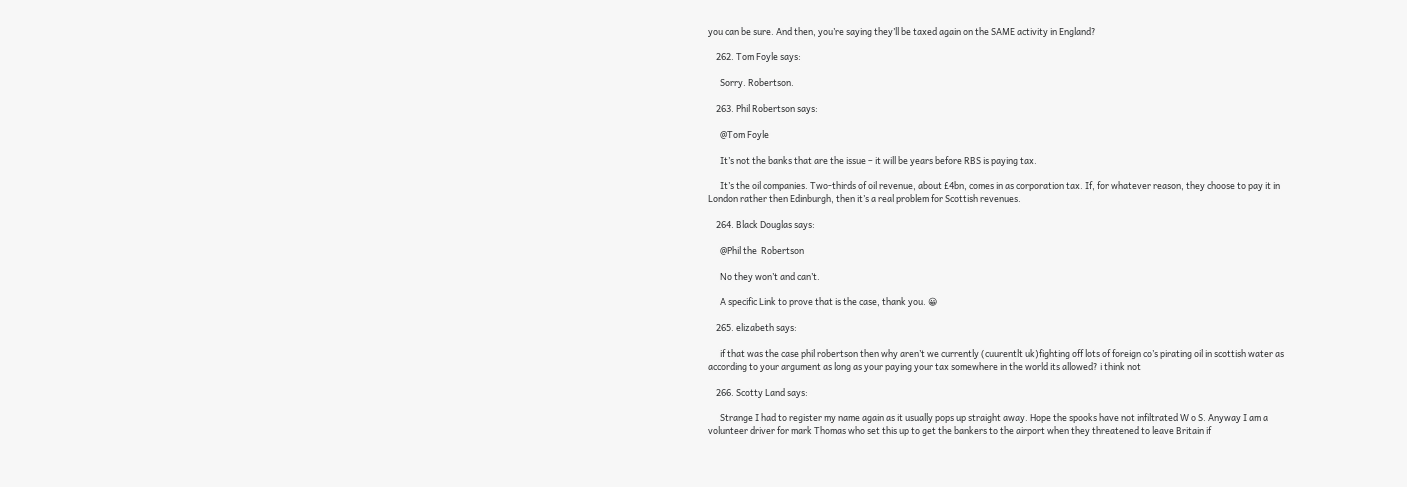you can be sure. And then, you’re saying they’ll be taxed again on the SAME activity in England?

    262. Tom Foyle says:

      Sorry. Robertson.

    263. Phil Robertson says:

      @Tom Foyle

      It’s not the banks that are the issue – it will be years before RBS is paying tax.

      It’s the oil companies. Two-thirds of oil revenue, about £4bn, comes in as corporation tax. If, for whatever reason, they choose to pay it in London rather then Edinburgh, then it’s a real problem for Scottish revenues.

    264. Black Douglas says:

      @Phil the  Robertson

      No they won’t and can’t.

      A specific Link to prove that is the case, thank you. 😀

    265. elizabeth says:

      if that was the case phil robertson then why aren’t we currently (cuurentlt uk)fighting off lots of foreign co’s pirating oil in scottish water as according to your argument as long as your paying your tax somewhere in the world its allowed? i think not

    266. Scotty Land says:

      Strange I had to register my name again as it usually pops up straight away. Hope the spooks have not infiltrated W o S. Anyway I am a volunteer driver for mark Thomas who set this up to get the bankers to the airport when they threatened to leave Britain if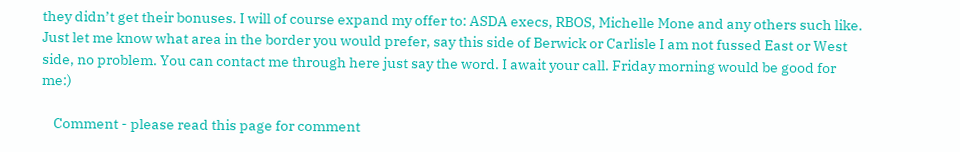they didn’t get their bonuses. I will of course expand my offer to: ASDA execs, RBOS, Michelle Mone and any others such like. Just let me know what area in the border you would prefer, say this side of Berwick or Carlisle I am not fussed East or West side, no problem. You can contact me through here just say the word. I await your call. Friday morning would be good for me:)

    Comment - please read this page for comment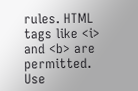rules. HTML tags like <i> and <b> are permitted. Use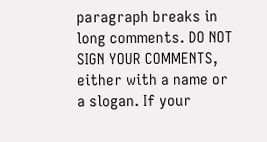paragraph breaks in long comments. DO NOT SIGN YOUR COMMENTS, either with a name or a slogan. If your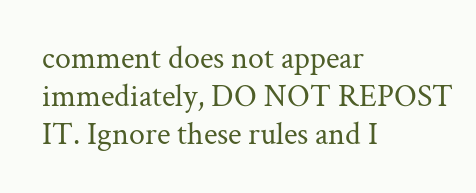comment does not appear immediately, DO NOT REPOST IT. Ignore these rules and I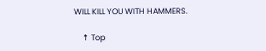WILL KILL YOU WITH HAMMERS.

    ↑ Top